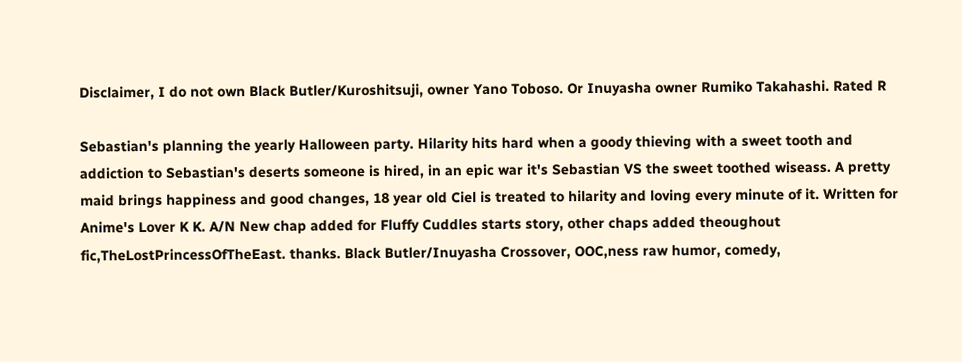Disclaimer, I do not own Black Butler/Kuroshitsuji, owner Yano Toboso. Or Inuyasha owner Rumiko Takahashi. Rated R

Sebastian's planning the yearly Halloween party. Hilarity hits hard when a goody thieving with a sweet tooth and addiction to Sebastian's deserts someone is hired, in an epic war it's Sebastian VS the sweet toothed wiseass. A pretty maid brings happiness and good changes, 18 year old Ciel is treated to hilarity and loving every minute of it. Written for Anime's Lover K K. A/N New chap added for Fluffy Cuddles starts story, other chaps added theoughout fic,TheLostPrincessOfTheEast. thanks. Black Butler/Inuyasha Crossover, OOC,ness raw humor, comedy,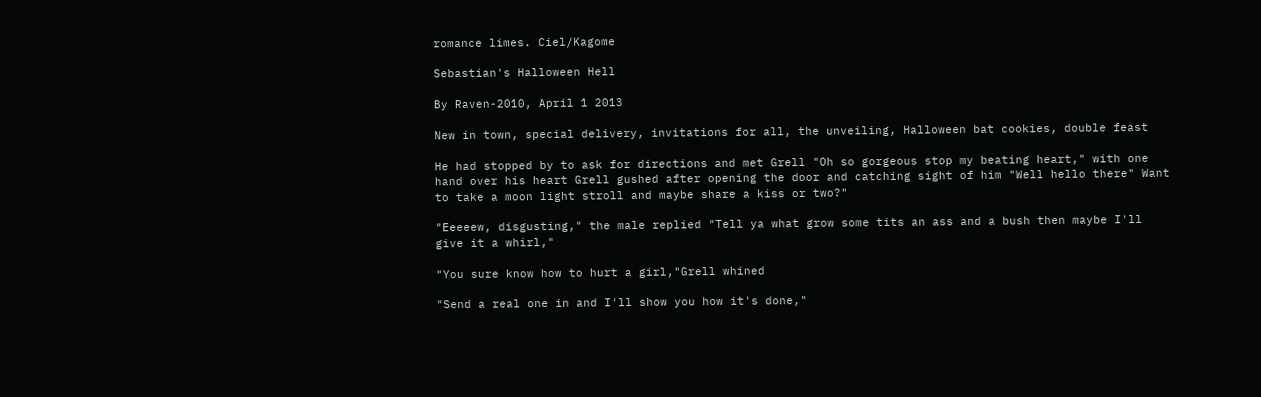romance limes. Ciel/Kagome

Sebastian's Halloween Hell

By Raven-2010, April 1 2013

New in town, special delivery, invitations for all, the unveiling, Halloween bat cookies, double feast

He had stopped by to ask for directions and met Grell "Oh so gorgeous stop my beating heart," with one hand over his heart Grell gushed after opening the door and catching sight of him "Well hello there" Want to take a moon light stroll and maybe share a kiss or two?"

"Eeeeew, disgusting," the male replied "Tell ya what grow some tits an ass and a bush then maybe I'll give it a whirl,"

"You sure know how to hurt a girl,"Grell whined

"Send a real one in and I'll show you how it's done,"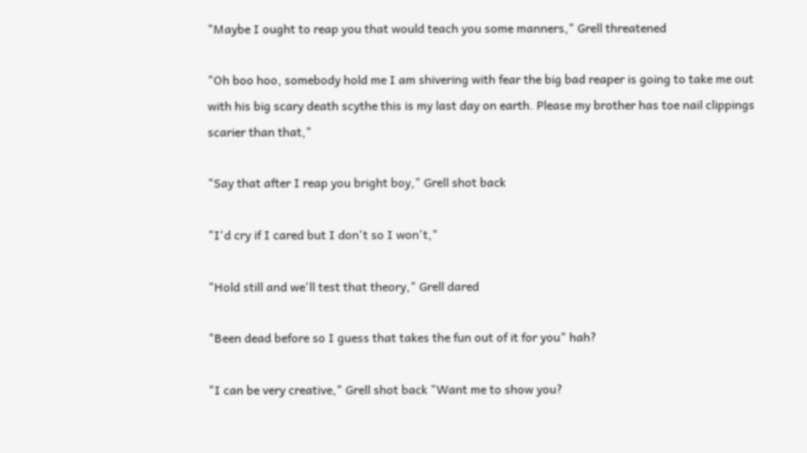"Maybe I ought to reap you that would teach you some manners," Grell threatened

"Oh boo hoo, somebody hold me I am shivering with fear the big bad reaper is going to take me out with his big scary death scythe this is my last day on earth. Please my brother has toe nail clippings scarier than that,"

"Say that after I reap you bright boy," Grell shot back

"I'd cry if I cared but I don't so I won't,"

"Hold still and we'll test that theory," Grell dared

"Been dead before so I guess that takes the fun out of it for you" hah?

"I can be very creative," Grell shot back "Want me to show you?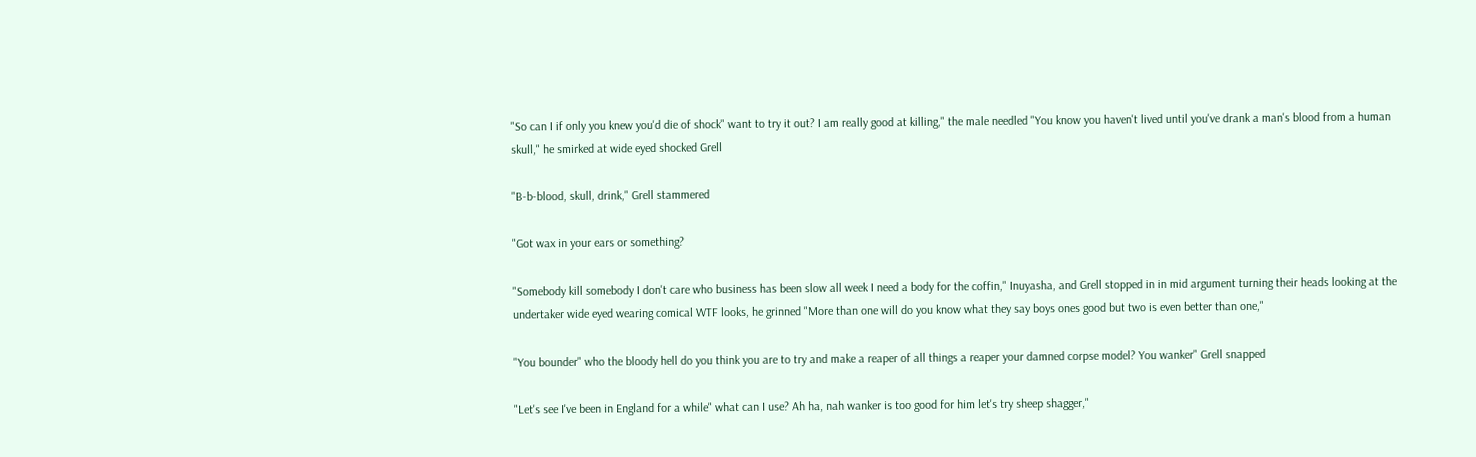"So can I if only you knew you'd die of shock" want to try it out? I am really good at killing," the male needled "You know you haven't lived until you've drank a man's blood from a human skull," he smirked at wide eyed shocked Grell

"B-b-blood, skull, drink," Grell stammered

"Got wax in your ears or something?

"Somebody kill somebody I don't care who business has been slow all week I need a body for the coffin," Inuyasha, and Grell stopped in in mid argument turning their heads looking at the undertaker wide eyed wearing comical WTF looks, he grinned "More than one will do you know what they say boys ones good but two is even better than one,"

"You bounder" who the bloody hell do you think you are to try and make a reaper of all things a reaper your damned corpse model? You wanker" Grell snapped

"Let's see I've been in England for a while" what can I use? Ah ha, nah wanker is too good for him let's try sheep shagger,"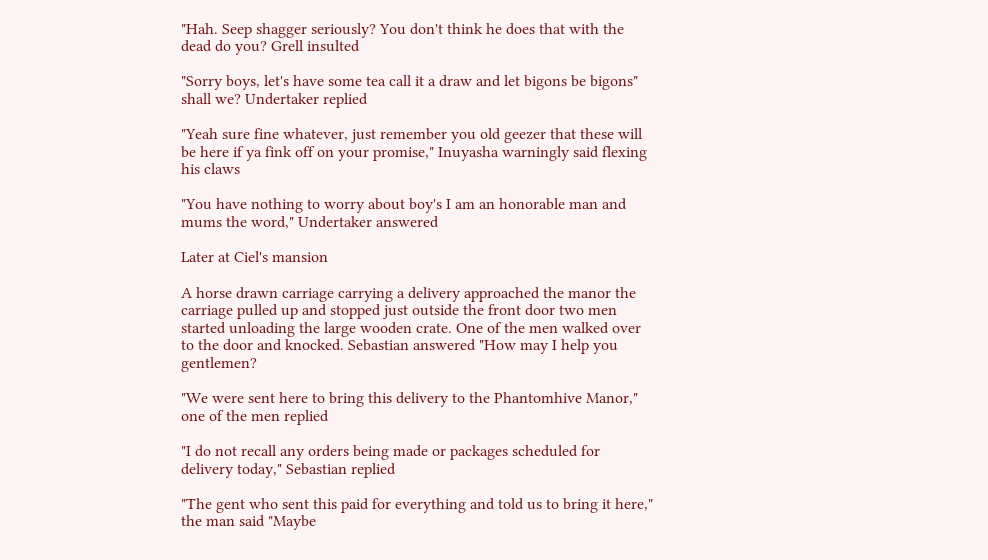"Hah. Seep shagger seriously? You don't think he does that with the dead do you? Grell insulted

"Sorry boys, let's have some tea call it a draw and let bigons be bigons" shall we? Undertaker replied

"Yeah sure fine whatever, just remember you old geezer that these will be here if ya fink off on your promise," Inuyasha warningly said flexing his claws

"You have nothing to worry about boy's I am an honorable man and mums the word," Undertaker answered

Later at Ciel's mansion

A horse drawn carriage carrying a delivery approached the manor the carriage pulled up and stopped just outside the front door two men started unloading the large wooden crate. One of the men walked over to the door and knocked. Sebastian answered "How may I help you gentlemen?

"We were sent here to bring this delivery to the Phantomhive Manor," one of the men replied

"I do not recall any orders being made or packages scheduled for delivery today," Sebastian replied

"The gent who sent this paid for everything and told us to bring it here," the man said "Maybe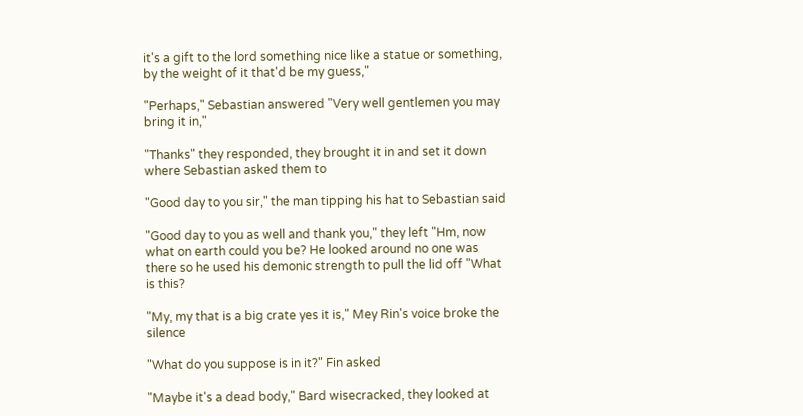it's a gift to the lord something nice like a statue or something, by the weight of it that'd be my guess,"

"Perhaps," Sebastian answered "Very well gentlemen you may bring it in,"

"Thanks" they responded, they brought it in and set it down where Sebastian asked them to

"Good day to you sir," the man tipping his hat to Sebastian said

"Good day to you as well and thank you," they left "Hm, now what on earth could you be? He looked around no one was there so he used his demonic strength to pull the lid off "What is this?

"My, my that is a big crate yes it is," Mey Rin's voice broke the silence

"What do you suppose is in it?" Fin asked

"Maybe it's a dead body," Bard wisecracked, they looked at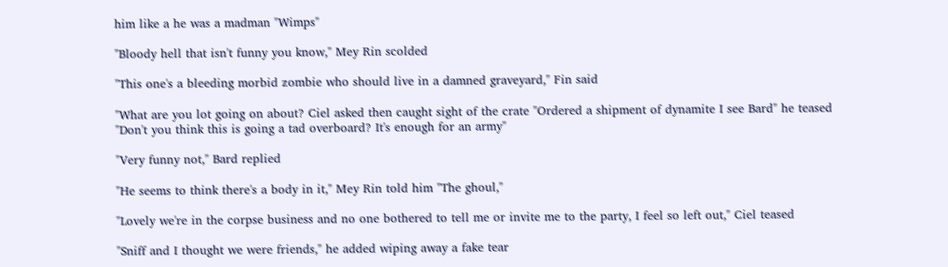him like a he was a madman "Wimps"

"Bloody hell that isn't funny you know," Mey Rin scolded

"This one's a bleeding morbid zombie who should live in a damned graveyard," Fin said

"What are you lot going on about? Ciel asked then caught sight of the crate "Ordered a shipment of dynamite I see Bard" he teased "Don't you think this is going a tad overboard? It's enough for an army"

"Very funny not," Bard replied

"He seems to think there's a body in it," Mey Rin told him "The ghoul,"

"Lovely we're in the corpse business and no one bothered to tell me or invite me to the party, I feel so left out," Ciel teased

"Sniff and I thought we were friends," he added wiping away a fake tear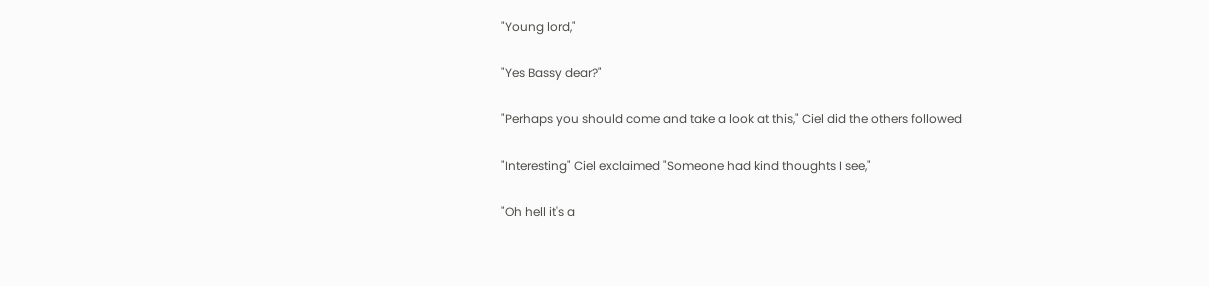"Young lord,"

"Yes Bassy dear?"

"Perhaps you should come and take a look at this," Ciel did the others followed

"Interesting" Ciel exclaimed "Someone had kind thoughts I see,"

"Oh hell it's a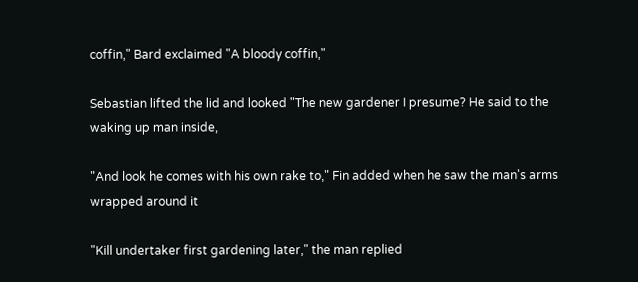coffin," Bard exclaimed "A bloody coffin,"

Sebastian lifted the lid and looked "The new gardener I presume? He said to the waking up man inside,

"And look he comes with his own rake to," Fin added when he saw the man's arms wrapped around it

"Kill undertaker first gardening later," the man replied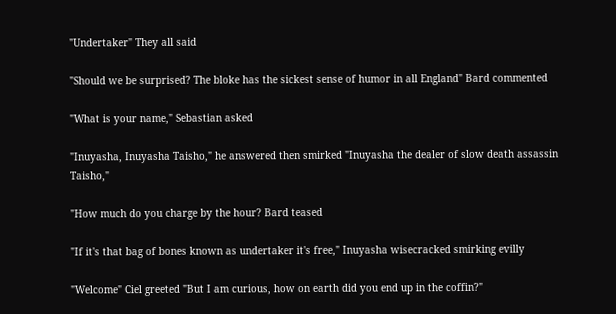"Undertaker" They all said

"Should we be surprised? The bloke has the sickest sense of humor in all England" Bard commented

"What is your name," Sebastian asked

"Inuyasha, Inuyasha Taisho," he answered then smirked "Inuyasha the dealer of slow death assassin Taisho,"

"How much do you charge by the hour? Bard teased

"If it's that bag of bones known as undertaker it's free," Inuyasha wisecracked smirking evilly

"Welcome" Ciel greeted "But I am curious, how on earth did you end up in the coffin?"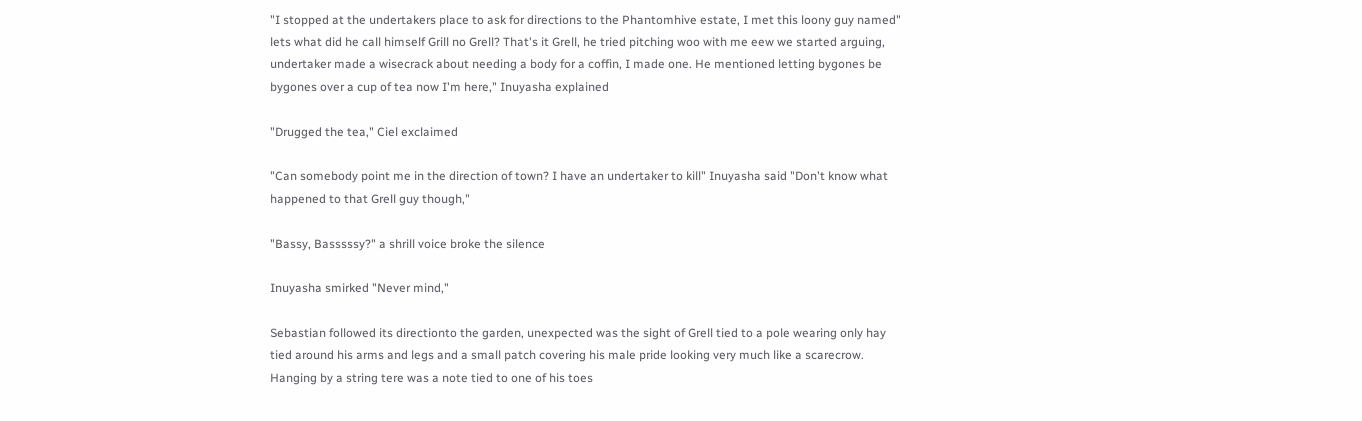"I stopped at the undertakers place to ask for directions to the Phantomhive estate, I met this loony guy named" lets what did he call himself Grill no Grell? That's it Grell, he tried pitching woo with me eew we started arguing, undertaker made a wisecrack about needing a body for a coffin, I made one. He mentioned letting bygones be bygones over a cup of tea now I'm here," Inuyasha explained

"Drugged the tea," Ciel exclaimed

"Can somebody point me in the direction of town? I have an undertaker to kill" Inuyasha said "Don't know what happened to that Grell guy though,"

"Bassy, Basssssy?" a shrill voice broke the silence

Inuyasha smirked "Never mind,"

Sebastian followed its directionto the garden, unexpected was the sight of Grell tied to a pole wearing only hay tied around his arms and legs and a small patch covering his male pride looking very much like a scarecrow. Hanging by a string tere was a note tied to one of his toes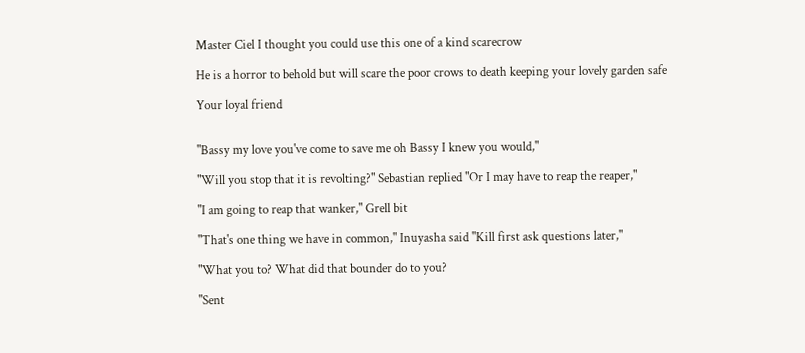Master Ciel I thought you could use this one of a kind scarecrow

He is a horror to behold but will scare the poor crows to death keeping your lovely garden safe

Your loyal friend


"Bassy my love you've come to save me oh Bassy I knew you would,"

"Will you stop that it is revolting?" Sebastian replied "Or I may have to reap the reaper,"

"I am going to reap that wanker," Grell bit

"That's one thing we have in common," Inuyasha said "Kill first ask questions later,"

"What you to? What did that bounder do to you?

"Sent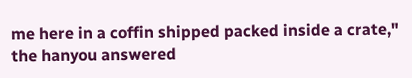me here in a coffin shipped packed inside a crate," the hanyou answered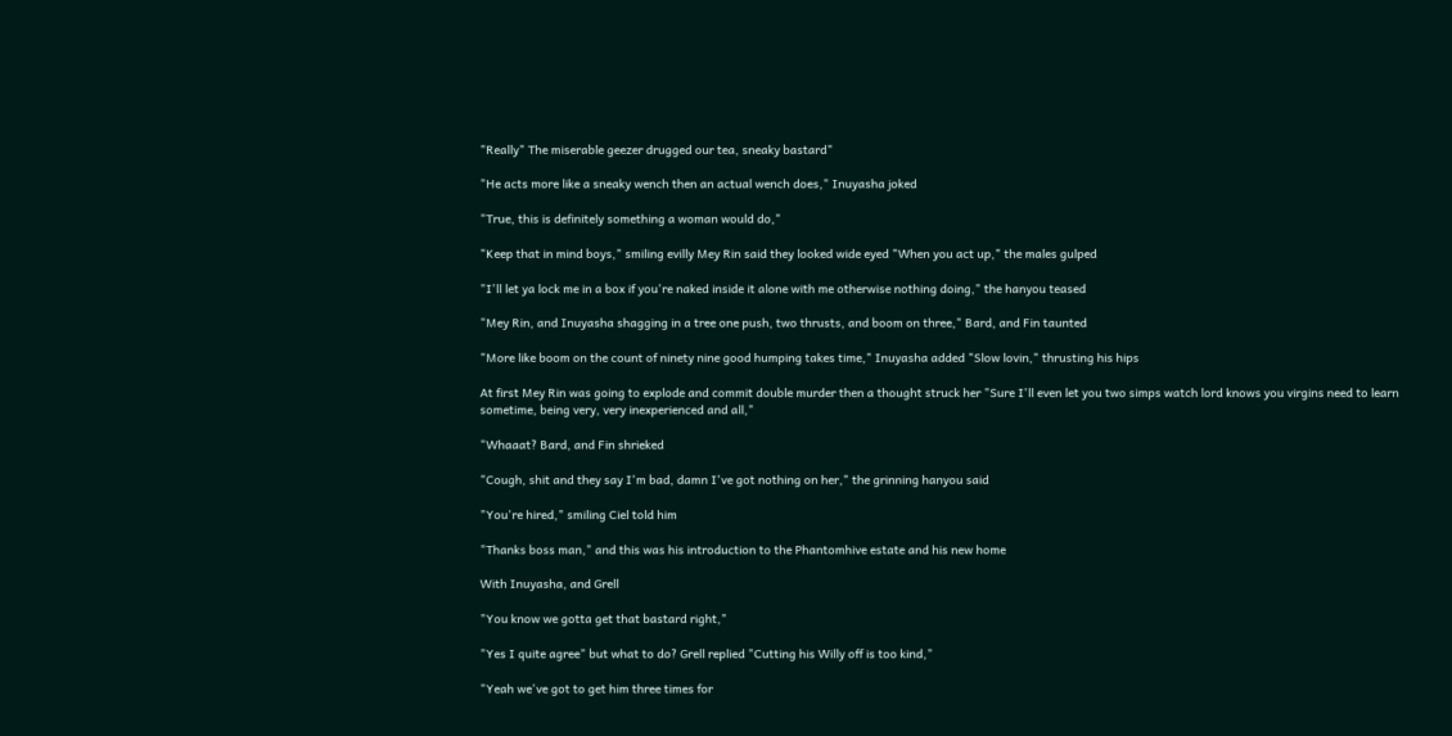"Really" The miserable geezer drugged our tea, sneaky bastard"

"He acts more like a sneaky wench then an actual wench does," Inuyasha joked

"True, this is definitely something a woman would do,"

"Keep that in mind boys," smiling evilly Mey Rin said they looked wide eyed "When you act up," the males gulped

"I'll let ya lock me in a box if you're naked inside it alone with me otherwise nothing doing," the hanyou teased

"Mey Rin, and Inuyasha shagging in a tree one push, two thrusts, and boom on three," Bard, and Fin taunted

"More like boom on the count of ninety nine good humping takes time," Inuyasha added "Slow lovin," thrusting his hips

At first Mey Rin was going to explode and commit double murder then a thought struck her "Sure I'll even let you two simps watch lord knows you virgins need to learn sometime, being very, very inexperienced and all,"

"Whaaat? Bard, and Fin shrieked

"Cough, shit and they say I'm bad, damn I've got nothing on her," the grinning hanyou said

"You're hired," smiling Ciel told him

"Thanks boss man," and this was his introduction to the Phantomhive estate and his new home

With Inuyasha, and Grell

"You know we gotta get that bastard right,"

"Yes I quite agree" but what to do? Grell replied "Cutting his Willy off is too kind,"

"Yeah we've got to get him three times for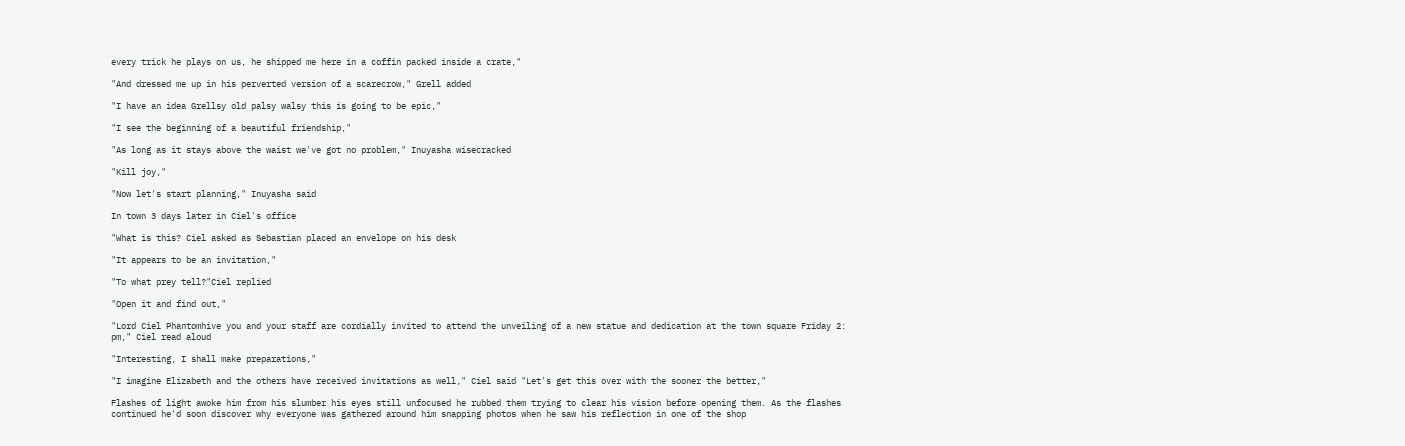every trick he plays on us, he shipped me here in a coffin packed inside a crate,"

"And dressed me up in his perverted version of a scarecrow," Grell added

"I have an idea Grellsy old palsy walsy this is going to be epic,"

"I see the beginning of a beautiful friendship,"

"As long as it stays above the waist we've got no problem," Inuyasha wisecracked

"Kill joy,"

"Now let's start planning," Inuyasha said

In town 3 days later in Ciel's office

"What is this? Ciel asked as Sebastian placed an envelope on his desk

"It appears to be an invitation,"

"To what prey tell?"Ciel replied

"Open it and find out,"

"Lord Ciel Phantomhive you and your staff are cordially invited to attend the unveiling of a new statue and dedication at the town square Friday 2: pm," Ciel read aloud

"Interesting, I shall make preparations,"

"I imagine Elizabeth and the others have received invitations as well," Ciel said "Let's get this over with the sooner the better,"

Flashes of light awoke him from his slumber his eyes still unfocused he rubbed them trying to clear his vision before opening them. As the flashes continued he'd soon discover why everyone was gathered around him snapping photos when he saw his reflection in one of the shop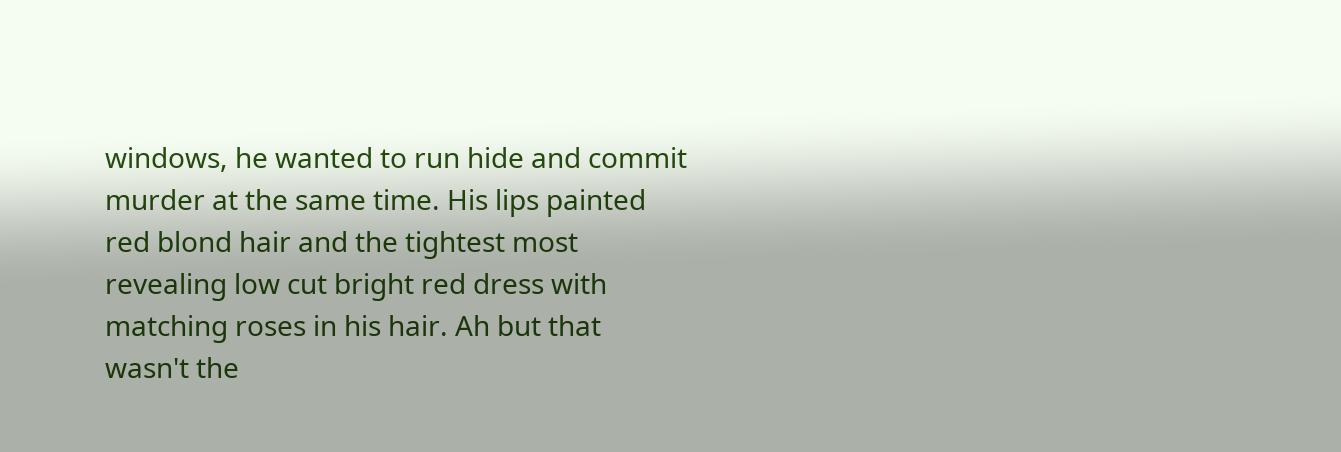windows, he wanted to run hide and commit murder at the same time. His lips painted red blond hair and the tightest most revealing low cut bright red dress with matching roses in his hair. Ah but that wasn't the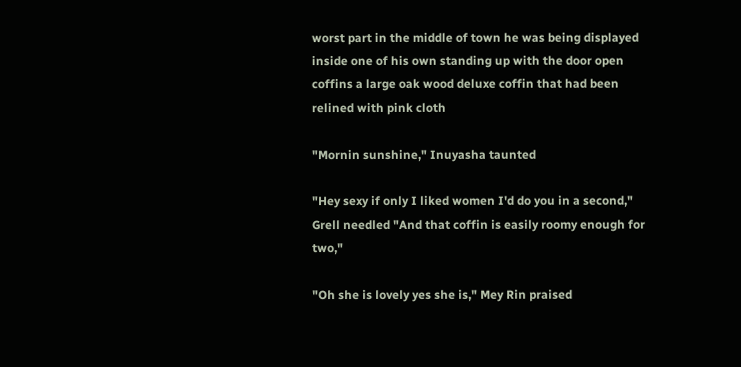worst part in the middle of town he was being displayed inside one of his own standing up with the door open coffins a large oak wood deluxe coffin that had been relined with pink cloth

"Mornin sunshine," Inuyasha taunted

"Hey sexy if only I liked women I'd do you in a second," Grell needled "And that coffin is easily roomy enough for two,"

"Oh she is lovely yes she is," Mey Rin praised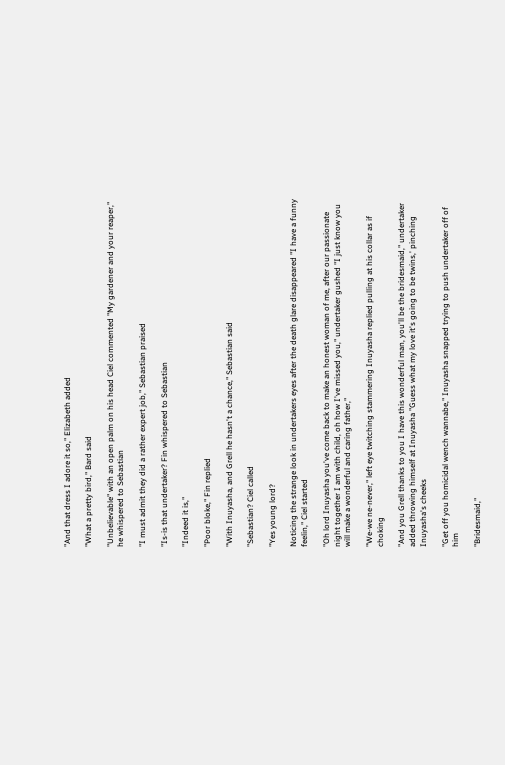"And that dress I adore it so," Elizabeth added

"What a pretty bird," Bard said

"Unbelievable" with an open palm on his head Ciel commented "My gardener and your reaper," he whispered to Sebastian

"I must admit they did a rather expert job," Sebastian praised

"Is-is that undertaker? Fin whispered to Sebastian

"Indeed it is,"

"Poor bloke," Fin replied

"With Inuyasha, and Grell he hasn't a chance," Sebastian said

"Sebastian? Ciel called

"Yes young lord?

Noticing the strange look in undertakers eyes after the death glare disappeared "I have a funny feelin," Ciel started

"Oh lord Inuyasha you've come back to make an honest woman of me, after our passionate night together I am with child, oh how I've missed you," undertaker gushed "I just know you will make a wonderful and caring father,"

"We-we ne-never," left eye twitching stammering Inuyasha replied pulling at his collar as if choking

"And you Grell thanks to you I have this wonderful man, you'll be the bridesmaid," undertaker added throwing himself at Inuyasha "Guess what my love it's going to be twins,' pinching Inuyasha's cheeks

"Get off you homicidal wench wannabe," Inuyasha snapped trying to push undertaker off of him

"Bridesmaid,"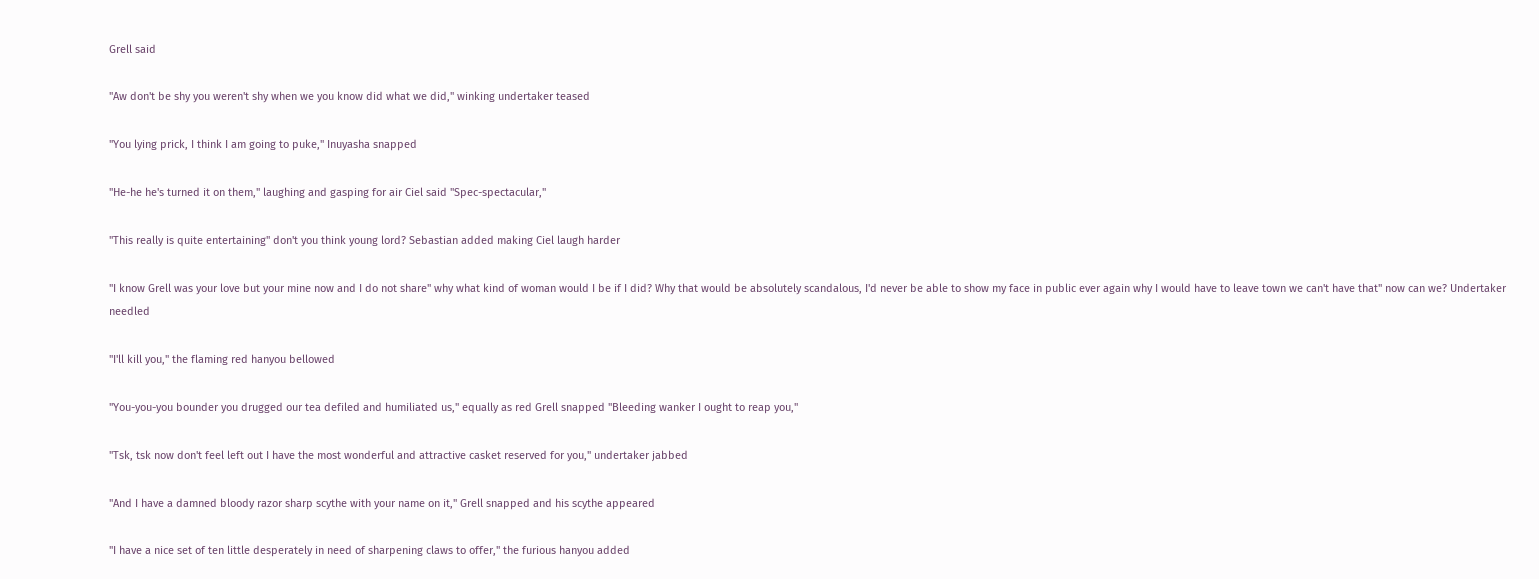Grell said

"Aw don't be shy you weren't shy when we you know did what we did," winking undertaker teased

"You lying prick, I think I am going to puke," Inuyasha snapped

"He-he he's turned it on them," laughing and gasping for air Ciel said "Spec-spectacular,"

"This really is quite entertaining" don't you think young lord? Sebastian added making Ciel laugh harder

"I know Grell was your love but your mine now and I do not share" why what kind of woman would I be if I did? Why that would be absolutely scandalous, I'd never be able to show my face in public ever again why I would have to leave town we can't have that" now can we? Undertaker needled

"I'll kill you," the flaming red hanyou bellowed

"You-you-you bounder you drugged our tea defiled and humiliated us," equally as red Grell snapped "Bleeding wanker I ought to reap you,"

"Tsk, tsk now don't feel left out I have the most wonderful and attractive casket reserved for you," undertaker jabbed

"And I have a damned bloody razor sharp scythe with your name on it," Grell snapped and his scythe appeared

"I have a nice set of ten little desperately in need of sharpening claws to offer," the furious hanyou added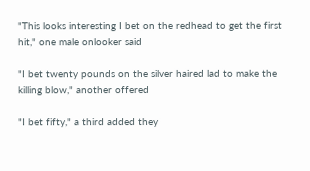"This looks interesting I bet on the redhead to get the first hit," one male onlooker said

"I bet twenty pounds on the silver haired lad to make the killing blow," another offered

"I bet fifty," a third added they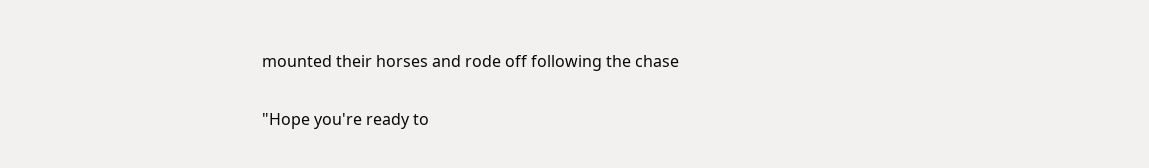mounted their horses and rode off following the chase

"Hope you're ready to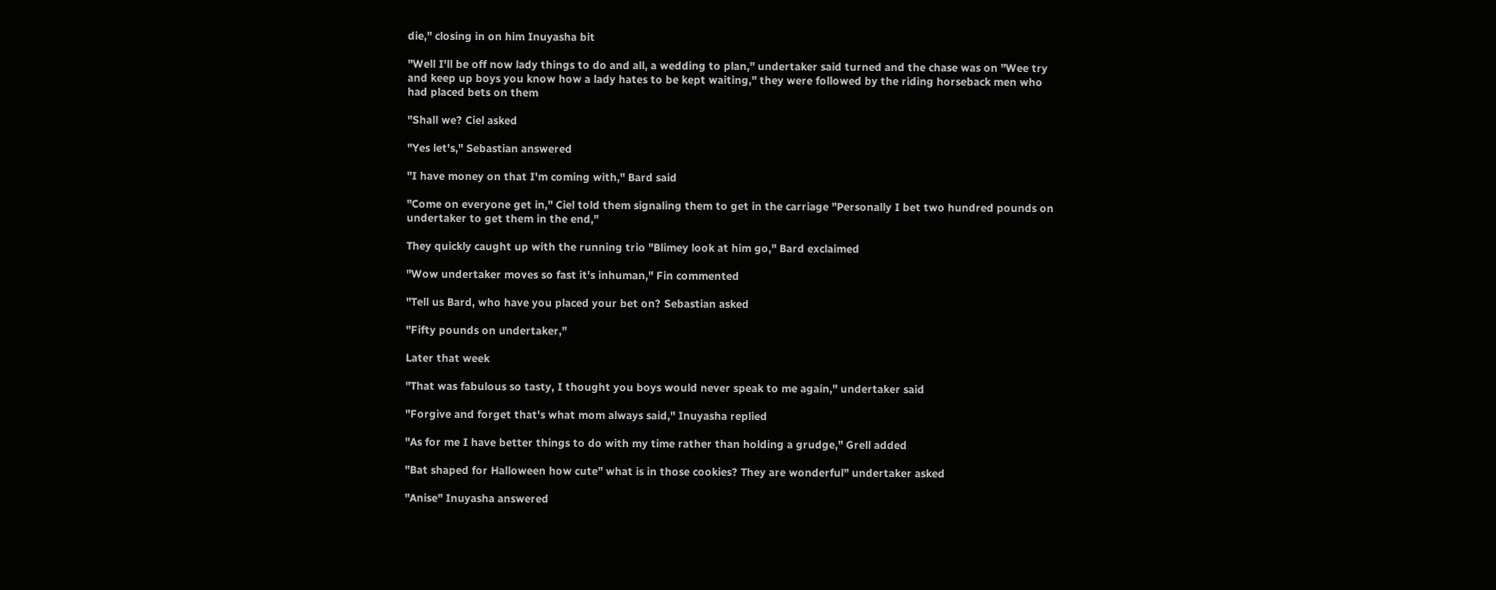die," closing in on him Inuyasha bit

"Well I'll be off now lady things to do and all, a wedding to plan," undertaker said turned and the chase was on "Wee try and keep up boys you know how a lady hates to be kept waiting," they were followed by the riding horseback men who had placed bets on them

"Shall we? Ciel asked

"Yes let's," Sebastian answered

"I have money on that I'm coming with," Bard said

"Come on everyone get in," Ciel told them signaling them to get in the carriage "Personally I bet two hundred pounds on undertaker to get them in the end,"

They quickly caught up with the running trio "Blimey look at him go," Bard exclaimed

"Wow undertaker moves so fast it's inhuman," Fin commented

"Tell us Bard, who have you placed your bet on? Sebastian asked

"Fifty pounds on undertaker,"

Later that week

"That was fabulous so tasty, I thought you boys would never speak to me again," undertaker said

"Forgive and forget that's what mom always said," Inuyasha replied

"As for me I have better things to do with my time rather than holding a grudge," Grell added

"Bat shaped for Halloween how cute" what is in those cookies? They are wonderful" undertaker asked

"Anise" Inuyasha answered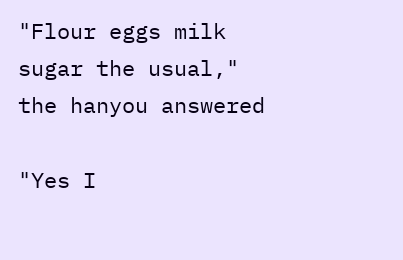"Flour eggs milk sugar the usual," the hanyou answered

"Yes I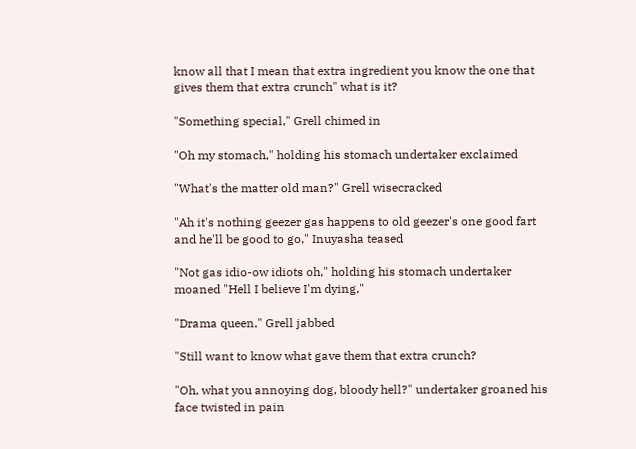know all that I mean that extra ingredient you know the one that gives them that extra crunch" what is it?

"Something special," Grell chimed in

"Oh my stomach," holding his stomach undertaker exclaimed

"What's the matter old man?" Grell wisecracked

"Ah it's nothing geezer gas happens to old geezer's one good fart and he'll be good to go," Inuyasha teased

"Not gas idio-ow idiots oh," holding his stomach undertaker moaned "Hell I believe I'm dying,"

"Drama queen," Grell jabbed

"Still want to know what gave them that extra crunch?

"Oh, what you annoying dog, bloody hell?" undertaker groaned his face twisted in pain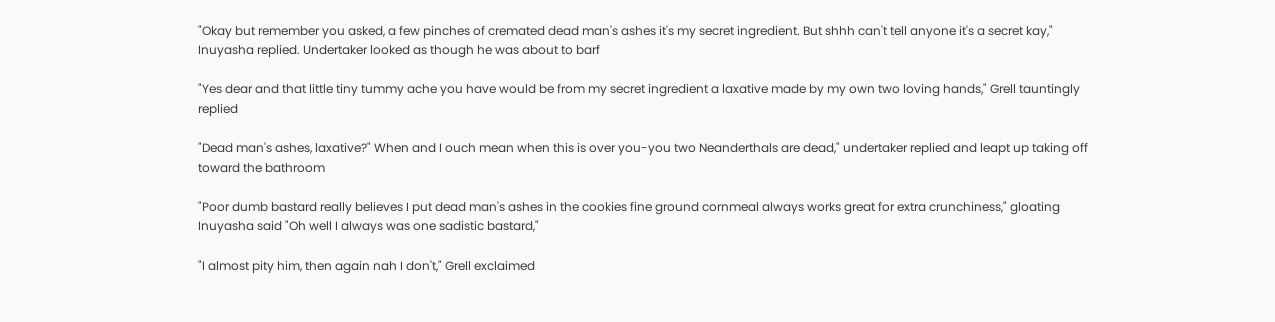"Okay but remember you asked, a few pinches of cremated dead man's ashes it's my secret ingredient. But shhh can't tell anyone it's a secret kay," Inuyasha replied. Undertaker looked as though he was about to barf

"Yes dear and that little tiny tummy ache you have would be from my secret ingredient a laxative made by my own two loving hands," Grell tauntingly replied

"Dead man's ashes, laxative?" When and I ouch mean when this is over you-you two Neanderthals are dead," undertaker replied and leapt up taking off toward the bathroom

"Poor dumb bastard really believes I put dead man's ashes in the cookies fine ground cornmeal always works great for extra crunchiness," gloating Inuyasha said "Oh well I always was one sadistic bastard,"

"I almost pity him, then again nah I don't," Grell exclaimed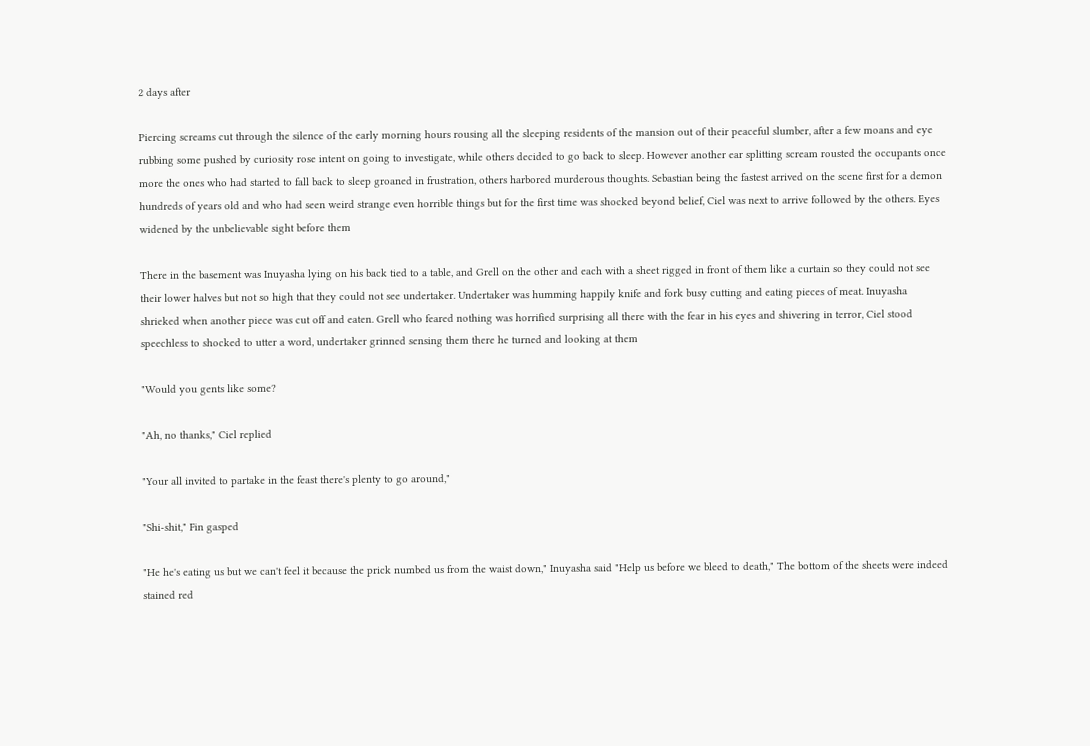2 days after

Piercing screams cut through the silence of the early morning hours rousing all the sleeping residents of the mansion out of their peaceful slumber, after a few moans and eye rubbing some pushed by curiosity rose intent on going to investigate, while others decided to go back to sleep. However another ear splitting scream rousted the occupants once more the ones who had started to fall back to sleep groaned in frustration, others harbored murderous thoughts. Sebastian being the fastest arrived on the scene first for a demon hundreds of years old and who had seen weird strange even horrible things but for the first time was shocked beyond belief, Ciel was next to arrive followed by the others. Eyes widened by the unbelievable sight before them

There in the basement was Inuyasha lying on his back tied to a table, and Grell on the other and each with a sheet rigged in front of them like a curtain so they could not see their lower halves but not so high that they could not see undertaker. Undertaker was humming happily knife and fork busy cutting and eating pieces of meat. Inuyasha shrieked when another piece was cut off and eaten. Grell who feared nothing was horrified surprising all there with the fear in his eyes and shivering in terror, Ciel stood speechless to shocked to utter a word, undertaker grinned sensing them there he turned and looking at them

"Would you gents like some?

"Ah, no thanks," Ciel replied

"Your all invited to partake in the feast there's plenty to go around,"

"Shi-shit," Fin gasped

"He he's eating us but we can't feel it because the prick numbed us from the waist down," Inuyasha said "Help us before we bleed to death," The bottom of the sheets were indeed stained red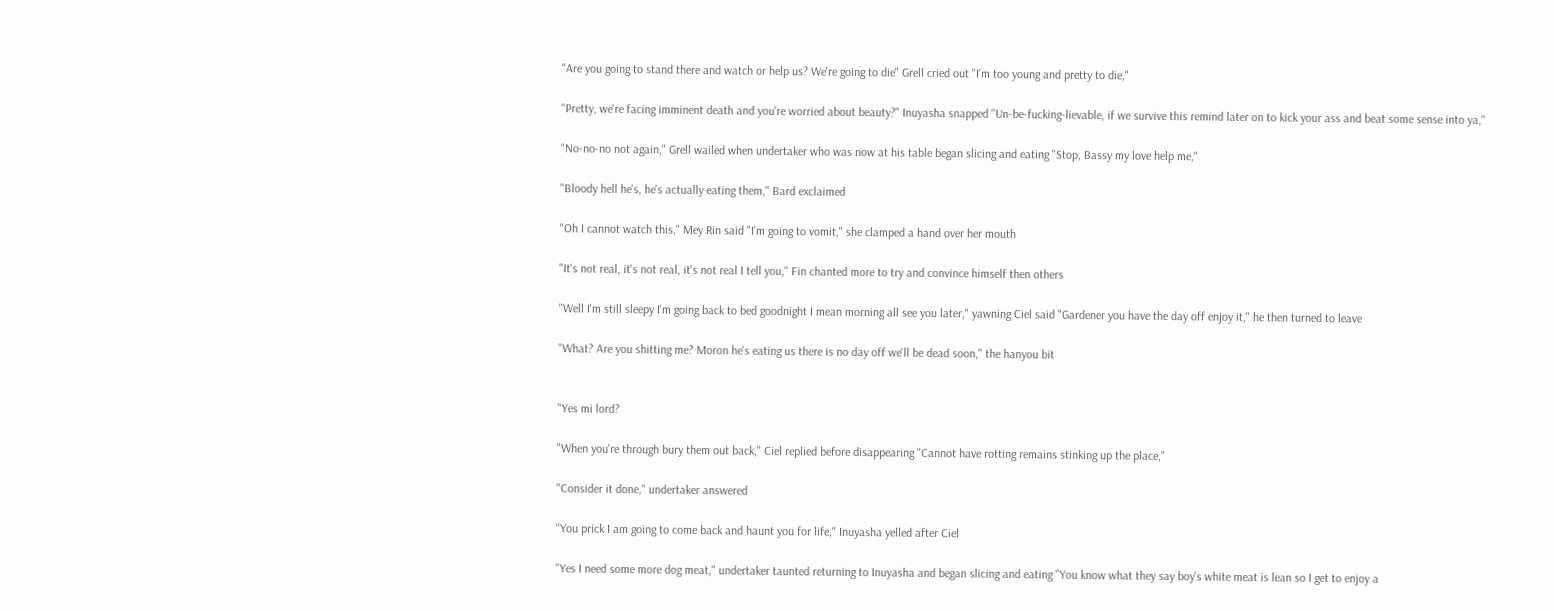"Are you going to stand there and watch or help us? We're going to die" Grell cried out "I'm too young and pretty to die,"

"Pretty, we're facing imminent death and you're worried about beauty?" Inuyasha snapped "Un-be-fucking-lievable, if we survive this remind later on to kick your ass and beat some sense into ya,"

"No-no-no not again," Grell wailed when undertaker who was now at his table began slicing and eating "Stop, Bassy my love help me,"

"Bloody hell he's, he's actually eating them," Bard exclaimed

"Oh I cannot watch this," Mey Rin said "I'm going to vomit," she clamped a hand over her mouth

"It's not real, it's not real, it's not real I tell you," Fin chanted more to try and convince himself then others

"Well I'm still sleepy I'm going back to bed goodnight I mean morning all see you later," yawning Ciel said "Gardener you have the day off enjoy it," he then turned to leave

"What? Are you shitting me? Moron he's eating us there is no day off we'll be dead soon," the hanyou bit


"Yes mi lord?

"When you're through bury them out back," Ciel replied before disappearing "Cannot have rotting remains stinking up the place,"

"Consider it done," undertaker answered

"You prick I am going to come back and haunt you for life," Inuyasha yelled after Ciel

"Yes I need some more dog meat," undertaker taunted returning to Inuyasha and began slicing and eating "You know what they say boy's white meat is lean so I get to enjoy a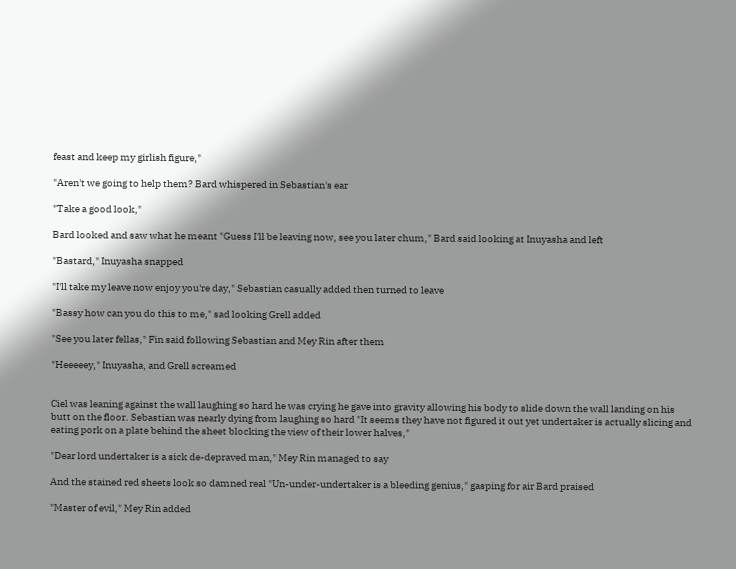feast and keep my girlish figure,"

"Aren't we going to help them? Bard whispered in Sebastian's ear

"Take a good look,"

Bard looked and saw what he meant "Guess I'll be leaving now, see you later chum," Bard said looking at Inuyasha and left

"Bastard," Inuyasha snapped

"I'll take my leave now enjoy you're day," Sebastian casually added then turned to leave

"Bassy how can you do this to me," sad looking Grell added

"See you later fellas," Fin said following Sebastian and Mey Rin after them

"Heeeeey," Inuyasha, and Grell screamed


Ciel was leaning against the wall laughing so hard he was crying he gave into gravity allowing his body to slide down the wall landing on his butt on the floor. Sebastian was nearly dying from laughing so hard "It seems they have not figured it out yet undertaker is actually slicing and eating pork on a plate behind the sheet blocking the view of their lower halves,"

"Dear lord undertaker is a sick de-depraved man," Mey Rin managed to say

And the stained red sheets look so damned real "Un-under-undertaker is a bleeding genius," gasping for air Bard praised

"Master of evil," Mey Rin added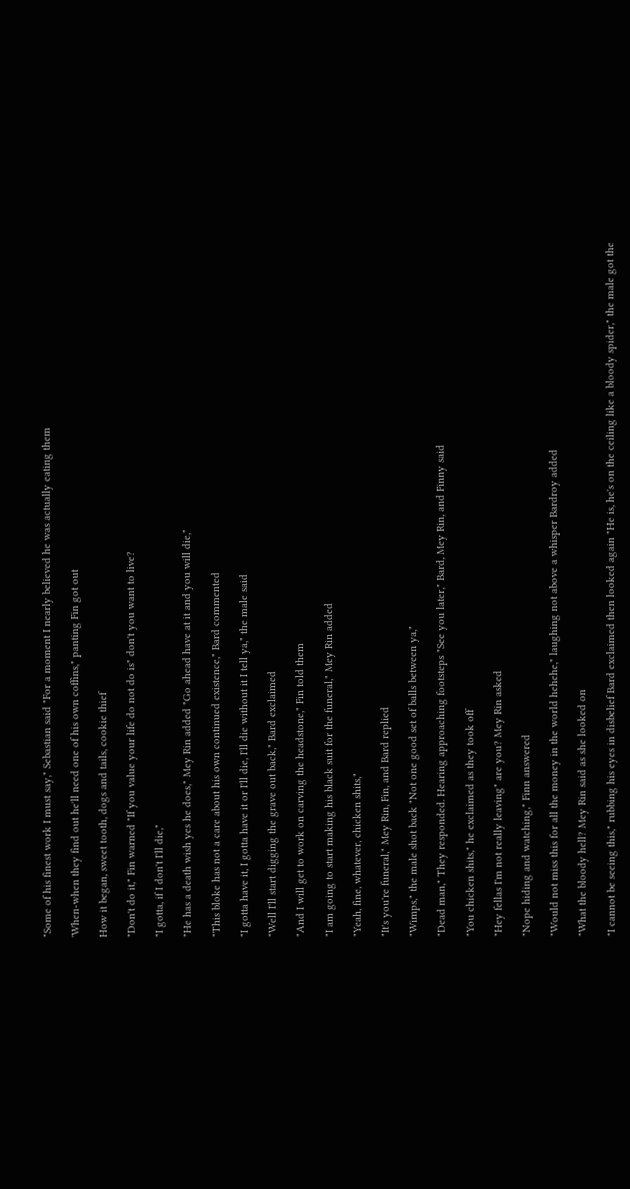"Some of his finest work I must say," Sebastian said "For a moment I nearly believed he was actually eating them

'When-when they find out he'll need one of his own coffins," panting Fin got out

How it began, sweet tooth, dogs and tails, cookie thief

"Don't do it," Fin warned "If you value your life do not do is" don't you want to live?

"I gotta, if I don't I'll die,"

"He has a death wish yes he does," Mey Rin added "Go ahead have at it and you will die,"

"This bloke has not a care about his own continued existence," Bard commented

"I gotta have it, I gotta have it or I'll die, I'll die without it I tell ya," the male said

"Well I'll start digging the grave out back," Bard exclaimed

"And I will get to work on carving the headstone," Fin told them

"I am going to start making his black suit for the funeral," Mey Rin added

"Yeah, fine, whatever, chicken shits,"

"It's you're funeral," Mey Rin, Fin, and Bard replied

"Wimps," the male shot back "Not one good set of balls between ya,"

"Dead man," They responded. Hearing approaching footsteps "See you later," Bard, Mey Rin, and Finny said

"You chicken shits," he exclaimed as they took off

"Hey fellas I'm not really leaving" are you? Mey Rin asked

"Nope hiding and watching," Finn answered

"Would not miss this for all the money in the world hehehe," laughing not above a whisper Bardroy added

"What the bloody hell? Mey Rin said as she looked on

"I cannot be seeing this," rubbing his eyes in disbelief Bard exclaimed then looked again "He is, he's on the ceiling like a bloody spider," the male got the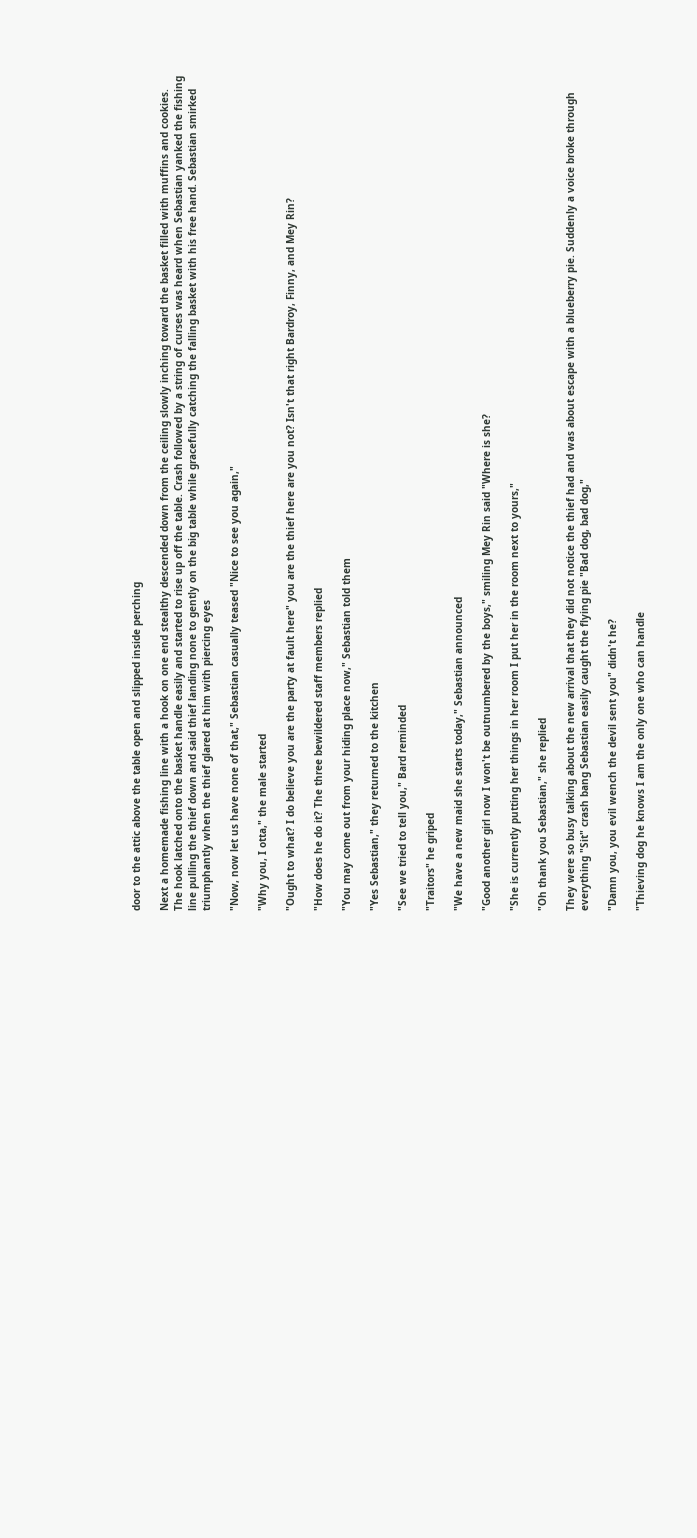door to the attic above the table open and slipped inside perching

Next a homemade fishing line with a hook on one end stealthy descended down from the ceiling slowly inching toward the basket filled with muffins and cookies. The hook latched onto the basket handle easily and started to rise up off the table. Crash followed by a string of curses was heard when Sebastian yanked the fishing line pulling the thief down and said thief landing none to gently on the big table while gracefully catching the falling basket with his free hand. Sebastian smirked triumphantly when the thief glared at him with piercing eyes

"Now, now let us have none of that," Sebastian casually teased "Nice to see you again,"

"Why you, I otta," the male started

"Ought to what? I do believe you are the party at fault here" you are the thief here are you not? Isn't that right Bardroy, Finny, and Mey Rin?

"How does he do it? The three bewildered staff members replied

"You may come out from your hiding place now," Sebastian told them

"Yes Sebastian," they returned to the kitchen

"See we tried to tell you," Bard reminded

"Traitors" he griped

"We have a new maid she starts today," Sebastian announced

"Good another girl now I won't be outnumbered by the boys," smiling Mey Rin said "Where is she?

"She is currently putting her things in her room I put her in the room next to yours,"

"Oh thank you Sebastian," she replied

They were so busy talking about the new arrival that they did not notice the thief had and was about escape with a blueberry pie. Suddenly a voice broke through everything "Sit" crash bang Sebastian easily caught the flying pie "Bad dog, bad dog,"

"Damn you, you evil wench the devil sent you" didn't he?

"Thieving dog he knows I am the only one who can handle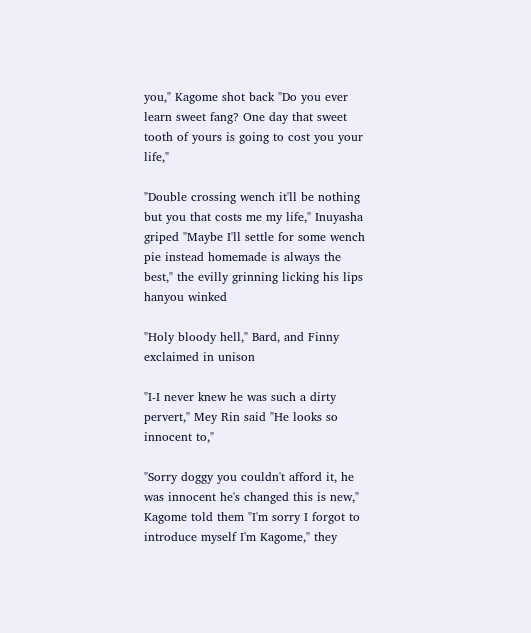you," Kagome shot back "Do you ever learn sweet fang? One day that sweet tooth of yours is going to cost you your life,"

"Double crossing wench it'll be nothing but you that costs me my life," Inuyasha griped "Maybe I'll settle for some wench pie instead homemade is always the best," the evilly grinning licking his lips hanyou winked

"Holy bloody hell," Bard, and Finny exclaimed in unison

"I-I never knew he was such a dirty pervert," Mey Rin said "He looks so innocent to,"

"Sorry doggy you couldn't afford it, he was innocent he's changed this is new," Kagome told them "I'm sorry I forgot to introduce myself I'm Kagome," they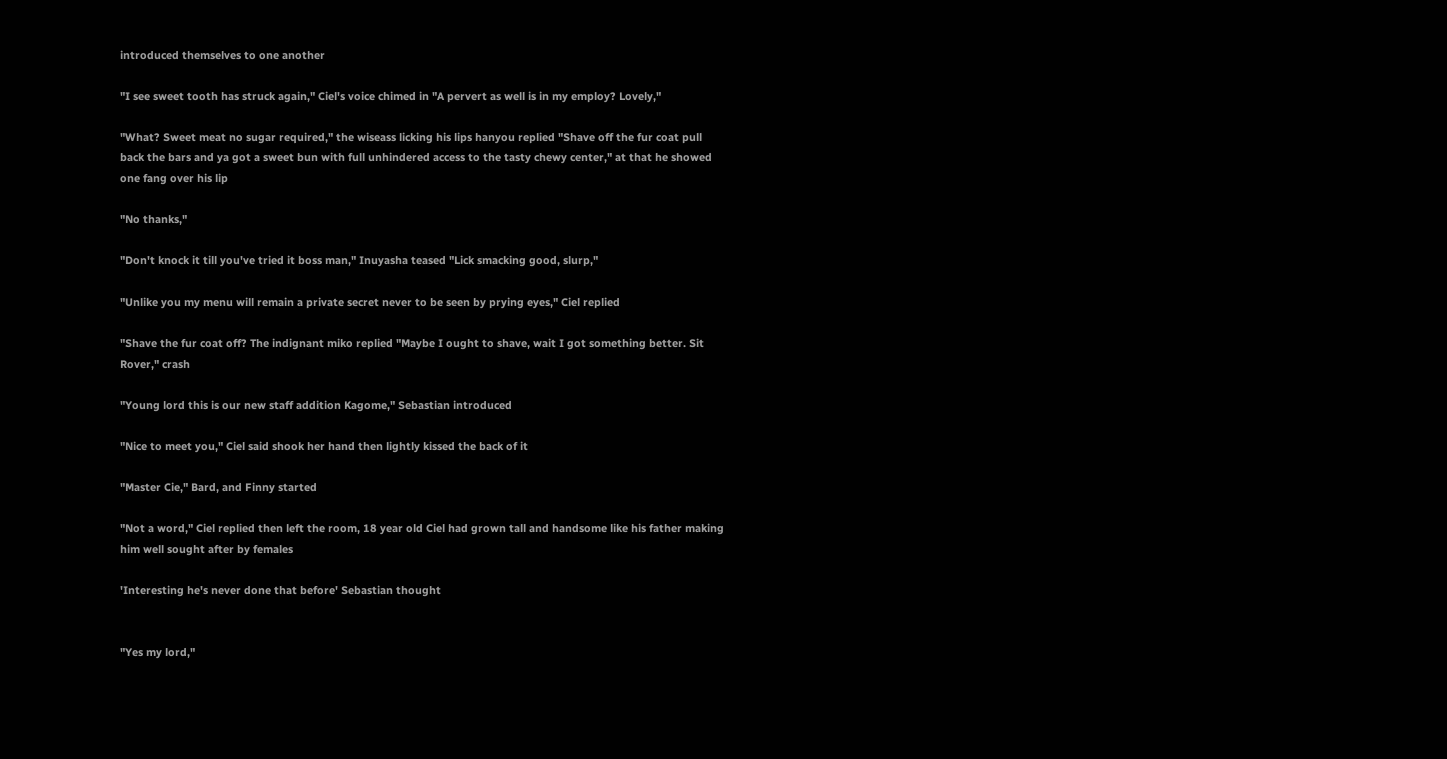introduced themselves to one another

"I see sweet tooth has struck again," Ciel's voice chimed in "A pervert as well is in my employ? Lovely,"

"What? Sweet meat no sugar required," the wiseass licking his lips hanyou replied "Shave off the fur coat pull back the bars and ya got a sweet bun with full unhindered access to the tasty chewy center," at that he showed one fang over his lip

"No thanks,"

"Don't knock it till you've tried it boss man," Inuyasha teased "Lick smacking good, slurp,"

"Unlike you my menu will remain a private secret never to be seen by prying eyes," Ciel replied

"Shave the fur coat off? The indignant miko replied "Maybe I ought to shave, wait I got something better. Sit Rover," crash

"Young lord this is our new staff addition Kagome," Sebastian introduced

"Nice to meet you," Ciel said shook her hand then lightly kissed the back of it

"Master Cie," Bard, and Finny started

"Not a word," Ciel replied then left the room, 18 year old Ciel had grown tall and handsome like his father making him well sought after by females

'Interesting he's never done that before' Sebastian thought


"Yes my lord,"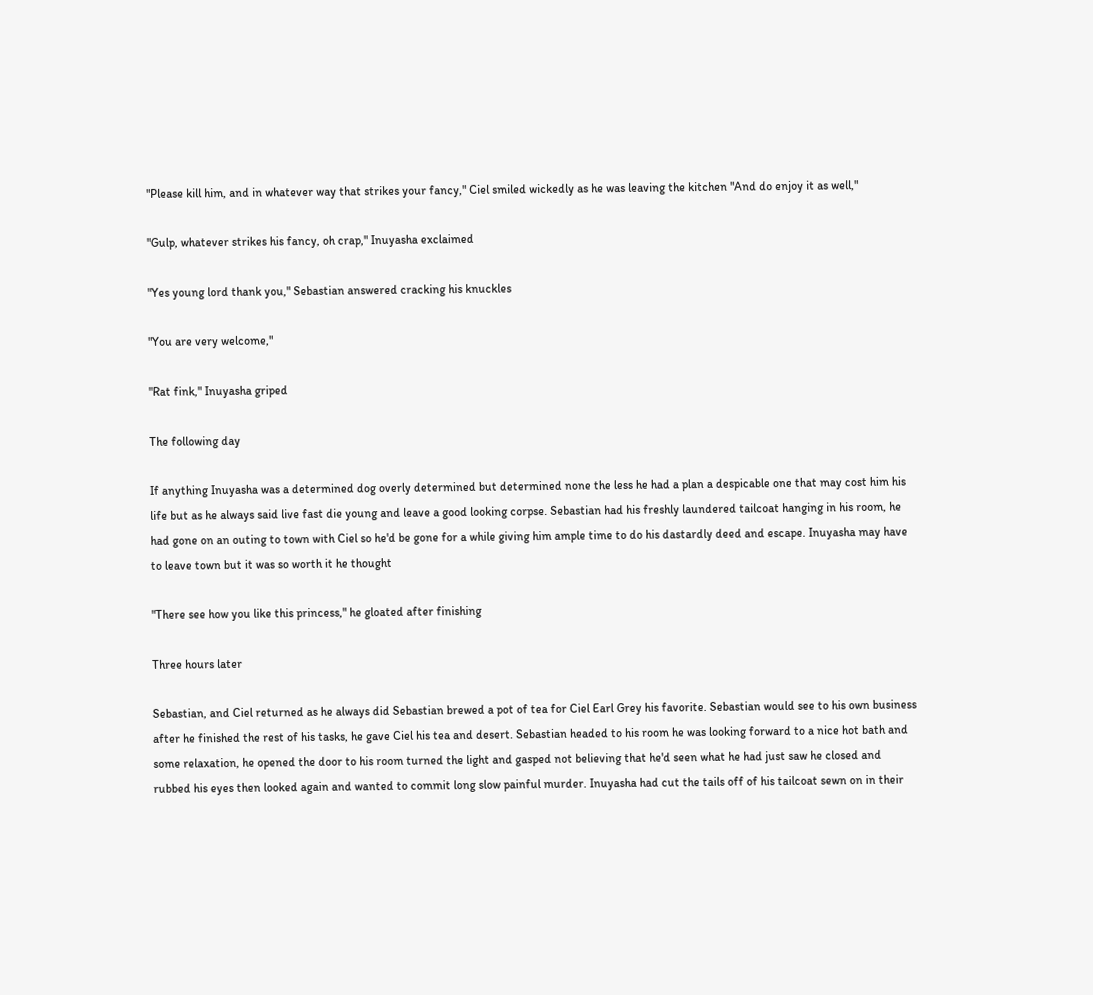"Please kill him, and in whatever way that strikes your fancy," Ciel smiled wickedly as he was leaving the kitchen "And do enjoy it as well,"

"Gulp, whatever strikes his fancy, oh crap," Inuyasha exclaimed

"Yes young lord thank you," Sebastian answered cracking his knuckles

"You are very welcome,"

"Rat fink," Inuyasha griped

The following day

If anything Inuyasha was a determined dog overly determined but determined none the less he had a plan a despicable one that may cost him his life but as he always said live fast die young and leave a good looking corpse. Sebastian had his freshly laundered tailcoat hanging in his room, he had gone on an outing to town with Ciel so he'd be gone for a while giving him ample time to do his dastardly deed and escape. Inuyasha may have to leave town but it was so worth it he thought

"There see how you like this princess," he gloated after finishing

Three hours later

Sebastian, and Ciel returned as he always did Sebastian brewed a pot of tea for Ciel Earl Grey his favorite. Sebastian would see to his own business after he finished the rest of his tasks, he gave Ciel his tea and desert. Sebastian headed to his room he was looking forward to a nice hot bath and some relaxation, he opened the door to his room turned the light and gasped not believing that he'd seen what he had just saw he closed and rubbed his eyes then looked again and wanted to commit long slow painful murder. Inuyasha had cut the tails off of his tailcoat sewn on in their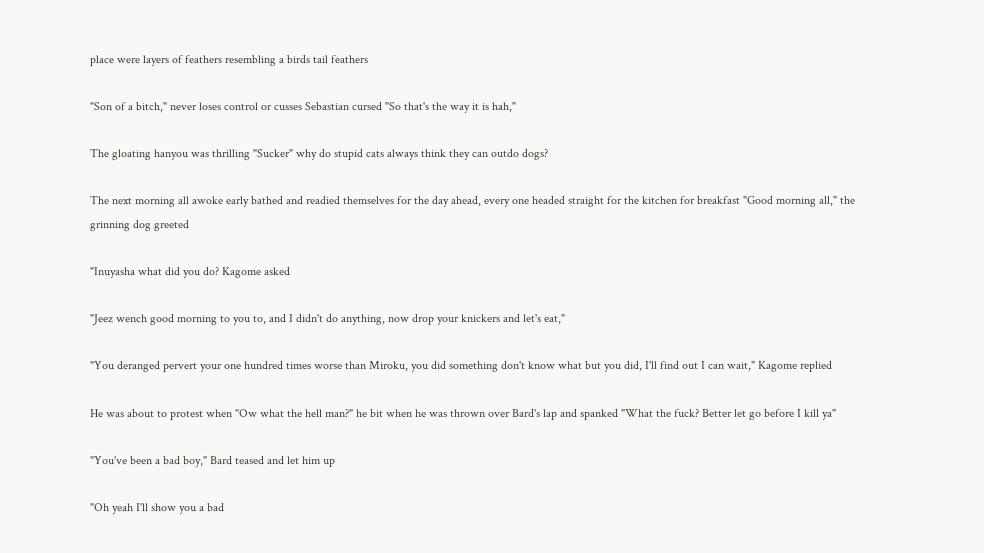place were layers of feathers resembling a birds tail feathers

"Son of a bitch," never loses control or cusses Sebastian cursed "So that's the way it is hah,"

The gloating hanyou was thrilling "Sucker" why do stupid cats always think they can outdo dogs?

The next morning all awoke early bathed and readied themselves for the day ahead, every one headed straight for the kitchen for breakfast "Good morning all," the grinning dog greeted

"Inuyasha what did you do? Kagome asked

"Jeez wench good morning to you to, and I didn't do anything, now drop your knickers and let's eat,"

"You deranged pervert your one hundred times worse than Miroku, you did something don't know what but you did, I'll find out I can wait," Kagome replied

He was about to protest when "Ow what the hell man?" he bit when he was thrown over Bard's lap and spanked "What the fuck? Better let go before I kill ya"

"You've been a bad boy," Bard teased and let him up

"Oh yeah I'll show you a bad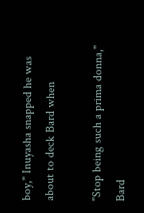boy," Inuyasha snapped he was about to deck Bard when

"Stop being such a prima donna," Bard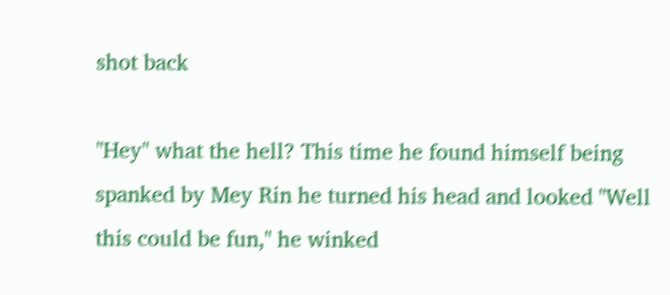shot back

"Hey" what the hell? This time he found himself being spanked by Mey Rin he turned his head and looked "Well this could be fun," he winked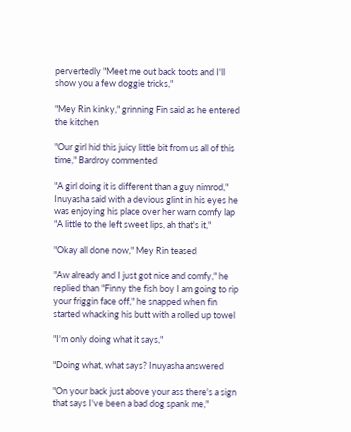pervertedly "Meet me out back toots and I'll show you a few doggie tricks,"

"Mey Rin kinky," grinning Fin said as he entered the kitchen

"Our girl hid this juicy little bit from us all of this time," Bardroy commented

"A girl doing it is different than a guy nimrod," Inuyasha said with a devious glint in his eyes he was enjoying his place over her warn comfy lap "A little to the left sweet lips, ah that's it,"

"Okay all done now," Mey Rin teased

"Aw already and I just got nice and comfy," he replied than "Finny the fish boy I am going to rip your friggin face off," he snapped when fin started whacking his butt with a rolled up towel

"I'm only doing what it says,"

"Doing what, what says? Inuyasha answered

"On your back just above your ass there's a sign that says I've been a bad dog spank me,"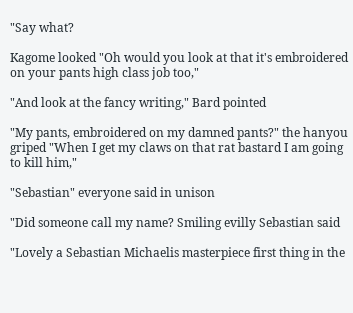"Say what?

Kagome looked "Oh would you look at that it's embroidered on your pants high class job too,"

"And look at the fancy writing," Bard pointed

"My pants, embroidered on my damned pants?" the hanyou griped "When I get my claws on that rat bastard I am going to kill him,"

"Sebastian" everyone said in unison

"Did someone call my name? Smiling evilly Sebastian said

"Lovely a Sebastian Michaelis masterpiece first thing in the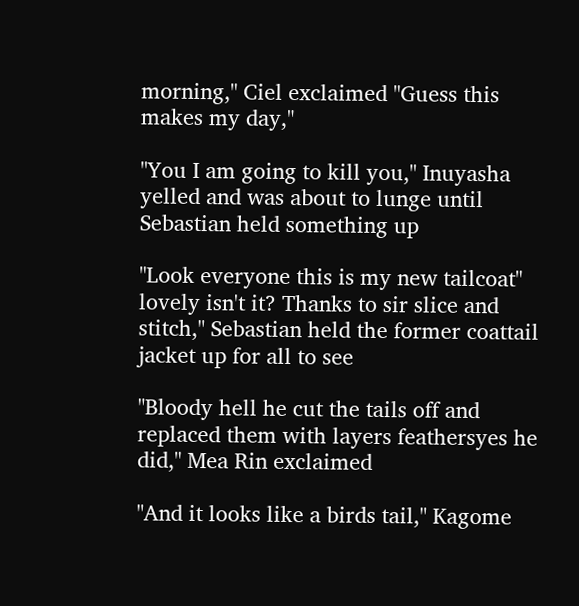morning," Ciel exclaimed "Guess this makes my day,"

"You I am going to kill you," Inuyasha yelled and was about to lunge until Sebastian held something up

"Look everyone this is my new tailcoat" lovely isn't it? Thanks to sir slice and stitch," Sebastian held the former coattail jacket up for all to see

"Bloody hell he cut the tails off and replaced them with layers feathersyes he did," Mea Rin exclaimed

"And it looks like a birds tail," Kagome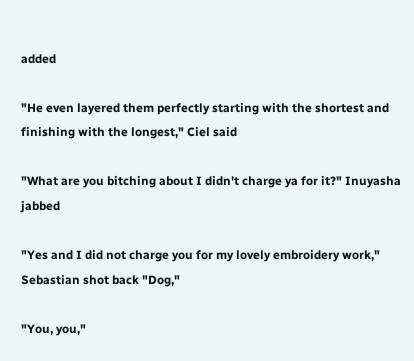added

"He even layered them perfectly starting with the shortest and finishing with the longest," Ciel said

"What are you bitching about I didn't charge ya for it?" Inuyasha jabbed

"Yes and I did not charge you for my lovely embroidery work," Sebastian shot back "Dog,"

"You, you,"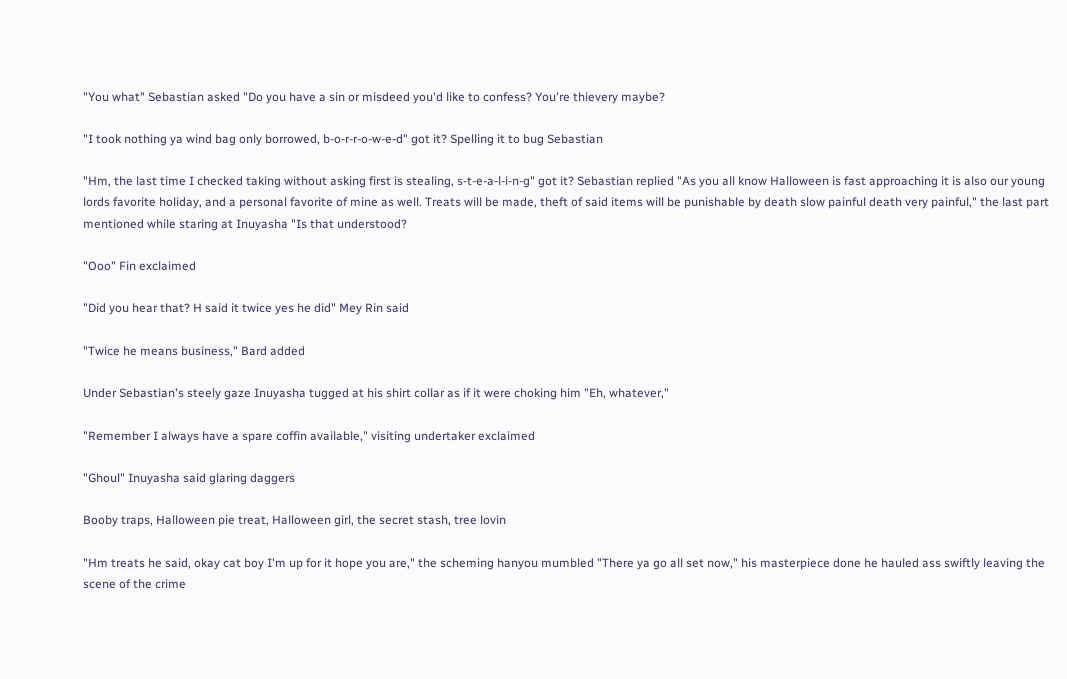"You what" Sebastian asked "Do you have a sin or misdeed you'd like to confess? You're thievery maybe?

"I took nothing ya wind bag only borrowed, b-o-r-r-o-w-e-d" got it? Spelling it to bug Sebastian

"Hm, the last time I checked taking without asking first is stealing, s-t-e-a-l-i-n-g" got it? Sebastian replied "As you all know Halloween is fast approaching it is also our young lords favorite holiday, and a personal favorite of mine as well. Treats will be made, theft of said items will be punishable by death slow painful death very painful," the last part mentioned while staring at Inuyasha "Is that understood?

"Ooo" Fin exclaimed

"Did you hear that? H said it twice yes he did" Mey Rin said

"Twice he means business," Bard added

Under Sebastian's steely gaze Inuyasha tugged at his shirt collar as if it were choking him "Eh, whatever,"

"Remember I always have a spare coffin available," visiting undertaker exclaimed

"Ghoul" Inuyasha said glaring daggers

Booby traps, Halloween pie treat, Halloween girl, the secret stash, tree lovin

"Hm treats he said, okay cat boy I'm up for it hope you are," the scheming hanyou mumbled "There ya go all set now," his masterpiece done he hauled ass swiftly leaving the scene of the crime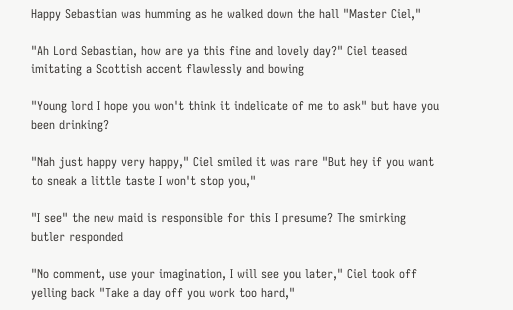Happy Sebastian was humming as he walked down the hall "Master Ciel,"

"Ah Lord Sebastian, how are ya this fine and lovely day?" Ciel teased imitating a Scottish accent flawlessly and bowing

"Young lord I hope you won't think it indelicate of me to ask" but have you been drinking?

"Nah just happy very happy," Ciel smiled it was rare "But hey if you want to sneak a little taste I won't stop you,"

"I see" the new maid is responsible for this I presume? The smirking butler responded

"No comment, use your imagination, I will see you later," Ciel took off yelling back "Take a day off you work too hard,"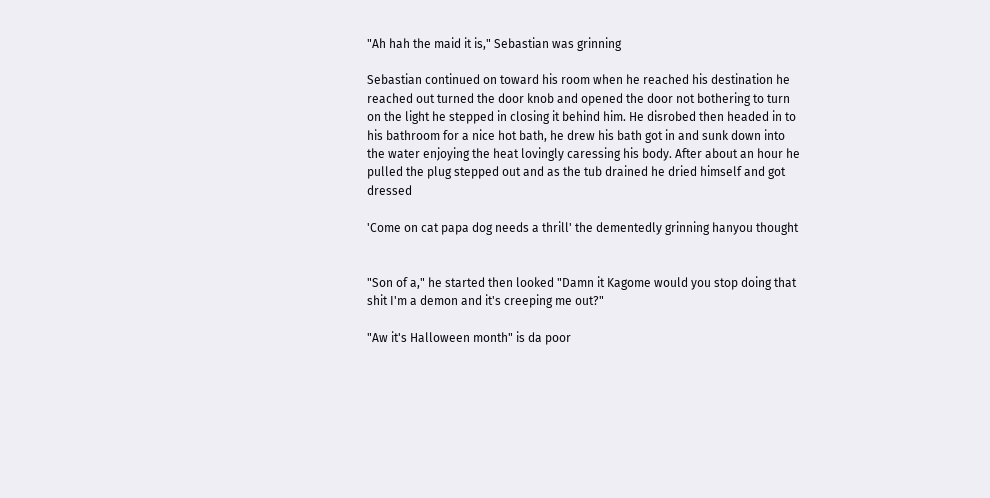"Ah hah the maid it is," Sebastian was grinning

Sebastian continued on toward his room when he reached his destination he reached out turned the door knob and opened the door not bothering to turn on the light he stepped in closing it behind him. He disrobed then headed in to his bathroom for a nice hot bath, he drew his bath got in and sunk down into the water enjoying the heat lovingly caressing his body. After about an hour he pulled the plug stepped out and as the tub drained he dried himself and got dressed

'Come on cat papa dog needs a thrill' the dementedly grinning hanyou thought


"Son of a," he started then looked "Damn it Kagome would you stop doing that shit I'm a demon and it's creeping me out?"

"Aw it's Halloween month" is da poor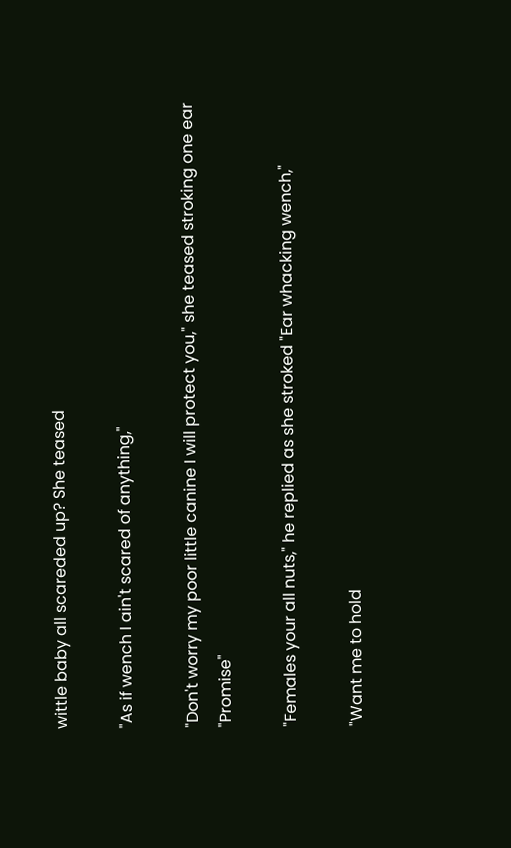wittle baby all scareded up? She teased

"As if wench I ain't scared of anything,"

"Don't worry my poor little canine I will protect you," she teased stroking one ear "Promise"

"Females your all nuts," he replied as she stroked "Ear whacking wench,"

"Want me to hold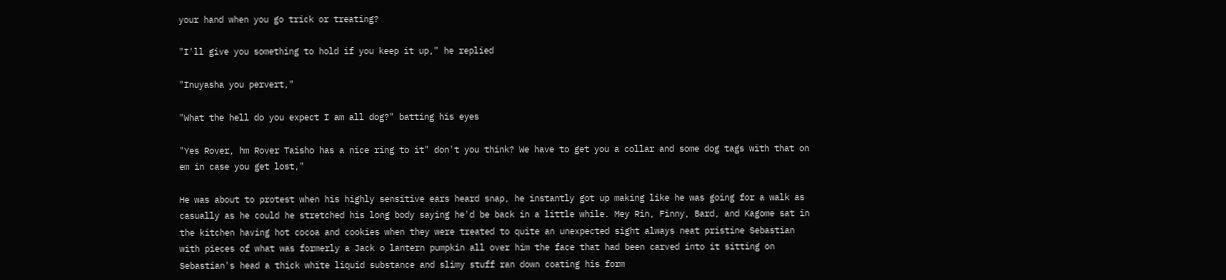your hand when you go trick or treating?

"I'll give you something to hold if you keep it up," he replied

"Inuyasha you pervert,"

"What the hell do you expect I am all dog?" batting his eyes

"Yes Rover, hm Rover Taisho has a nice ring to it" don't you think? We have to get you a collar and some dog tags with that on em in case you get lost,"

He was about to protest when his highly sensitive ears heard snap, he instantly got up making like he was going for a walk as casually as he could he stretched his long body saying he'd be back in a little while. Mey Rin, Finny, Bard, and Kagome sat in the kitchen having hot cocoa and cookies when they were treated to quite an unexpected sight always neat pristine Sebastian with pieces of what was formerly a Jack o lantern pumpkin all over him the face that had been carved into it sitting on Sebastian's head a thick white liquid substance and slimy stuff ran down coating his form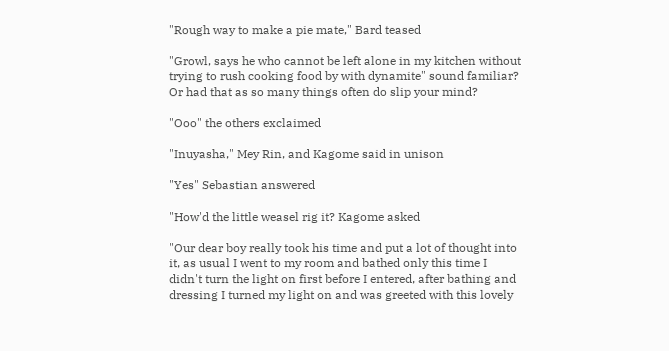"Rough way to make a pie mate," Bard teased

"Growl, says he who cannot be left alone in my kitchen without trying to rush cooking food by with dynamite" sound familiar? Or had that as so many things often do slip your mind?

"Ooo" the others exclaimed

"Inuyasha," Mey Rin, and Kagome said in unison

"Yes" Sebastian answered

"How'd the little weasel rig it? Kagome asked

"Our dear boy really took his time and put a lot of thought into it, as usual I went to my room and bathed only this time I didn't turn the light on first before I entered, after bathing and dressing I turned my light on and was greeted with this lovely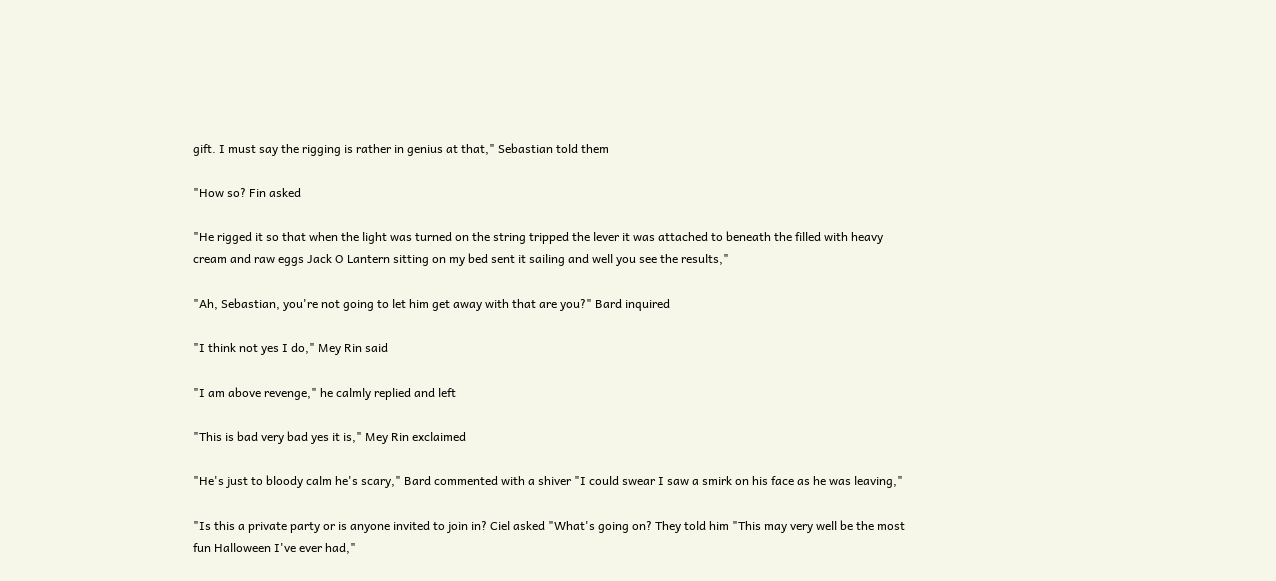gift. I must say the rigging is rather in genius at that," Sebastian told them

"How so? Fin asked

"He rigged it so that when the light was turned on the string tripped the lever it was attached to beneath the filled with heavy cream and raw eggs Jack O Lantern sitting on my bed sent it sailing and well you see the results,"

"Ah, Sebastian, you're not going to let him get away with that are you?" Bard inquired

"I think not yes I do," Mey Rin said

"I am above revenge," he calmly replied and left

"This is bad very bad yes it is," Mey Rin exclaimed

"He's just to bloody calm he's scary," Bard commented with a shiver "I could swear I saw a smirk on his face as he was leaving,"

"Is this a private party or is anyone invited to join in? Ciel asked "What's going on? They told him "This may very well be the most fun Halloween I've ever had,"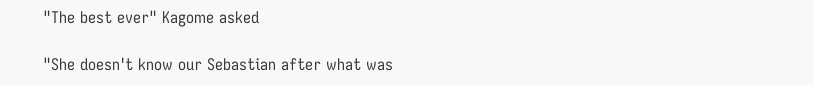"The best ever" Kagome asked

"She doesn't know our Sebastian after what was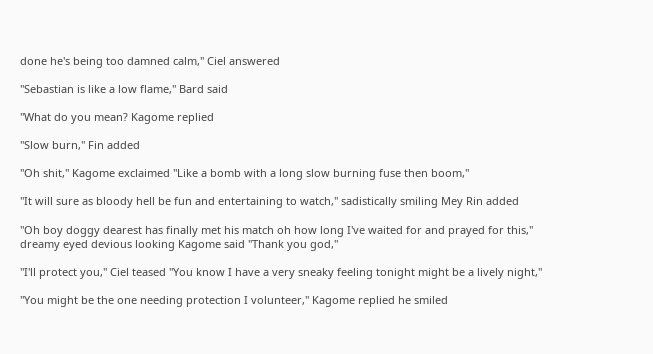done he's being too damned calm," Ciel answered

"Sebastian is like a low flame," Bard said

"What do you mean? Kagome replied

"Slow burn," Fin added

"Oh shit," Kagome exclaimed "Like a bomb with a long slow burning fuse then boom,"

"It will sure as bloody hell be fun and entertaining to watch," sadistically smiling Mey Rin added

"Oh boy doggy dearest has finally met his match oh how long I've waited for and prayed for this," dreamy eyed devious looking Kagome said "Thank you god,"

"I'll protect you," Ciel teased "You know I have a very sneaky feeling tonight might be a lively night,"

"You might be the one needing protection I volunteer," Kagome replied he smiled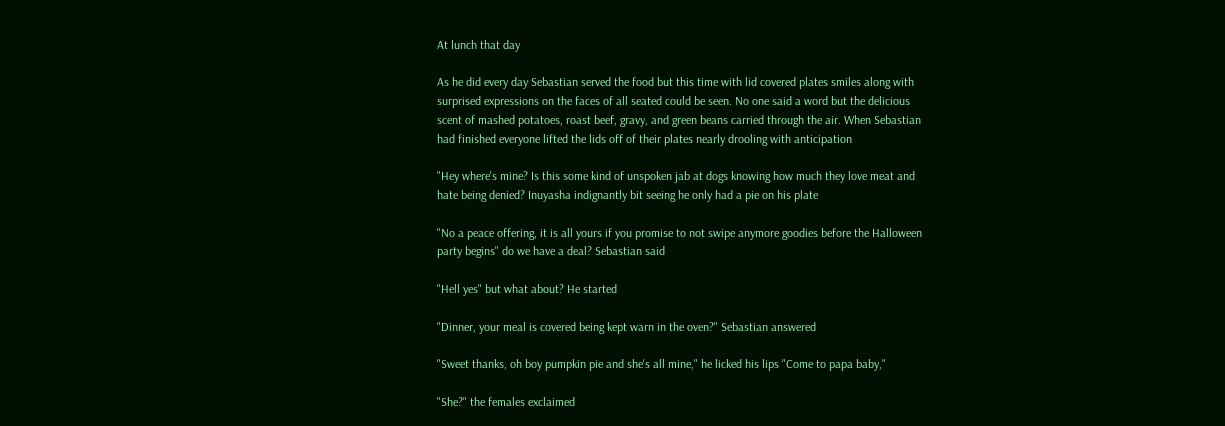At lunch that day

As he did every day Sebastian served the food but this time with lid covered plates smiles along with surprised expressions on the faces of all seated could be seen. No one said a word but the delicious scent of mashed potatoes, roast beef, gravy, and green beans carried through the air. When Sebastian had finished everyone lifted the lids off of their plates nearly drooling with anticipation

"Hey where's mine? Is this some kind of unspoken jab at dogs knowing how much they love meat and hate being denied? Inuyasha indignantly bit seeing he only had a pie on his plate

"No a peace offering, it is all yours if you promise to not swipe anymore goodies before the Halloween party begins" do we have a deal? Sebastian said

"Hell yes" but what about? He started

"Dinner, your meal is covered being kept warn in the oven?" Sebastian answered

"Sweet thanks, oh boy pumpkin pie and she's all mine," he licked his lips "Come to papa baby,"

"She?" the females exclaimed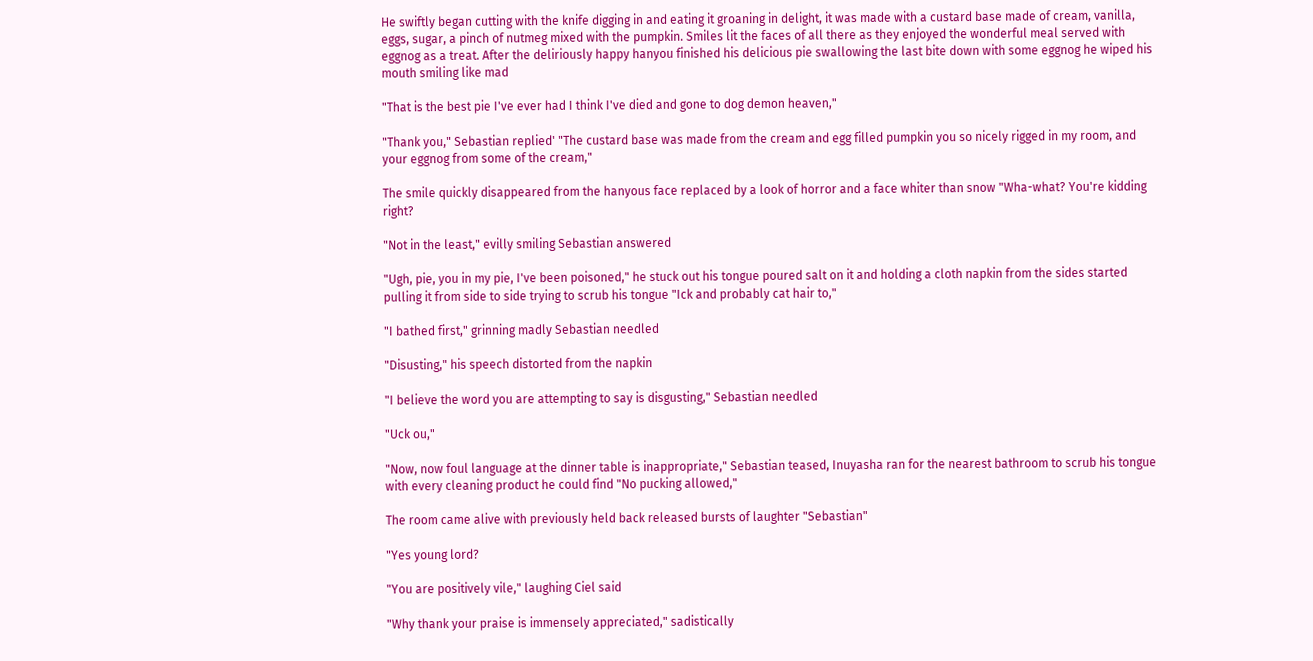He swiftly began cutting with the knife digging in and eating it groaning in delight, it was made with a custard base made of cream, vanilla, eggs, sugar, a pinch of nutmeg mixed with the pumpkin. Smiles lit the faces of all there as they enjoyed the wonderful meal served with eggnog as a treat. After the deliriously happy hanyou finished his delicious pie swallowing the last bite down with some eggnog he wiped his mouth smiling like mad

"That is the best pie I've ever had I think I've died and gone to dog demon heaven,"

"Thank you," Sebastian replied' "The custard base was made from the cream and egg filled pumpkin you so nicely rigged in my room, and your eggnog from some of the cream,"

The smile quickly disappeared from the hanyous face replaced by a look of horror and a face whiter than snow "Wha-what? You're kidding right?

"Not in the least," evilly smiling Sebastian answered

"Ugh, pie, you in my pie, I've been poisoned," he stuck out his tongue poured salt on it and holding a cloth napkin from the sides started pulling it from side to side trying to scrub his tongue "Ick and probably cat hair to,"

"I bathed first," grinning madly Sebastian needled

"Disusting," his speech distorted from the napkin

"I believe the word you are attempting to say is disgusting," Sebastian needled

"Uck ou,"

"Now, now foul language at the dinner table is inappropriate," Sebastian teased, Inuyasha ran for the nearest bathroom to scrub his tongue with every cleaning product he could find "No pucking allowed,"

The room came alive with previously held back released bursts of laughter "Sebastian"

"Yes young lord?

"You are positively vile," laughing Ciel said

"Why thank your praise is immensely appreciated," sadistically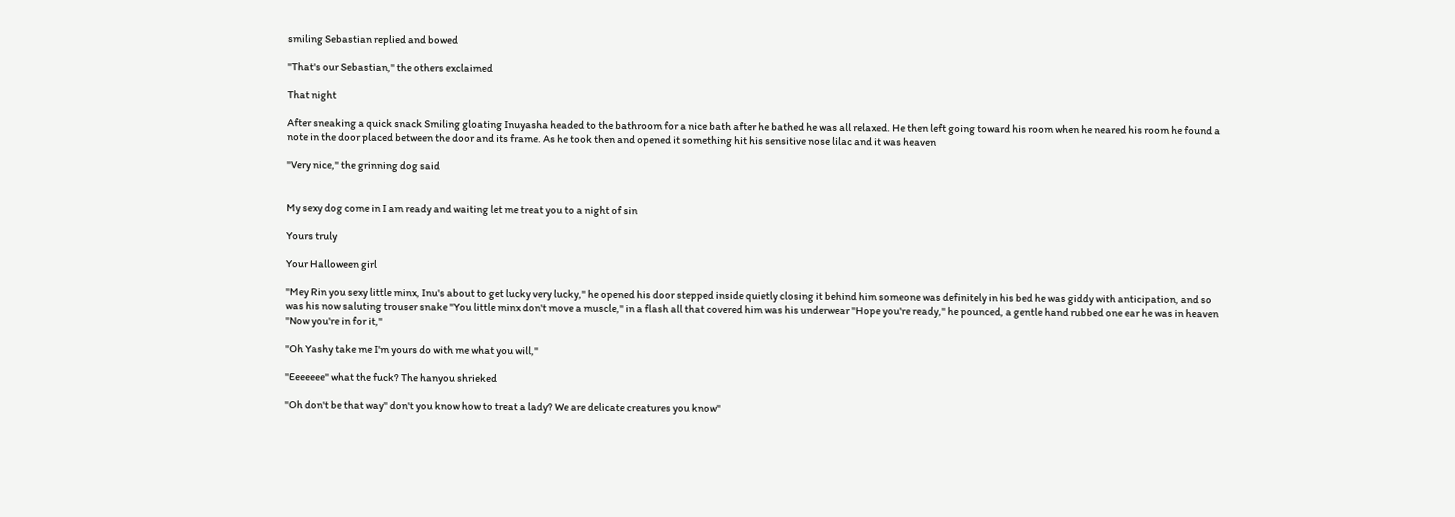smiling Sebastian replied and bowed

"That's our Sebastian," the others exclaimed

That night

After sneaking a quick snack Smiling gloating Inuyasha headed to the bathroom for a nice bath after he bathed he was all relaxed. He then left going toward his room when he neared his room he found a note in the door placed between the door and its frame. As he took then and opened it something hit his sensitive nose lilac and it was heaven

"Very nice," the grinning dog said


My sexy dog come in I am ready and waiting let me treat you to a night of sin

Yours truly

Your Halloween girl

"Mey Rin you sexy little minx, Inu's about to get lucky very lucky," he opened his door stepped inside quietly closing it behind him someone was definitely in his bed he was giddy with anticipation, and so was his now saluting trouser snake "You little minx don't move a muscle," in a flash all that covered him was his underwear "Hope you're ready," he pounced, a gentle hand rubbed one ear he was in heaven "Now you're in for it,"

"Oh Yashy take me I'm yours do with me what you will,"

"Eeeeeee" what the fuck? The hanyou shrieked

"Oh don't be that way" don't you know how to treat a lady? We are delicate creatures you know"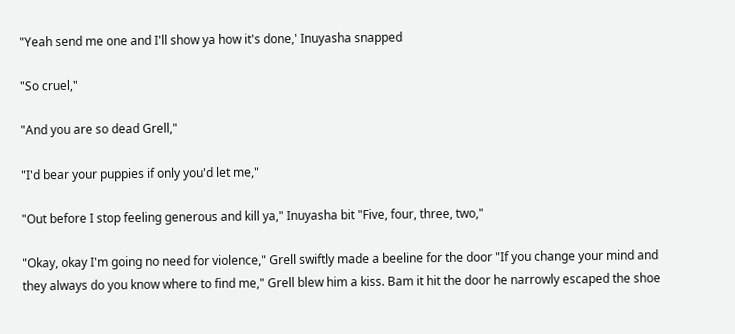"Yeah send me one and I'll show ya how it's done,' Inuyasha snapped

"So cruel,"

"And you are so dead Grell,"

"I'd bear your puppies if only you'd let me,"

"Out before I stop feeling generous and kill ya," Inuyasha bit "Five, four, three, two,"

"Okay, okay I'm going no need for violence," Grell swiftly made a beeline for the door "If you change your mind and they always do you know where to find me," Grell blew him a kiss. Bam it hit the door he narrowly escaped the shoe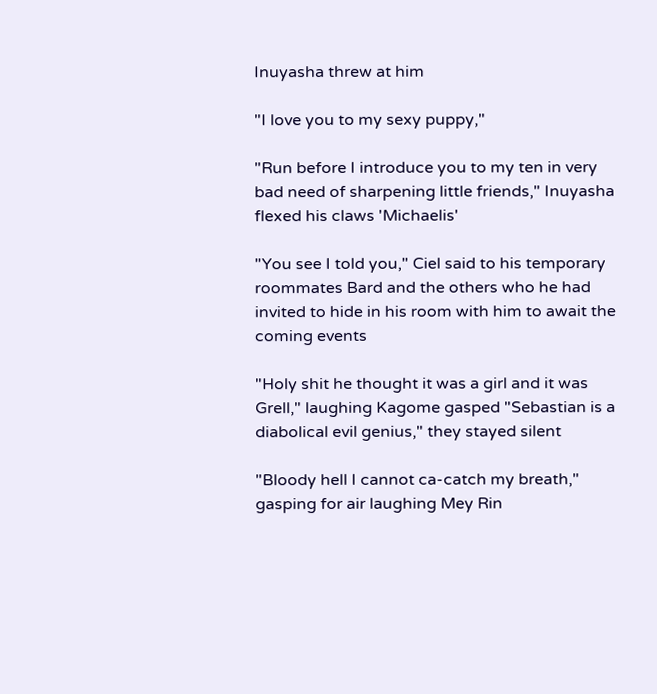Inuyasha threw at him

"I love you to my sexy puppy,"

"Run before I introduce you to my ten in very bad need of sharpening little friends," Inuyasha flexed his claws 'Michaelis'

"You see I told you," Ciel said to his temporary roommates Bard and the others who he had invited to hide in his room with him to await the coming events

"Holy shit he thought it was a girl and it was Grell," laughing Kagome gasped "Sebastian is a diabolical evil genius," they stayed silent

"Bloody hell I cannot ca-catch my breath," gasping for air laughing Mey Rin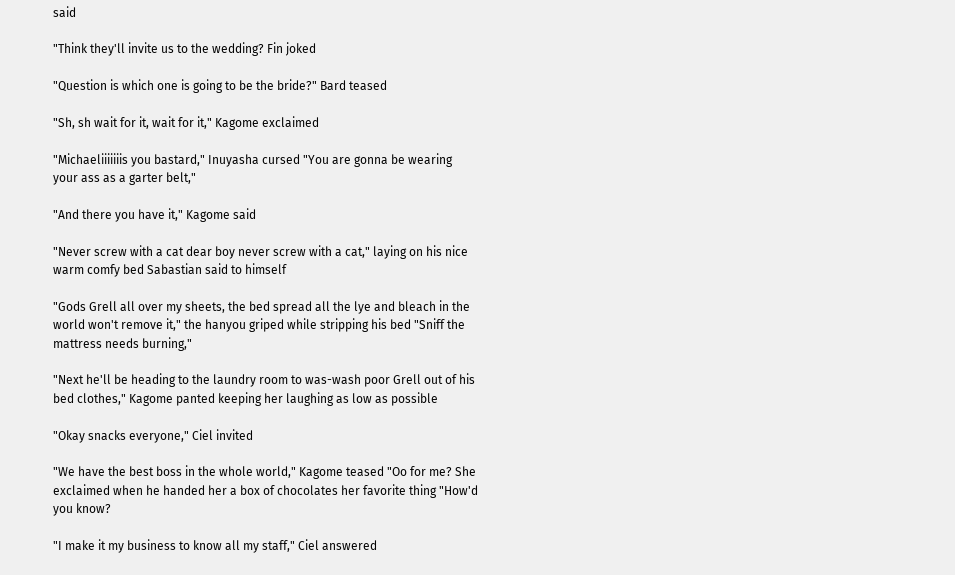said

"Think they'll invite us to the wedding? Fin joked

"Question is which one is going to be the bride?" Bard teased

"Sh, sh wait for it, wait for it," Kagome exclaimed

"Michaeliiiiiiis you bastard," Inuyasha cursed "You are gonna be wearing your ass as a garter belt,"

"And there you have it," Kagome said

"Never screw with a cat dear boy never screw with a cat," laying on his nice warm comfy bed Sabastian said to himself

"Gods Grell all over my sheets, the bed spread all the lye and bleach in the world won't remove it," the hanyou griped while stripping his bed "Sniff the mattress needs burning,"

"Next he'll be heading to the laundry room to was-wash poor Grell out of his bed clothes," Kagome panted keeping her laughing as low as possible

"Okay snacks everyone," Ciel invited

"We have the best boss in the whole world," Kagome teased "Oo for me? She exclaimed when he handed her a box of chocolates her favorite thing "How'd you know?

"I make it my business to know all my staff," Ciel answered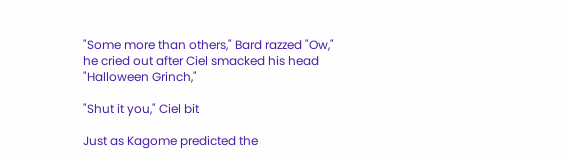"Some more than others," Bard razzed "Ow," he cried out after Ciel smacked his head "Halloween Grinch,"

"Shut it you," Ciel bit

Just as Kagome predicted the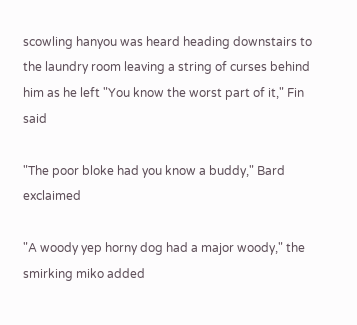scowling hanyou was heard heading downstairs to the laundry room leaving a string of curses behind him as he left "You know the worst part of it," Fin said

"The poor bloke had you know a buddy," Bard exclaimed

"A woody yep horny dog had a major woody," the smirking miko added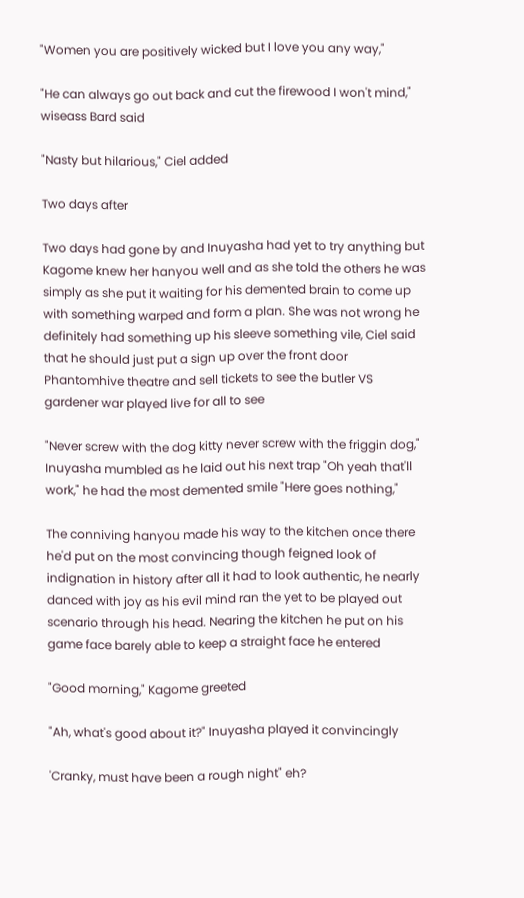"Women you are positively wicked but I love you any way,"

"He can always go out back and cut the firewood I won't mind," wiseass Bard said

"Nasty but hilarious," Ciel added

Two days after

Two days had gone by and Inuyasha had yet to try anything but Kagome knew her hanyou well and as she told the others he was simply as she put it waiting for his demented brain to come up with something warped and form a plan. She was not wrong he definitely had something up his sleeve something vile, Ciel said that he should just put a sign up over the front door Phantomhive theatre and sell tickets to see the butler VS gardener war played live for all to see

"Never screw with the dog kitty never screw with the friggin dog," Inuyasha mumbled as he laid out his next trap "Oh yeah that'll work," he had the most demented smile "Here goes nothing,"

The conniving hanyou made his way to the kitchen once there he'd put on the most convincing though feigned look of indignation in history after all it had to look authentic, he nearly danced with joy as his evil mind ran the yet to be played out scenario through his head. Nearing the kitchen he put on his game face barely able to keep a straight face he entered

"Good morning," Kagome greeted

"Ah, what's good about it?" Inuyasha played it convincingly

'Cranky, must have been a rough night" eh?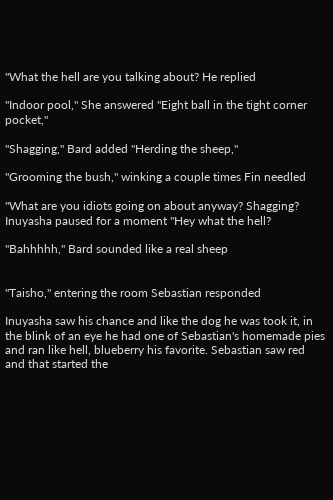"What the hell are you talking about? He replied

"Indoor pool," She answered "Eight ball in the tight corner pocket,"

"Shagging," Bard added "Herding the sheep,"

"Grooming the bush," winking a couple times Fin needled

"What are you idiots going on about anyway? Shagging? Inuyasha paused for a moment "Hey what the hell?

"Bahhhhh," Bard sounded like a real sheep


"Taisho," entering the room Sebastian responded

Inuyasha saw his chance and like the dog he was took it, in the blink of an eye he had one of Sebastian's homemade pies and ran like hell, blueberry his favorite. Sebastian saw red and that started the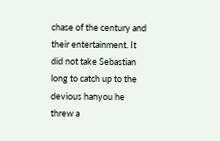chase of the century and their entertainment. It did not take Sebastian long to catch up to the devious hanyou he threw a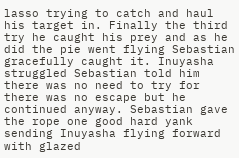lasso trying to catch and haul his target in. Finally the third try he caught his prey and as he did the pie went flying Sebastian gracefully caught it. Inuyasha struggled Sebastian told him there was no need to try for there was no escape but he continued anyway. Sebastian gave the rope one good hard yank sending Inuyasha flying forward with glazed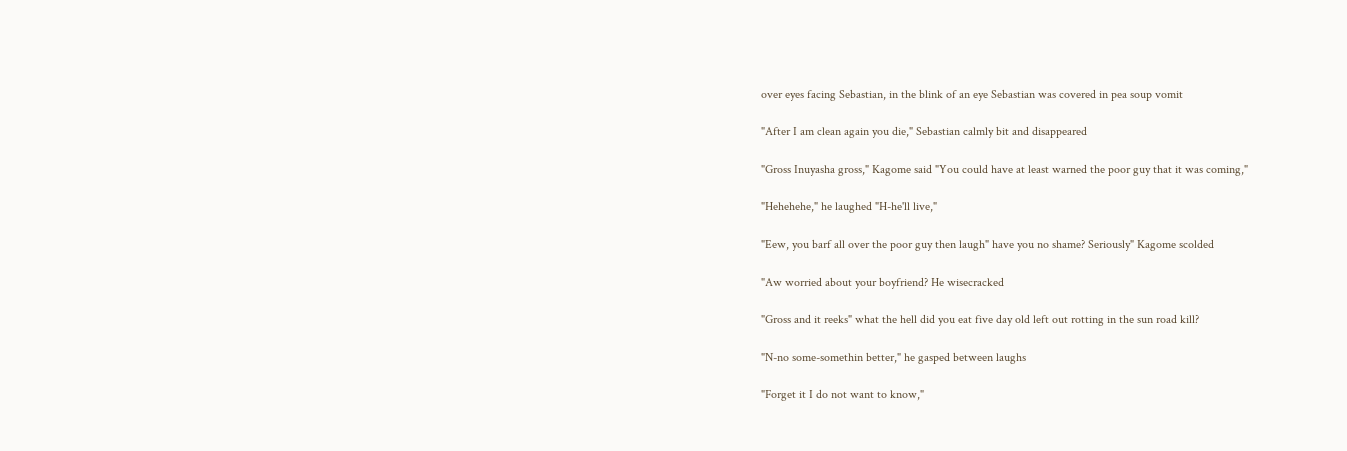over eyes facing Sebastian, in the blink of an eye Sebastian was covered in pea soup vomit

"After I am clean again you die," Sebastian calmly bit and disappeared

"Gross Inuyasha gross," Kagome said "You could have at least warned the poor guy that it was coming,"

"Hehehehe," he laughed "H-he'll live,"

"Eew, you barf all over the poor guy then laugh" have you no shame? Seriously" Kagome scolded

"Aw worried about your boyfriend? He wisecracked

"Gross and it reeks" what the hell did you eat five day old left out rotting in the sun road kill?

"N-no some-somethin better," he gasped between laughs

"Forget it I do not want to know,"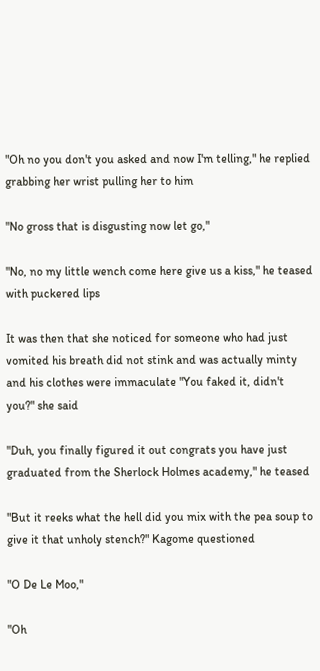"Oh no you don't you asked and now I'm telling," he replied grabbing her wrist pulling her to him

"No gross that is disgusting now let go,"

"No, no my little wench come here give us a kiss," he teased with puckered lips

It was then that she noticed for someone who had just vomited his breath did not stink and was actually minty and his clothes were immaculate "You faked it, didn't you?" she said

"Duh, you finally figured it out congrats you have just graduated from the Sherlock Holmes academy," he teased

"But it reeks what the hell did you mix with the pea soup to give it that unholy stench?" Kagome questioned

"O De Le Moo,"

"Oh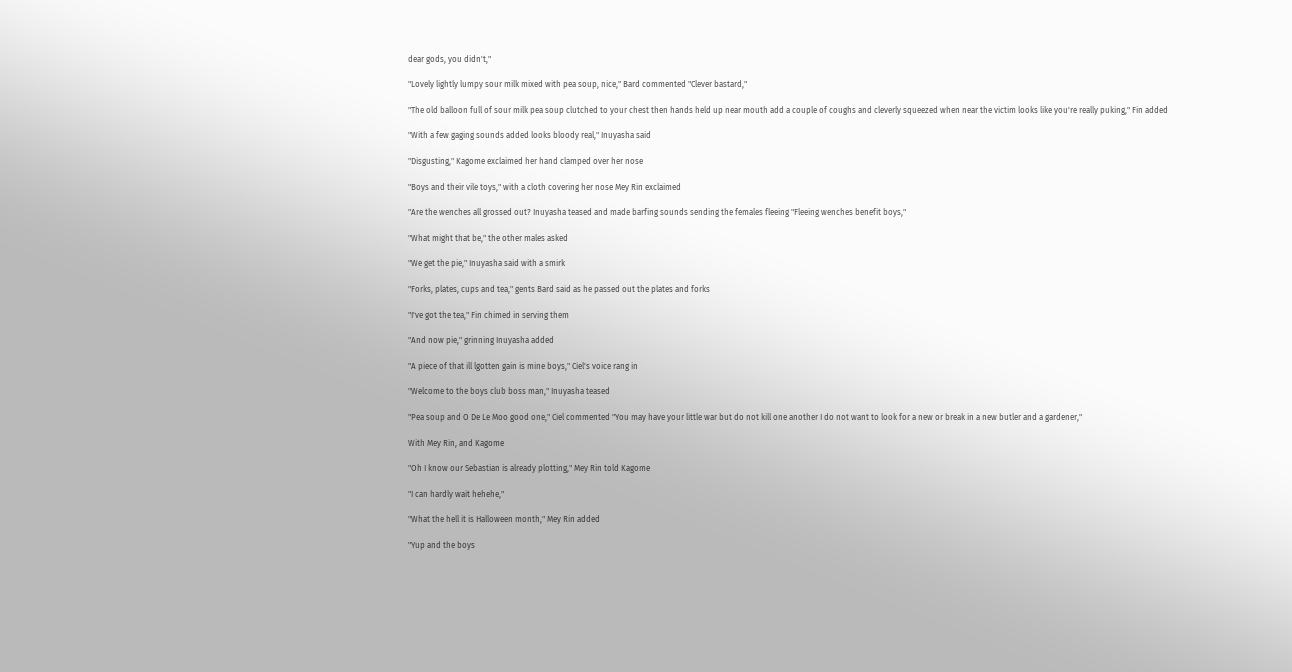dear gods, you didn't,"

"Lovely lightly lumpy sour milk mixed with pea soup, nice," Bard commented "Clever bastard,"

"The old balloon full of sour milk pea soup clutched to your chest then hands held up near mouth add a couple of coughs and cleverly squeezed when near the victim looks like you're really puking," Fin added

"With a few gaging sounds added looks bloody real," Inuyasha said

"Disgusting," Kagome exclaimed her hand clamped over her nose

"Boys and their vile toys," with a cloth covering her nose Mey Rin exclaimed

"Are the wenches all grossed out? Inuyasha teased and made barfing sounds sending the females fleeing "Fleeing wenches benefit boys,"

"What might that be," the other males asked

"We get the pie," Inuyasha said with a smirk

"Forks, plates, cups and tea," gents Bard said as he passed out the plates and forks

"I've got the tea," Fin chimed in serving them

"And now pie," grinning Inuyasha added

"A piece of that ill lgotten gain is mine boys," Ciel's voice rang in

"Welcome to the boys club boss man," Inuyasha teased

"Pea soup and O De Le Moo good one," Ciel commented "You may have your little war but do not kill one another I do not want to look for a new or break in a new butler and a gardener,"

With Mey Rin, and Kagome

"Oh I know our Sebastian is already plotting," Mey Rin told Kagome

"I can hardly wait hehehe,"

"What the hell it is Halloween month," Mey Rin added

"Yup and the boys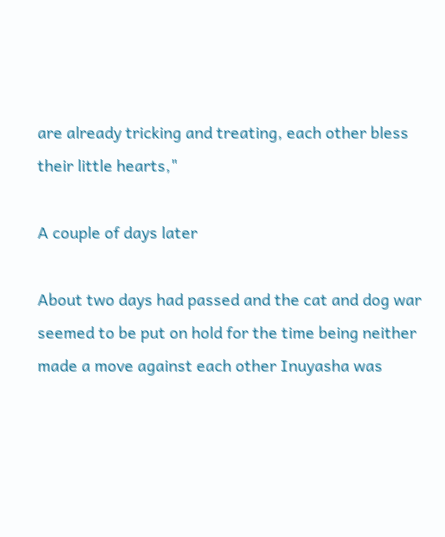are already tricking and treating, each other bless their little hearts,"

A couple of days later

About two days had passed and the cat and dog war seemed to be put on hold for the time being neither made a move against each other Inuyasha was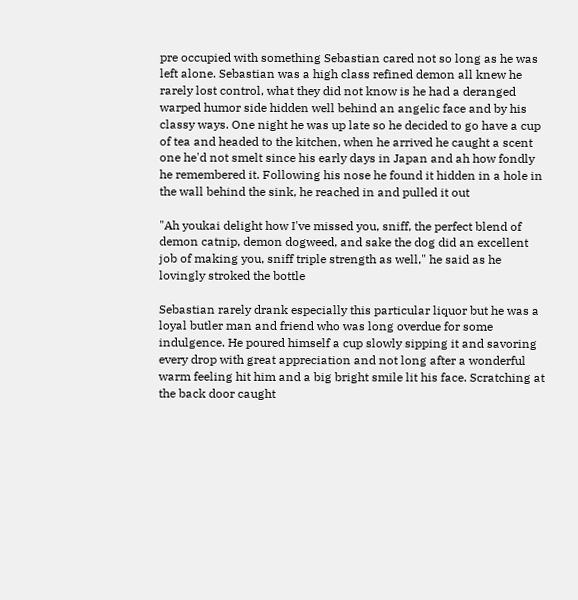pre occupied with something Sebastian cared not so long as he was left alone. Sebastian was a high class refined demon all knew he rarely lost control, what they did not know is he had a deranged warped humor side hidden well behind an angelic face and by his classy ways. One night he was up late so he decided to go have a cup of tea and headed to the kitchen, when he arrived he caught a scent one he'd not smelt since his early days in Japan and ah how fondly he remembered it. Following his nose he found it hidden in a hole in the wall behind the sink, he reached in and pulled it out

"Ah youkai delight how I've missed you, sniff, the perfect blend of demon catnip, demon dogweed, and sake the dog did an excellent job of making you, sniff triple strength as well," he said as he lovingly stroked the bottle

Sebastian rarely drank especially this particular liquor but he was a loyal butler man and friend who was long overdue for some indulgence. He poured himself a cup slowly sipping it and savoring every drop with great appreciation and not long after a wonderful warm feeling hit him and a big bright smile lit his face. Scratching at the back door caught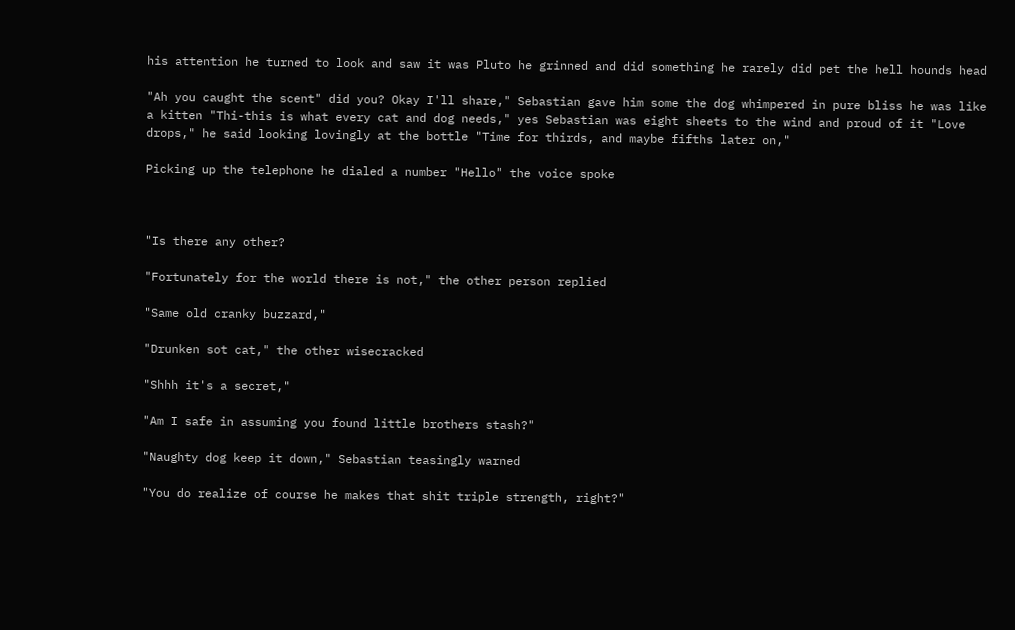his attention he turned to look and saw it was Pluto he grinned and did something he rarely did pet the hell hounds head

"Ah you caught the scent" did you? Okay I'll share," Sebastian gave him some the dog whimpered in pure bliss he was like a kitten "Thi-this is what every cat and dog needs," yes Sebastian was eight sheets to the wind and proud of it "Love drops," he said looking lovingly at the bottle "Time for thirds, and maybe fifths later on,"

Picking up the telephone he dialed a number "Hello" the voice spoke



"Is there any other?

"Fortunately for the world there is not," the other person replied

"Same old cranky buzzard,"

"Drunken sot cat," the other wisecracked

"Shhh it's a secret,"

"Am I safe in assuming you found little brothers stash?"

"Naughty dog keep it down," Sebastian teasingly warned

"You do realize of course he makes that shit triple strength, right?"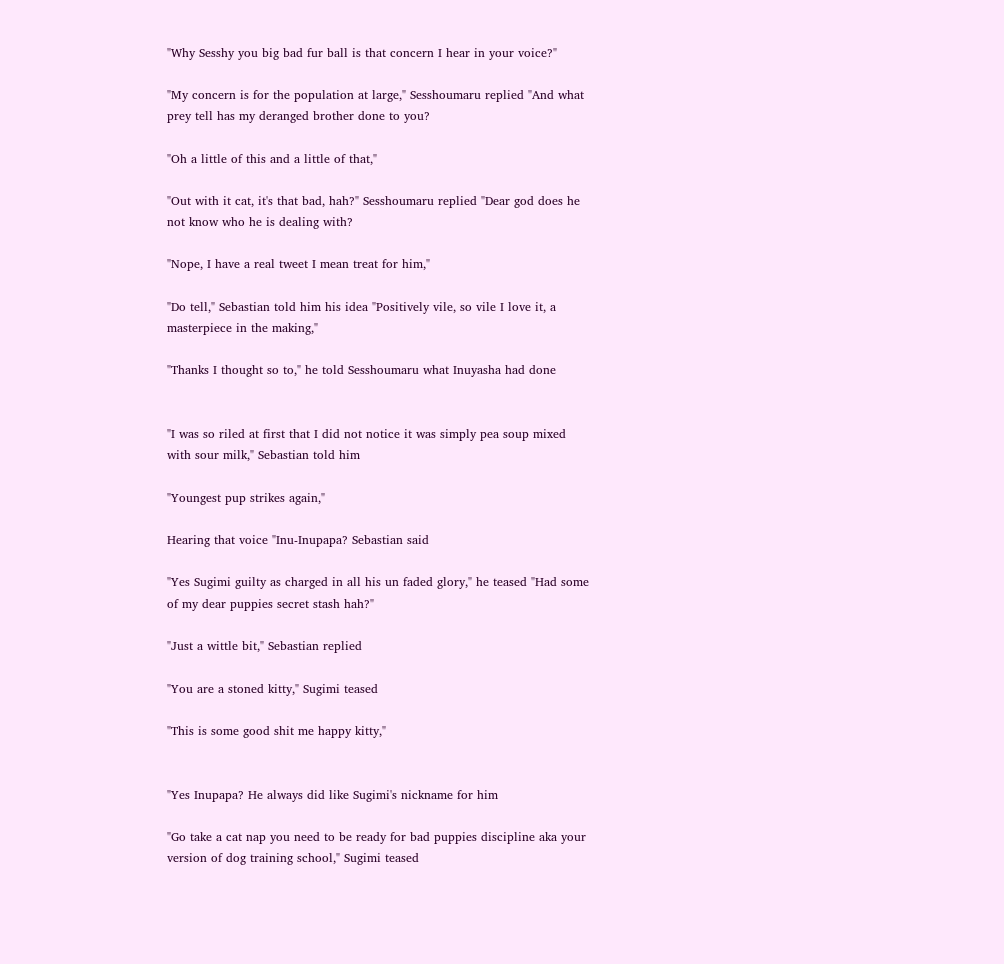"Why Sesshy you big bad fur ball is that concern I hear in your voice?"

"My concern is for the population at large," Sesshoumaru replied "And what prey tell has my deranged brother done to you?

"Oh a little of this and a little of that,"

"Out with it cat, it's that bad, hah?" Sesshoumaru replied "Dear god does he not know who he is dealing with?

"Nope, I have a real tweet I mean treat for him,"

"Do tell," Sebastian told him his idea "Positively vile, so vile I love it, a masterpiece in the making,"

"Thanks I thought so to," he told Sesshoumaru what Inuyasha had done


"I was so riled at first that I did not notice it was simply pea soup mixed with sour milk," Sebastian told him

"Youngest pup strikes again,"

Hearing that voice "Inu-Inupapa? Sebastian said

"Yes Sugimi guilty as charged in all his un faded glory," he teased "Had some of my dear puppies secret stash hah?"

"Just a wittle bit," Sebastian replied

"You are a stoned kitty," Sugimi teased

"This is some good shit me happy kitty,"


"Yes Inupapa? He always did like Sugimi's nickname for him

"Go take a cat nap you need to be ready for bad puppies discipline aka your version of dog training school," Sugimi teased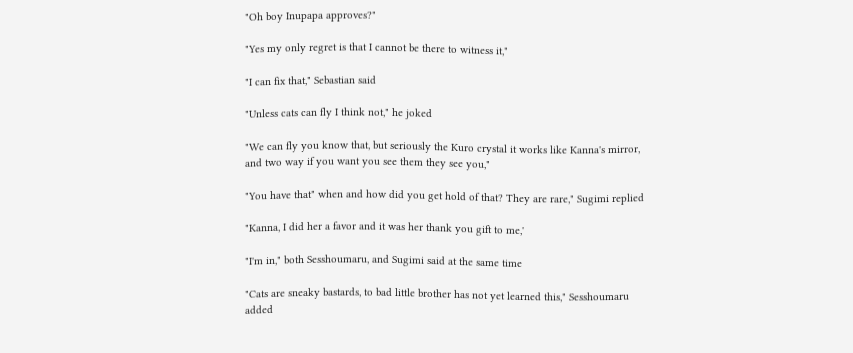"Oh boy Inupapa approves?"

"Yes my only regret is that I cannot be there to witness it,"

"I can fix that," Sebastian said

"Unless cats can fly I think not," he joked

"We can fly you know that, but seriously the Kuro crystal it works like Kanna's mirror, and two way if you want you see them they see you,"

"You have that" when and how did you get hold of that? They are rare," Sugimi replied

"Kanna, I did her a favor and it was her thank you gift to me,'

"I'm in," both Sesshoumaru, and Sugimi said at the same time

"Cats are sneaky bastards, to bad little brother has not yet learned this," Sesshoumaru added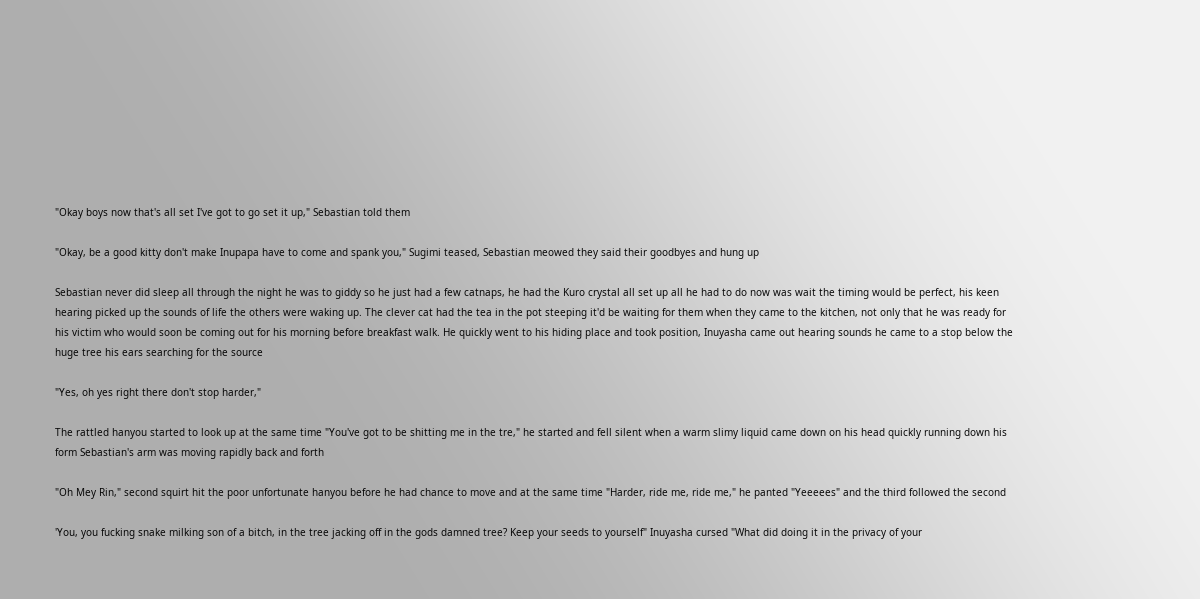"Okay boys now that's all set I've got to go set it up," Sebastian told them

"Okay, be a good kitty don't make Inupapa have to come and spank you," Sugimi teased, Sebastian meowed they said their goodbyes and hung up

Sebastian never did sleep all through the night he was to giddy so he just had a few catnaps, he had the Kuro crystal all set up all he had to do now was wait the timing would be perfect, his keen hearing picked up the sounds of life the others were waking up. The clever cat had the tea in the pot steeping it'd be waiting for them when they came to the kitchen, not only that he was ready for his victim who would soon be coming out for his morning before breakfast walk. He quickly went to his hiding place and took position, Inuyasha came out hearing sounds he came to a stop below the huge tree his ears searching for the source

"Yes, oh yes right there don't stop harder,"

The rattled hanyou started to look up at the same time "You've got to be shitting me in the tre," he started and fell silent when a warm slimy liquid came down on his head quickly running down his form Sebastian's arm was moving rapidly back and forth

"Oh Mey Rin," second squirt hit the poor unfortunate hanyou before he had chance to move and at the same time "Harder, ride me, ride me," he panted "Yeeeees" and the third followed the second

'You, you fucking snake milking son of a bitch, in the tree jacking off in the gods damned tree? Keep your seeds to yourself" Inuyasha cursed "What did doing it in the privacy of your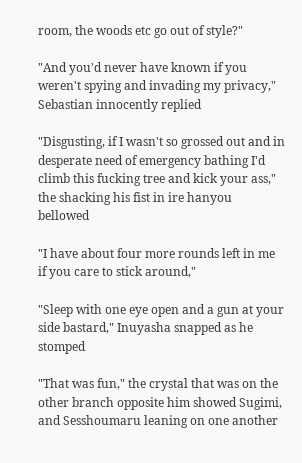room, the woods etc go out of style?"

"And you'd never have known if you weren't spying and invading my privacy," Sebastian innocently replied

"Disgusting, if I wasn't so grossed out and in desperate need of emergency bathing I'd climb this fucking tree and kick your ass," the shacking his fist in ire hanyou bellowed

"I have about four more rounds left in me if you care to stick around,"

"Sleep with one eye open and a gun at your side bastard," Inuyasha snapped as he stomped

"That was fun," the crystal that was on the other branch opposite him showed Sugimi, and Sesshoumaru leaning on one another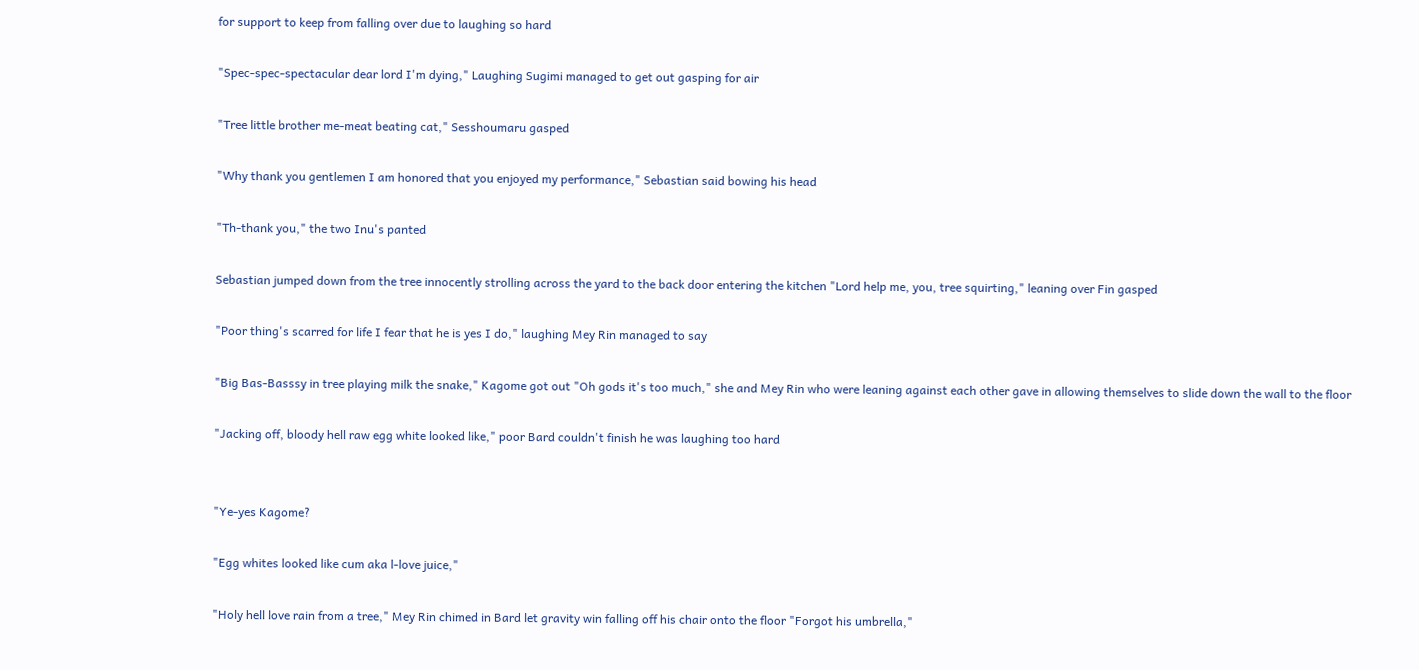for support to keep from falling over due to laughing so hard

"Spec-spec-spectacular dear lord I'm dying," Laughing Sugimi managed to get out gasping for air

"Tree little brother me-meat beating cat," Sesshoumaru gasped

"Why thank you gentlemen I am honored that you enjoyed my performance," Sebastian said bowing his head

"Th-thank you," the two Inu's panted

Sebastian jumped down from the tree innocently strolling across the yard to the back door entering the kitchen "Lord help me, you, tree squirting," leaning over Fin gasped

"Poor thing's scarred for life I fear that he is yes I do," laughing Mey Rin managed to say

"Big Bas-Basssy in tree playing milk the snake," Kagome got out "Oh gods it's too much," she and Mey Rin who were leaning against each other gave in allowing themselves to slide down the wall to the floor

"Jacking off, bloody hell raw egg white looked like," poor Bard couldn't finish he was laughing too hard


"Ye-yes Kagome?

"Egg whites looked like cum aka l-love juice,"

"Holy hell love rain from a tree," Mey Rin chimed in Bard let gravity win falling off his chair onto the floor "Forgot his umbrella,"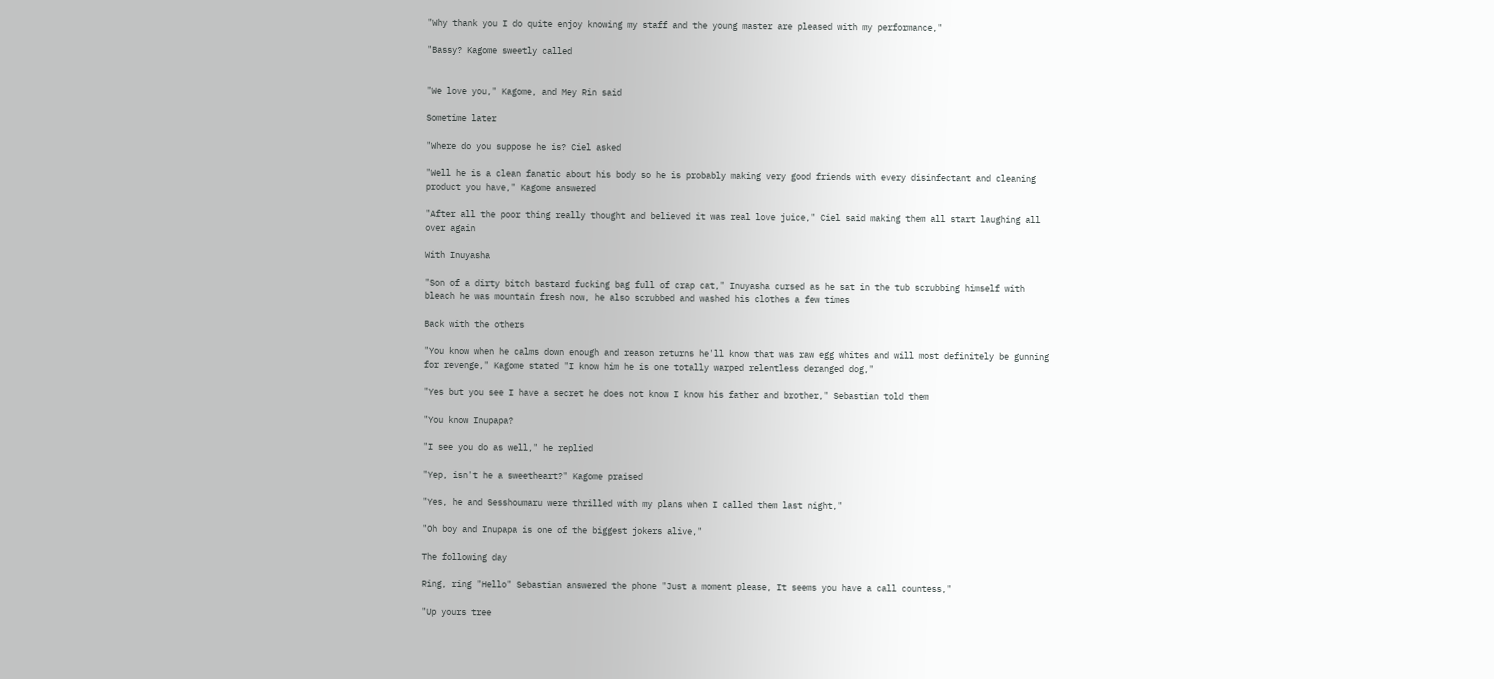"Why thank you I do quite enjoy knowing my staff and the young master are pleased with my performance,"

"Bassy? Kagome sweetly called


"We love you," Kagome, and Mey Rin said

Sometime later

"Where do you suppose he is? Ciel asked

"Well he is a clean fanatic about his body so he is probably making very good friends with every disinfectant and cleaning product you have," Kagome answered

"After all the poor thing really thought and believed it was real love juice," Ciel said making them all start laughing all over again

With Inuyasha

"Son of a dirty bitch bastard fucking bag full of crap cat," Inuyasha cursed as he sat in the tub scrubbing himself with bleach he was mountain fresh now, he also scrubbed and washed his clothes a few times

Back with the others

"You know when he calms down enough and reason returns he'll know that was raw egg whites and will most definitely be gunning for revenge," Kagome stated "I know him he is one totally warped relentless deranged dog,"

"Yes but you see I have a secret he does not know I know his father and brother," Sebastian told them

"You know Inupapa?

"I see you do as well," he replied

"Yep, isn't he a sweetheart?" Kagome praised

"Yes, he and Sesshoumaru were thrilled with my plans when I called them last night,"

"Oh boy and Inupapa is one of the biggest jokers alive,"

The following day

Ring, ring "Hello" Sebastian answered the phone "Just a moment please, It seems you have a call countess,"

"Up yours tree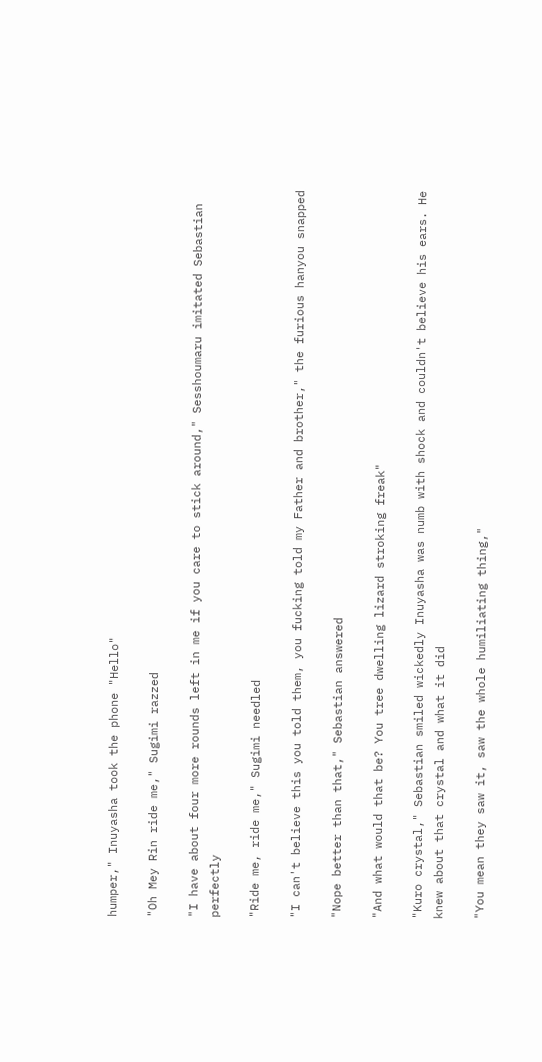humper," Inuyasha took the phone "Hello"

"Oh Mey Rin ride me," Sugimi razzed

"I have about four more rounds left in me if you care to stick around," Sesshoumaru imitated Sebastian perfectly

"Ride me, ride me," Sugimi needled

"I can't believe this you told them, you fucking told my Father and brother," the furious hanyou snapped

"Nope better than that," Sebastian answered

"And what would that be? You tree dwelling lizard stroking freak"

"Kuro crystal," Sebastian smiled wickedly Inuyasha was numb with shock and couldn't believe his ears. He knew about that crystal and what it did

"You mean they saw it, saw the whole humiliating thing,"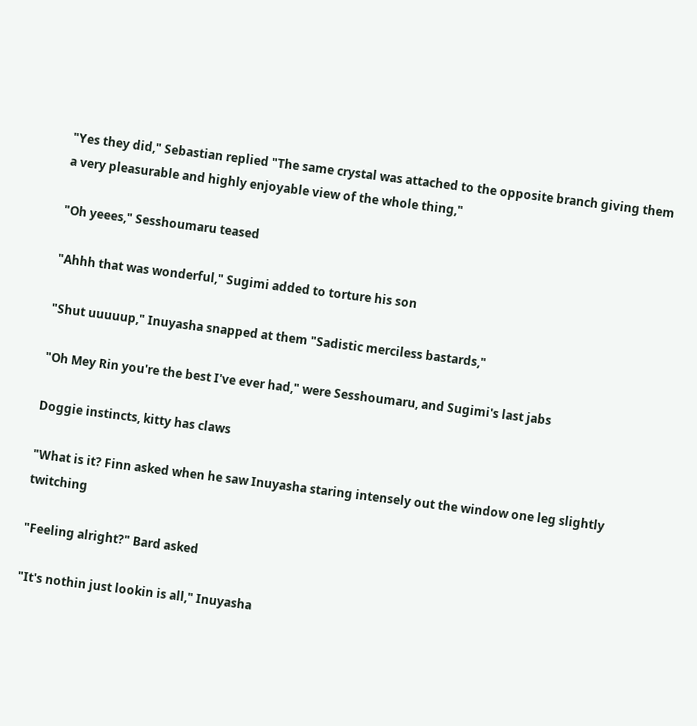"Yes they did," Sebastian replied "The same crystal was attached to the opposite branch giving them a very pleasurable and highly enjoyable view of the whole thing,"

"Oh yeees," Sesshoumaru teased

"Ahhh that was wonderful," Sugimi added to torture his son

"Shut uuuuup," Inuyasha snapped at them "Sadistic merciless bastards,"

"Oh Mey Rin you're the best I've ever had," were Sesshoumaru, and Sugimi's last jabs

Doggie instincts, kitty has claws

"What is it? Finn asked when he saw Inuyasha staring intensely out the window one leg slightly twitching

"Feeling alright?" Bard asked

"It's nothin just lookin is all," Inuyasha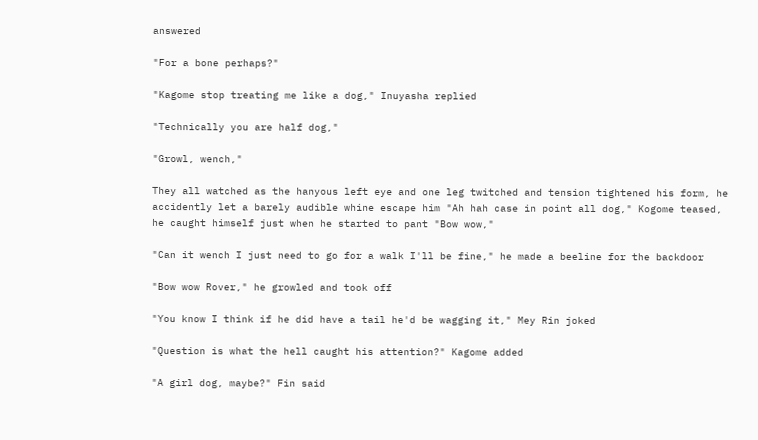answered

"For a bone perhaps?"

"Kagome stop treating me like a dog," Inuyasha replied

"Technically you are half dog,"

"Growl, wench,"

They all watched as the hanyous left eye and one leg twitched and tension tightened his form, he accidently let a barely audible whine escape him "Ah hah case in point all dog," Kogome teased, he caught himself just when he started to pant "Bow wow,"

"Can it wench I just need to go for a walk I'll be fine," he made a beeline for the backdoor

"Bow wow Rover," he growled and took off

"You know I think if he did have a tail he'd be wagging it," Mey Rin joked

"Question is what the hell caught his attention?" Kagome added

"A girl dog, maybe?" Fin said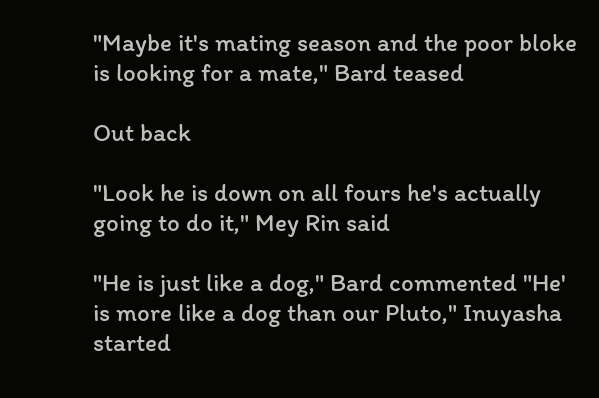"Maybe it's mating season and the poor bloke is looking for a mate," Bard teased

Out back

"Look he is down on all fours he's actually going to do it," Mey Rin said

"He is just like a dog," Bard commented "He' is more like a dog than our Pluto," Inuyasha started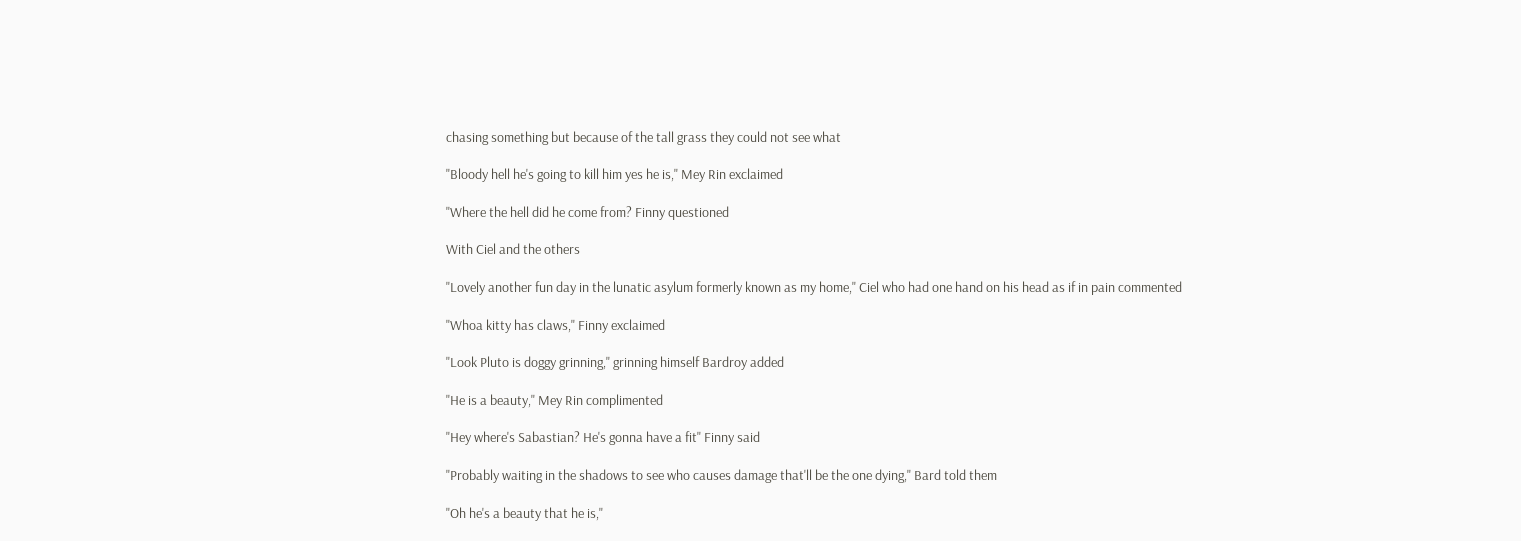chasing something but because of the tall grass they could not see what

"Bloody hell he's going to kill him yes he is," Mey Rin exclaimed

"Where the hell did he come from? Finny questioned

With Ciel and the others

"Lovely another fun day in the lunatic asylum formerly known as my home," Ciel who had one hand on his head as if in pain commented

"Whoa kitty has claws," Finny exclaimed

"Look Pluto is doggy grinning," grinning himself Bardroy added

"He is a beauty," Mey Rin complimented

"Hey where's Sabastian? He's gonna have a fit" Finny said

"Probably waiting in the shadows to see who causes damage that'll be the one dying," Bard told them

"Oh he's a beauty that he is,"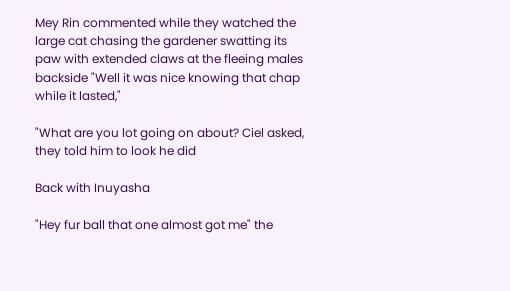Mey Rin commented while they watched the large cat chasing the gardener swatting its paw with extended claws at the fleeing males backside "Well it was nice knowing that chap while it lasted,"

"What are you lot going on about? Ciel asked, they told him to look he did

Back with Inuyasha

"Hey fur ball that one almost got me" the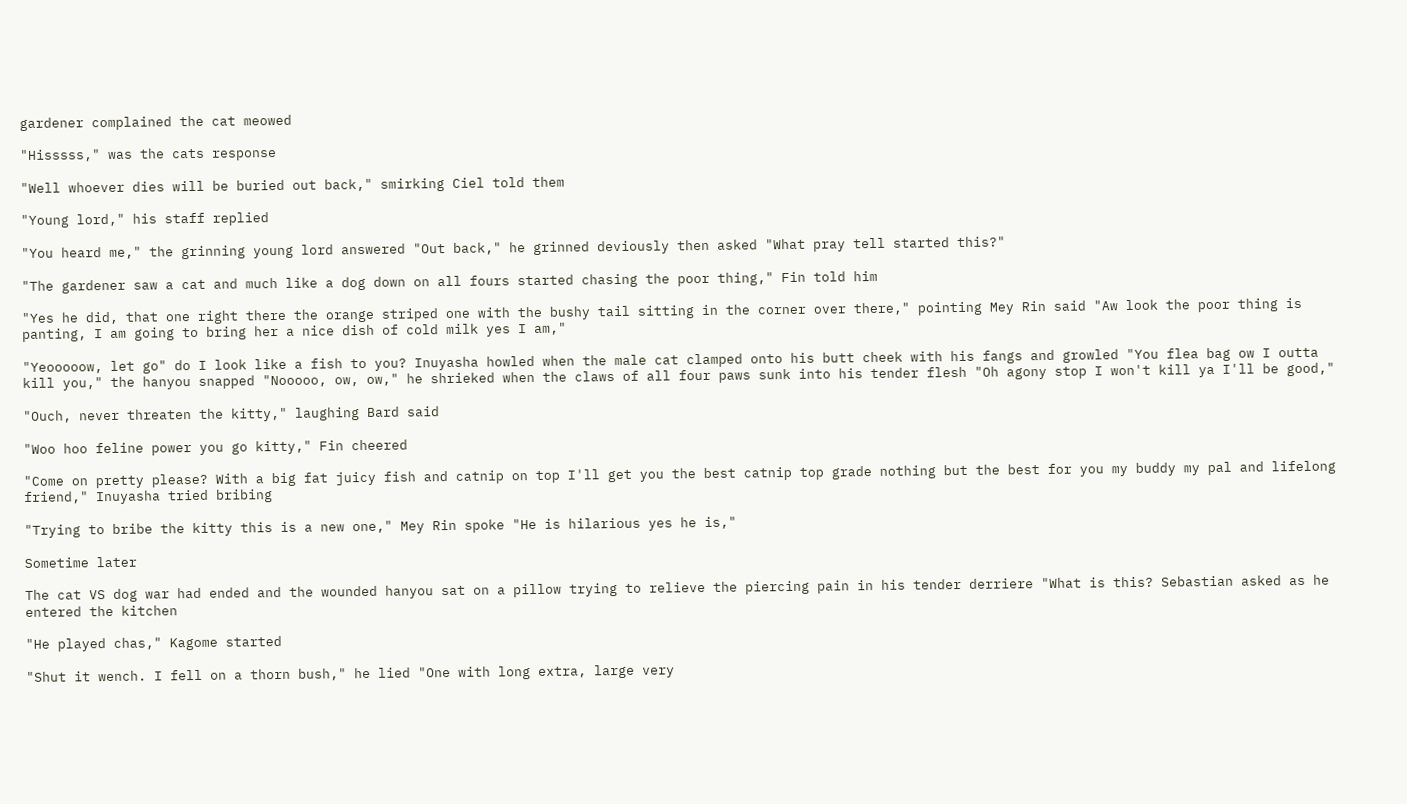gardener complained the cat meowed

"Hisssss," was the cats response

"Well whoever dies will be buried out back," smirking Ciel told them

"Young lord," his staff replied

"You heard me," the grinning young lord answered "Out back," he grinned deviously then asked "What pray tell started this?"

"The gardener saw a cat and much like a dog down on all fours started chasing the poor thing," Fin told him

"Yes he did, that one right there the orange striped one with the bushy tail sitting in the corner over there," pointing Mey Rin said "Aw look the poor thing is panting, I am going to bring her a nice dish of cold milk yes I am,"

"Yeooooow, let go" do I look like a fish to you? Inuyasha howled when the male cat clamped onto his butt cheek with his fangs and growled "You flea bag ow I outta kill you," the hanyou snapped "Nooooo, ow, ow," he shrieked when the claws of all four paws sunk into his tender flesh "Oh agony stop I won't kill ya I'll be good,"

"Ouch, never threaten the kitty," laughing Bard said

"Woo hoo feline power you go kitty," Fin cheered

"Come on pretty please? With a big fat juicy fish and catnip on top I'll get you the best catnip top grade nothing but the best for you my buddy my pal and lifelong friend," Inuyasha tried bribing

"Trying to bribe the kitty this is a new one," Mey Rin spoke "He is hilarious yes he is,"

Sometime later

The cat VS dog war had ended and the wounded hanyou sat on a pillow trying to relieve the piercing pain in his tender derriere "What is this? Sebastian asked as he entered the kitchen

"He played chas," Kagome started

"Shut it wench. I fell on a thorn bush," he lied "One with long extra, large very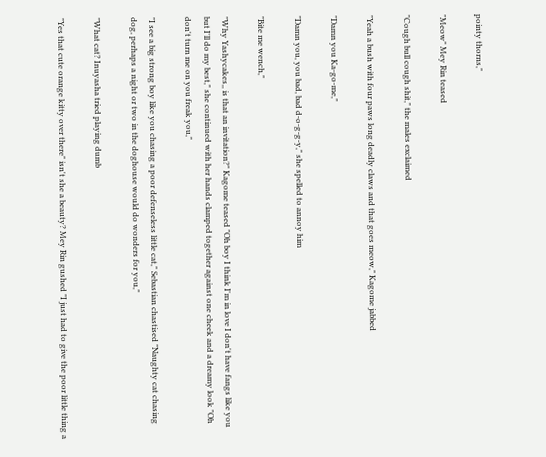pointy thorns,"

"Meow" Mey Rin teased

"Cough bull cough shit," the males exclaimed

"Yeah a bush with four paws long deadly claws and that goes meow," Kagome jabbed

"Damn you Ka-go-me,"

"Damn you, you bad, bad d-o-g-g-y," she spelled to annoy him

"Bite me wench,"

"Why Yashycakes,, is that an invitation?" Kagome teased "Oh boy I think I'm in love I don't have fangs like you but I'll do my best," she continued with her hands clamped together against one cheek and a dreamy look "Oh don't turn me on you freak you,"

"I see a big strong boy like you chasing a poor defenseless little cat," Sebastian chastised "Naughty cat chasing dog, perhaps a night or two in the doghouse would do wonders for you,"

"What cat? Inuyasha tried playing dumb

"Yes that cute orange kitty over there" isn't she a beauty? Mey Rin gushed "I just had to give the poor little thing a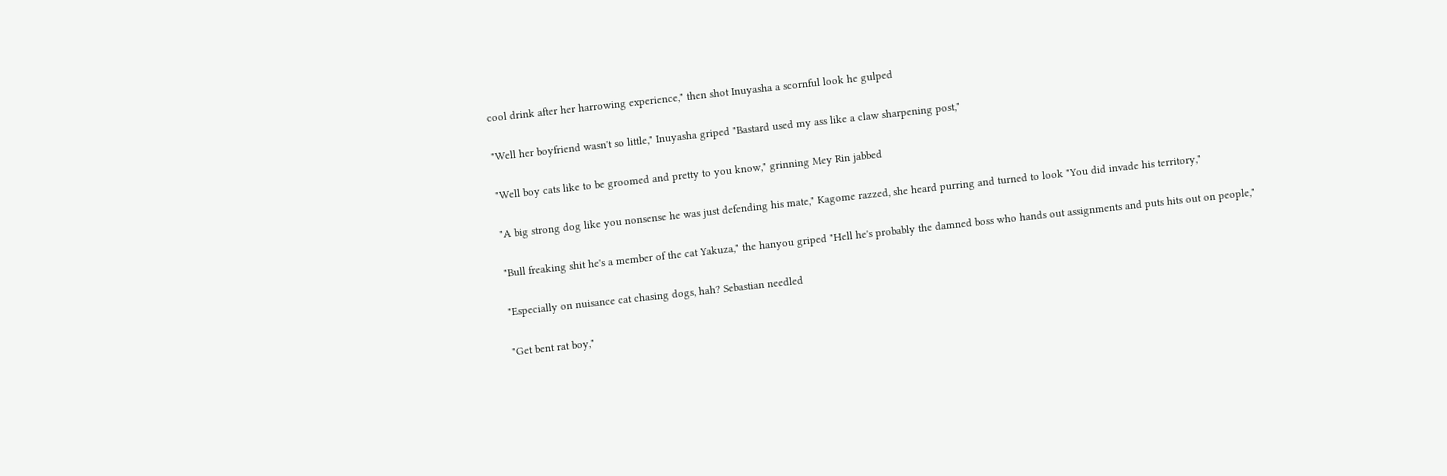cool drink after her harrowing experience," then shot Inuyasha a scornful look he gulped

"Well her boyfriend wasn't so little," Inuyasha griped "Bastard used my ass like a claw sharpening post,"

"Well boy cats like to be groomed and pretty to you know," grinning Mey Rin jabbed

"A big strong dog like you nonsense he was just defending his mate," Kagome razzed, she heard purring and turned to look "You did invade his territory,"

"Bull freaking shit he's a member of the cat Yakuza," the hanyou griped "Hell he's probably the damned boss who hands out assignments and puts hits out on people,"

"Especially on nuisance cat chasing dogs, hah? Sebastian needled

"Get bent rat boy,"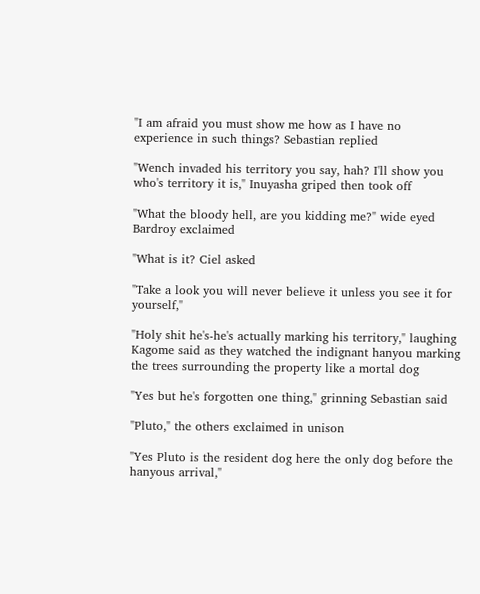"I am afraid you must show me how as I have no experience in such things? Sebastian replied

"Wench invaded his territory you say, hah? I'll show you who's territory it is," Inuyasha griped then took off

"What the bloody hell, are you kidding me?" wide eyed Bardroy exclaimed

"What is it? Ciel asked

"Take a look you will never believe it unless you see it for yourself,"

"Holy shit he's-he's actually marking his territory," laughing Kagome said as they watched the indignant hanyou marking the trees surrounding the property like a mortal dog

"Yes but he's forgotten one thing," grinning Sebastian said

"Pluto," the others exclaimed in unison

"Yes Pluto is the resident dog here the only dog before the hanyous arrival,"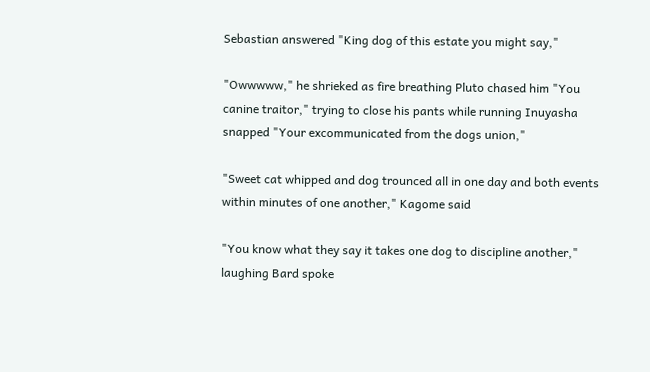Sebastian answered "King dog of this estate you might say,"

"Owwwww," he shrieked as fire breathing Pluto chased him "You canine traitor," trying to close his pants while running Inuyasha snapped "Your excommunicated from the dogs union,"

"Sweet cat whipped and dog trounced all in one day and both events within minutes of one another," Kagome said

"You know what they say it takes one dog to discipline another," laughing Bard spoke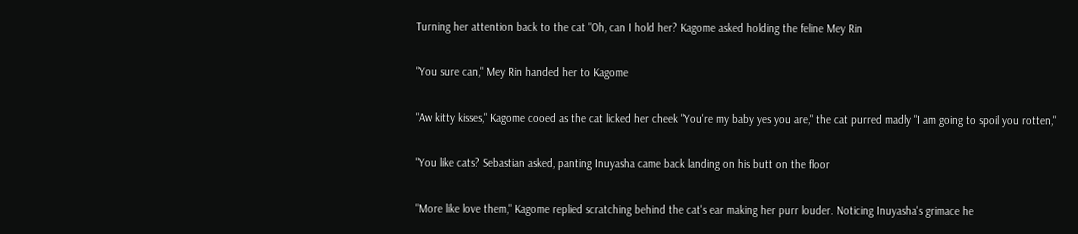Turning her attention back to the cat "Oh, can I hold her? Kagome asked holding the feline Mey Rin

"You sure can," Mey Rin handed her to Kagome

"Aw kitty kisses," Kagome cooed as the cat licked her cheek "You're my baby yes you are," the cat purred madly "I am going to spoil you rotten,"

"You like cats? Sebastian asked, panting Inuyasha came back landing on his butt on the floor

"More like love them," Kagome replied scratching behind the cat's ear making her purr louder. Noticing Inuyasha's grimace he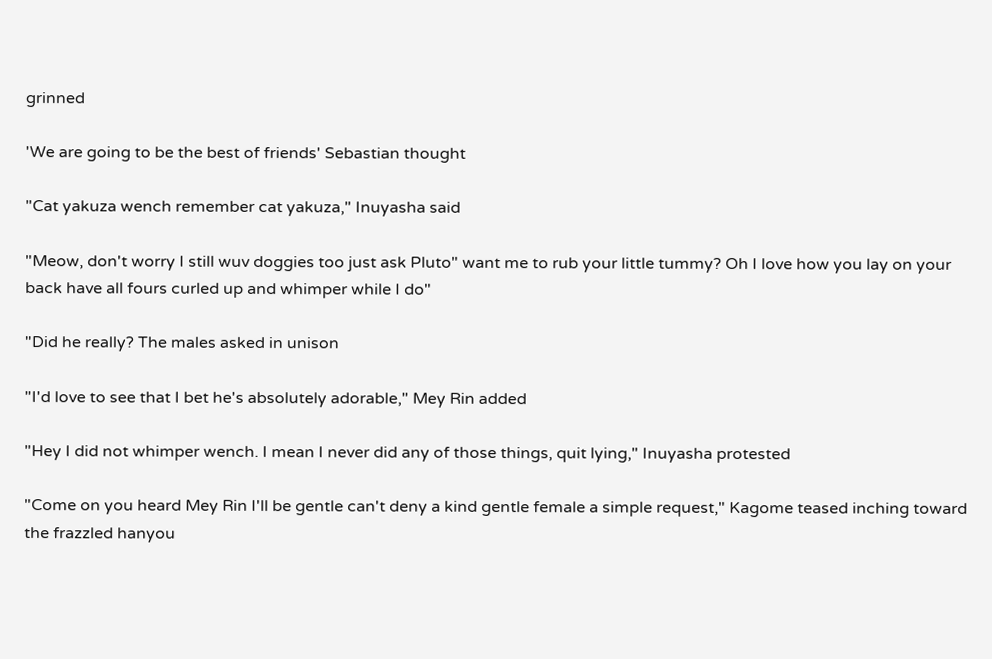grinned

'We are going to be the best of friends' Sebastian thought

"Cat yakuza wench remember cat yakuza," Inuyasha said

"Meow, don't worry I still wuv doggies too just ask Pluto" want me to rub your little tummy? Oh I love how you lay on your back have all fours curled up and whimper while I do"

"Did he really? The males asked in unison

"I'd love to see that I bet he's absolutely adorable," Mey Rin added

"Hey I did not whimper wench. I mean I never did any of those things, quit lying," Inuyasha protested

"Come on you heard Mey Rin I'll be gentle can't deny a kind gentle female a simple request," Kagome teased inching toward the frazzled hanyou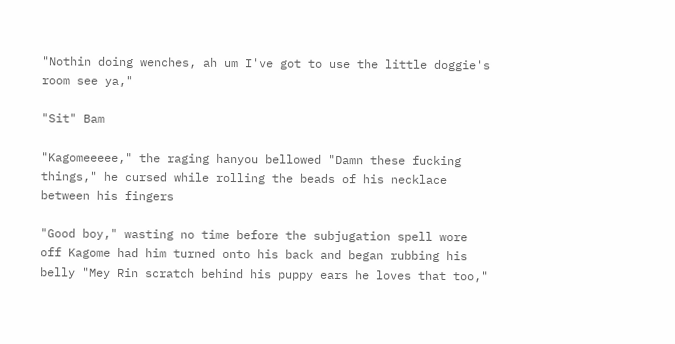"Nothin doing wenches, ah um I've got to use the little doggie's room see ya,"

"Sit" Bam

"Kagomeeeee," the raging hanyou bellowed "Damn these fucking things," he cursed while rolling the beads of his necklace between his fingers

"Good boy," wasting no time before the subjugation spell wore off Kagome had him turned onto his back and began rubbing his belly "Mey Rin scratch behind his puppy ears he loves that too,"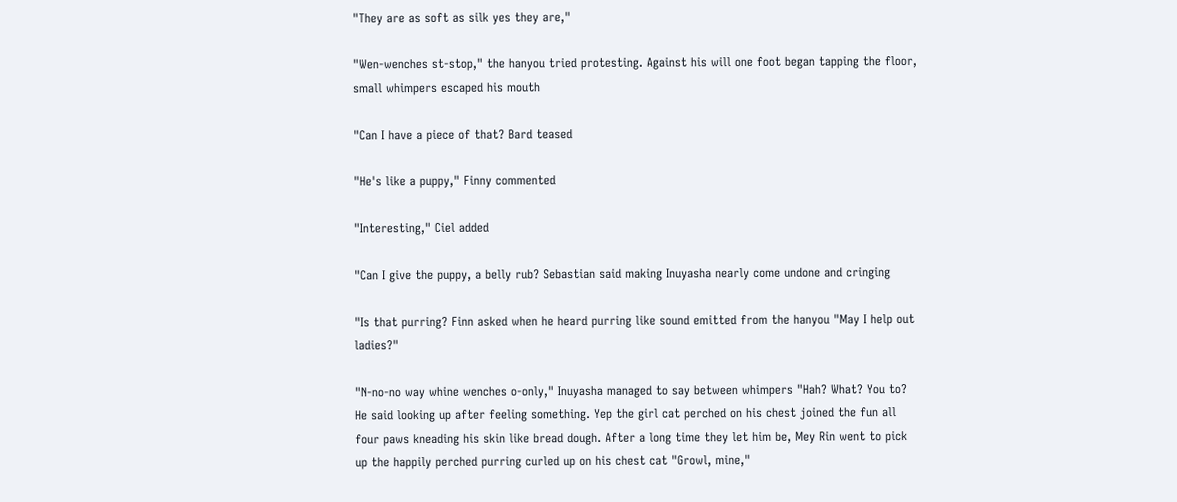"They are as soft as silk yes they are,"

"Wen-wenches st-stop," the hanyou tried protesting. Against his will one foot began tapping the floor, small whimpers escaped his mouth

"Can I have a piece of that? Bard teased

"He's like a puppy," Finny commented

"Interesting," Ciel added

"Can I give the puppy, a belly rub? Sebastian said making Inuyasha nearly come undone and cringing

"Is that purring? Finn asked when he heard purring like sound emitted from the hanyou "May I help out ladies?"

"N-no-no way whine wenches o-only," Inuyasha managed to say between whimpers "Hah? What? You to? He said looking up after feeling something. Yep the girl cat perched on his chest joined the fun all four paws kneading his skin like bread dough. After a long time they let him be, Mey Rin went to pick up the happily perched purring curled up on his chest cat "Growl, mine,"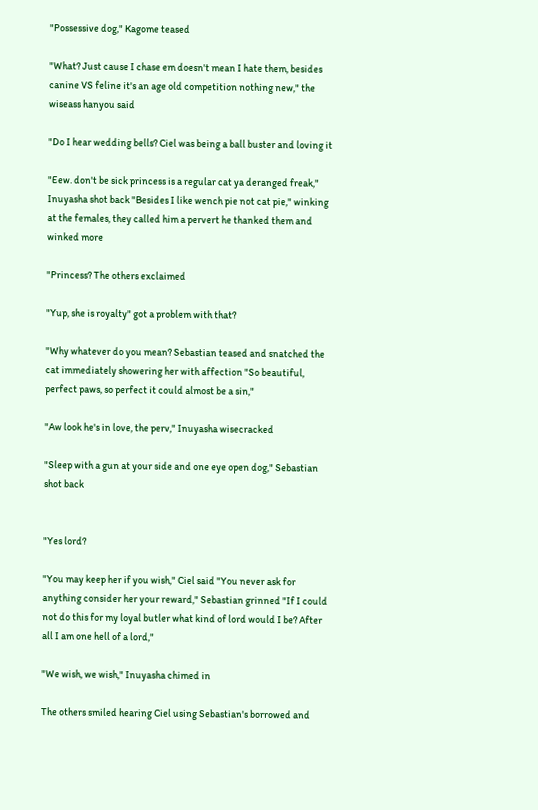"Possessive dog," Kagome teased

"What? Just cause I chase em doesn't mean I hate them, besides canine VS feline it's an age old competition nothing new," the wiseass hanyou said

"Do I hear wedding bells? Ciel was being a ball buster and loving it

"Eew. don't be sick princess is a regular cat ya deranged freak," Inuyasha shot back "Besides I like wench pie not cat pie," winking at the females, they called him a pervert he thanked them and winked more

"Princess? The others exclaimed

"Yup, she is royalty" got a problem with that?

"Why whatever do you mean? Sebastian teased and snatched the cat immediately showering her with affection "So beautiful, perfect paws, so perfect it could almost be a sin,"

"Aw look he's in love, the perv," Inuyasha wisecracked

"Sleep with a gun at your side and one eye open dog," Sebastian shot back


"Yes lord?

"You may keep her if you wish," Ciel said "You never ask for anything consider her your reward," Sebastian grinned "If I could not do this for my loyal butler what kind of lord would I be? After all I am one hell of a lord,"

"We wish, we wish," Inuyasha chimed in

The others smiled hearing Ciel using Sebastian's borrowed and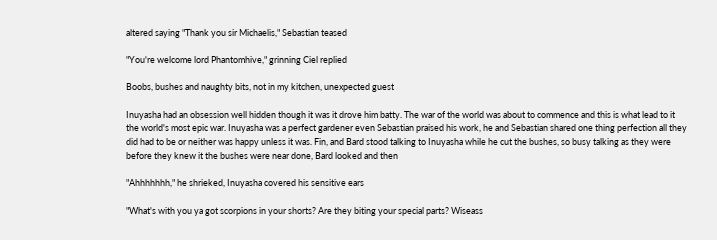altered saying "Thank you sir Michaelis," Sebastian teased

"You're welcome lord Phantomhive," grinning Ciel replied

Boobs, bushes and naughty bits, not in my kitchen, unexpected guest

Inuyasha had an obsession well hidden though it was it drove him batty. The war of the world was about to commence and this is what lead to it the world's most epic war. Inuyasha was a perfect gardener even Sebastian praised his work, he and Sebastian shared one thing perfection all they did had to be or neither was happy unless it was. Fin, and Bard stood talking to Inuyasha while he cut the bushes, so busy talking as they were before they knew it the bushes were near done, Bard looked and then

"Ahhhhhhh," he shrieked, Inuyasha covered his sensitive ears

"What's with you ya got scorpions in your shorts? Are they biting your special parts? Wiseass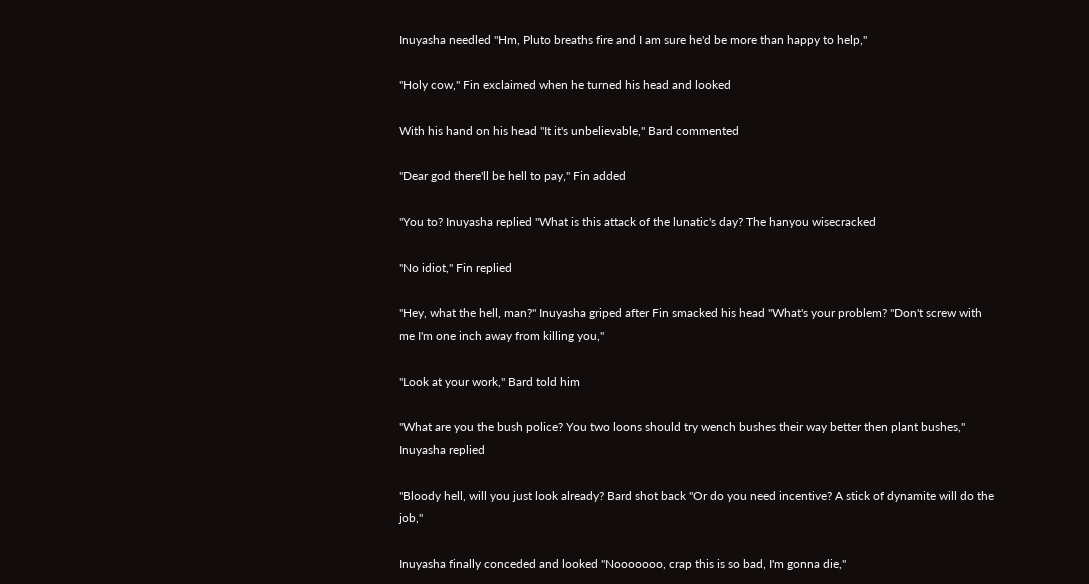Inuyasha needled "Hm, Pluto breaths fire and I am sure he'd be more than happy to help,"

"Holy cow," Fin exclaimed when he turned his head and looked

With his hand on his head "It it's unbelievable," Bard commented

"Dear god there'll be hell to pay," Fin added

"You to? Inuyasha replied "What is this attack of the lunatic's day? The hanyou wisecracked

"No idiot," Fin replied

"Hey, what the hell, man?" Inuyasha griped after Fin smacked his head "What's your problem? "Don't screw with me I'm one inch away from killing you,"

"Look at your work," Bard told him

"What are you the bush police? You two loons should try wench bushes their way better then plant bushes," Inuyasha replied

"Bloody hell, will you just look already? Bard shot back "Or do you need incentive? A stick of dynamite will do the job,"

Inuyasha finally conceded and looked "Nooooooo, crap this is so bad, I'm gonna die,"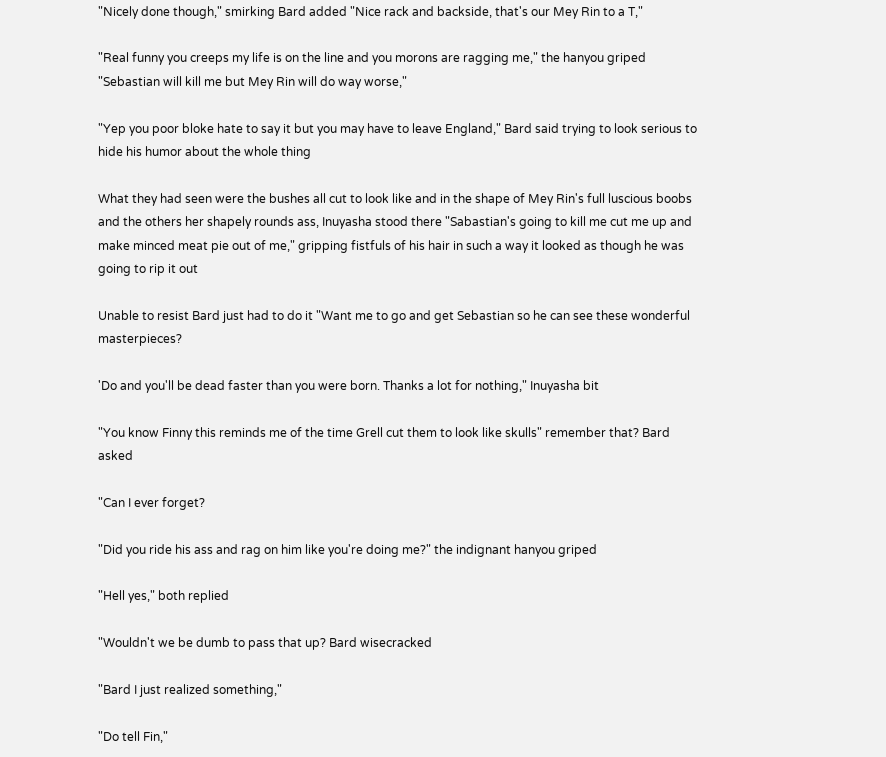"Nicely done though," smirking Bard added "Nice rack and backside, that's our Mey Rin to a T,"

"Real funny you creeps my life is on the line and you morons are ragging me," the hanyou griped "Sebastian will kill me but Mey Rin will do way worse,"

"Yep you poor bloke hate to say it but you may have to leave England," Bard said trying to look serious to hide his humor about the whole thing

What they had seen were the bushes all cut to look like and in the shape of Mey Rin's full luscious boobs and the others her shapely rounds ass, Inuyasha stood there "Sabastian's going to kill me cut me up and make minced meat pie out of me," gripping fistfuls of his hair in such a way it looked as though he was going to rip it out

Unable to resist Bard just had to do it "Want me to go and get Sebastian so he can see these wonderful masterpieces?

'Do and you'll be dead faster than you were born. Thanks a lot for nothing," Inuyasha bit

"You know Finny this reminds me of the time Grell cut them to look like skulls" remember that? Bard asked

"Can I ever forget?

"Did you ride his ass and rag on him like you're doing me?" the indignant hanyou griped

"Hell yes," both replied

"Wouldn't we be dumb to pass that up? Bard wisecracked

"Bard I just realized something,"

"Do tell Fin,"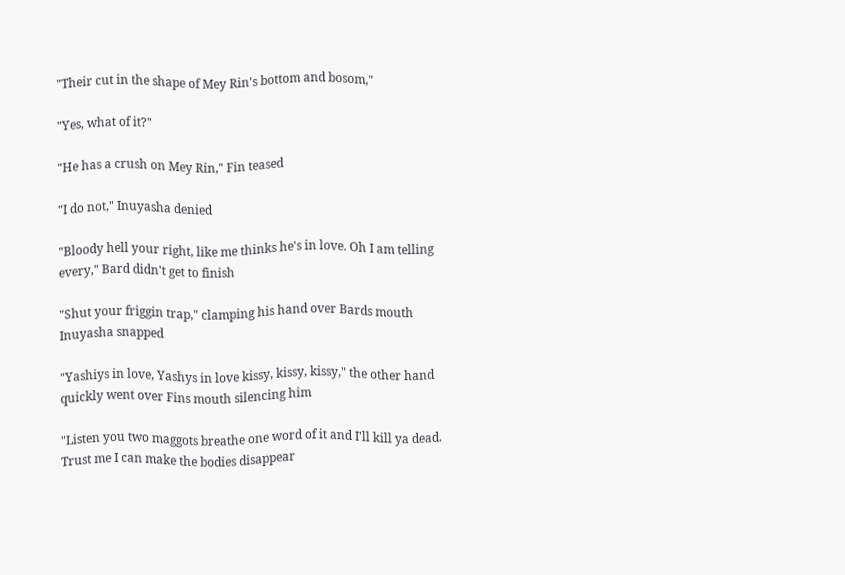"Their cut in the shape of Mey Rin's bottom and bosom,"

"Yes, what of it?"

"He has a crush on Mey Rin," Fin teased

"I do not," Inuyasha denied

"Bloody hell your right, like me thinks he's in love. Oh I am telling every," Bard didn't get to finish

"Shut your friggin trap," clamping his hand over Bards mouth Inuyasha snapped

"Yashiys in love, Yashys in love kissy, kissy, kissy," the other hand quickly went over Fins mouth silencing him

"Listen you two maggots breathe one word of it and I'll kill ya dead. Trust me I can make the bodies disappear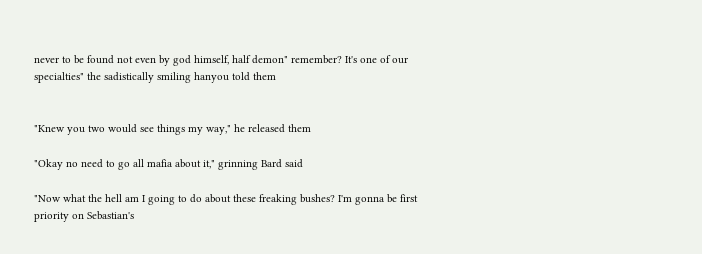never to be found not even by god himself, half demon" remember? It's one of our specialties" the sadistically smiling hanyou told them


"Knew you two would see things my way," he released them

"Okay no need to go all mafia about it," grinning Bard said

"Now what the hell am I going to do about these freaking bushes? I'm gonna be first priority on Sebastian's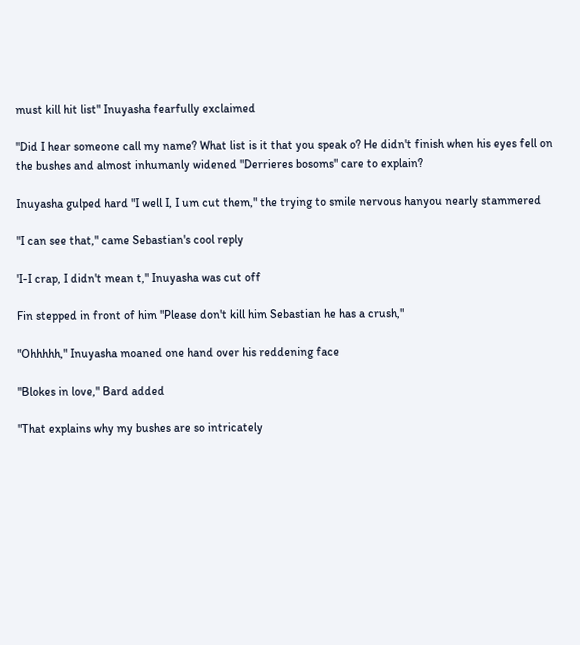must kill hit list" Inuyasha fearfully exclaimed

"Did I hear someone call my name? What list is it that you speak o? He didn't finish when his eyes fell on the bushes and almost inhumanly widened "Derrieres bosoms" care to explain?

Inuyasha gulped hard "I well I, I um cut them," the trying to smile nervous hanyou nearly stammered

"I can see that," came Sebastian's cool reply

'I-I crap, I didn't mean t," Inuyasha was cut off

Fin stepped in front of him "Please don't kill him Sebastian he has a crush,"

"Ohhhhh," Inuyasha moaned one hand over his reddening face

"Blokes in love," Bard added

"That explains why my bushes are so intricately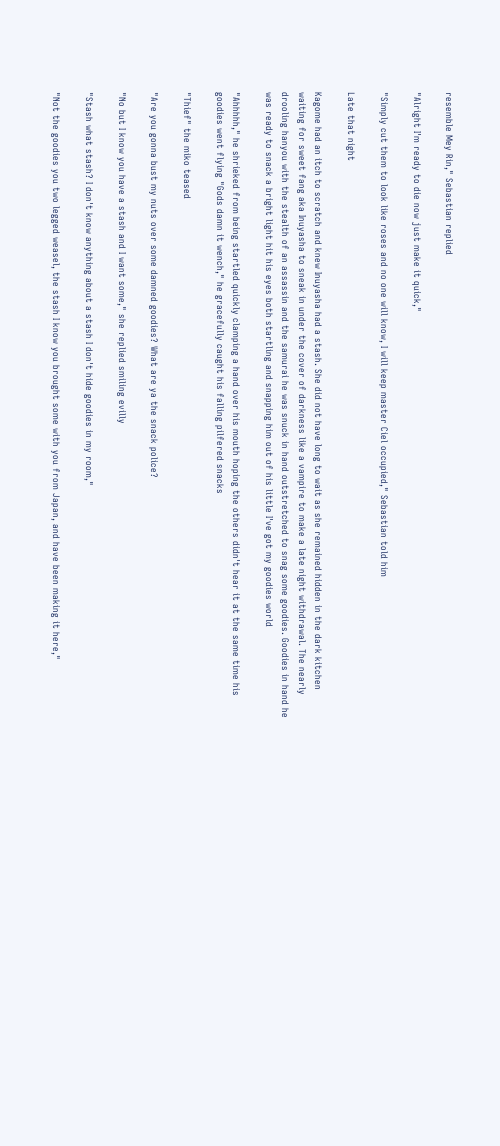resemble Mey Rin," Sebastian replied

"Alright I'm ready to die now just make it quick,"

"Simply cut them to look like roses and no one will know, I will keep master Ciel occupied," Sebastian told him

Late that night

Kagome had an itch to scratch and knew Inuyasha had a stash. She did not have long to wait as she remained hidden in the dark kitchen waiting for sweet fang aka Inuyasha to sneak in under the cover of darkness like a vampire to make a late night withdrawal. The nearly drooling hanyou with the stealth of an assassin and the samurai he was snuck in hand outstretched to snag some goodies. Goodies in hand he was ready to snack a bright light hit his eyes both startling and snapping him out of his little I've got my goodies world

"Ahhhhh," he shrieked from being startled quickly clamping a hand over his mouth hoping the others didn't hear it at the same time his goodies went flying "Gods damn it wench," he gracefully caught his falling pilfered snacks

"Thief" the miko teased

"Are you gonna bust my nuts over some damned goodies? What are ya the snack police?

"No but I know you have a stash and I want some," she replied smiling evilly

"Stash what stash? I don't know anything about a stash I don't hide goodies in my room,"

"Not the goodies you two legged weasel, the stash I know you brought some with you from Japan, and have been making it here,"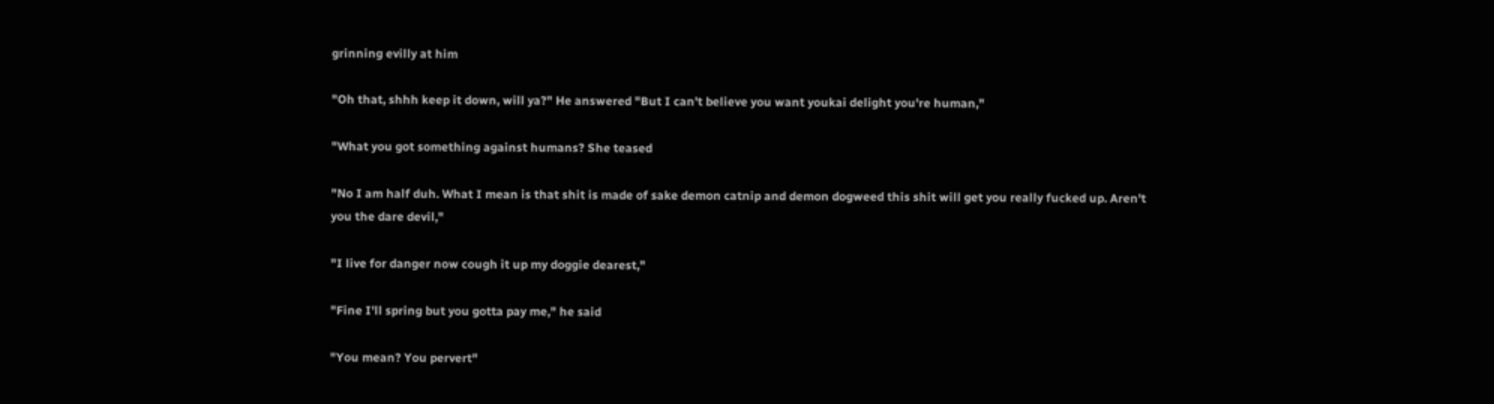grinning evilly at him

"Oh that, shhh keep it down, will ya?" He answered "But I can't believe you want youkai delight you're human,"

"What you got something against humans? She teased

"No I am half duh. What I mean is that shit is made of sake demon catnip and demon dogweed this shit will get you really fucked up. Aren't you the dare devil,"

"I live for danger now cough it up my doggie dearest,"

"Fine I'll spring but you gotta pay me," he said

"You mean? You pervert"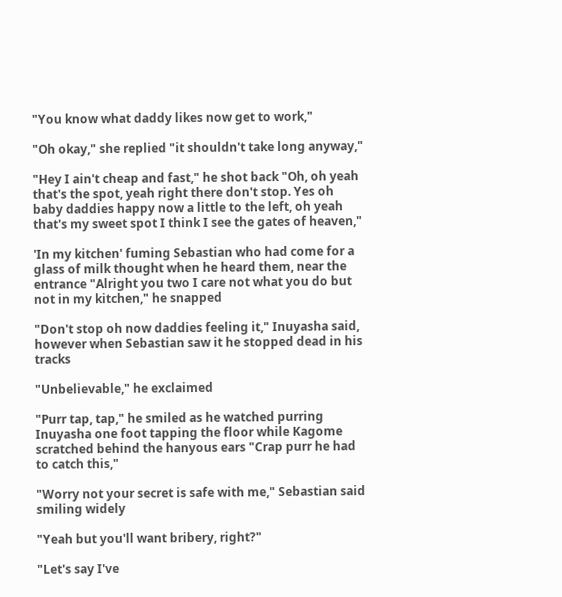"You know what daddy likes now get to work,"

"Oh okay," she replied "it shouldn't take long anyway,"

"Hey I ain't cheap and fast," he shot back "Oh, oh yeah that's the spot, yeah right there don't stop. Yes oh baby daddies happy now a little to the left, oh yeah that's my sweet spot I think I see the gates of heaven,"

'In my kitchen' fuming Sebastian who had come for a glass of milk thought when he heard them, near the entrance "Alright you two I care not what you do but not in my kitchen," he snapped

"Don't stop oh now daddies feeling it," Inuyasha said, however when Sebastian saw it he stopped dead in his tracks

"Unbelievable," he exclaimed

"Purr tap, tap," he smiled as he watched purring Inuyasha one foot tapping the floor while Kagome scratched behind the hanyous ears "Crap purr he had to catch this,"

"Worry not your secret is safe with me," Sebastian said smiling widely

"Yeah but you'll want bribery, right?"

"Let's say I've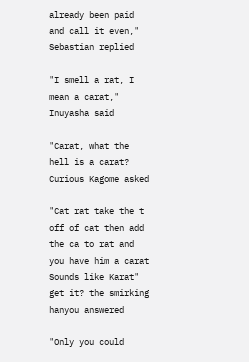already been paid and call it even," Sebastian replied

"I smell a rat, I mean a carat," Inuyasha said

"Carat, what the hell is a carat? Curious Kagome asked

"Cat rat take the t off of cat then add the ca to rat and you have him a carat Sounds like Karat" get it? the smirking hanyou answered

"Only you could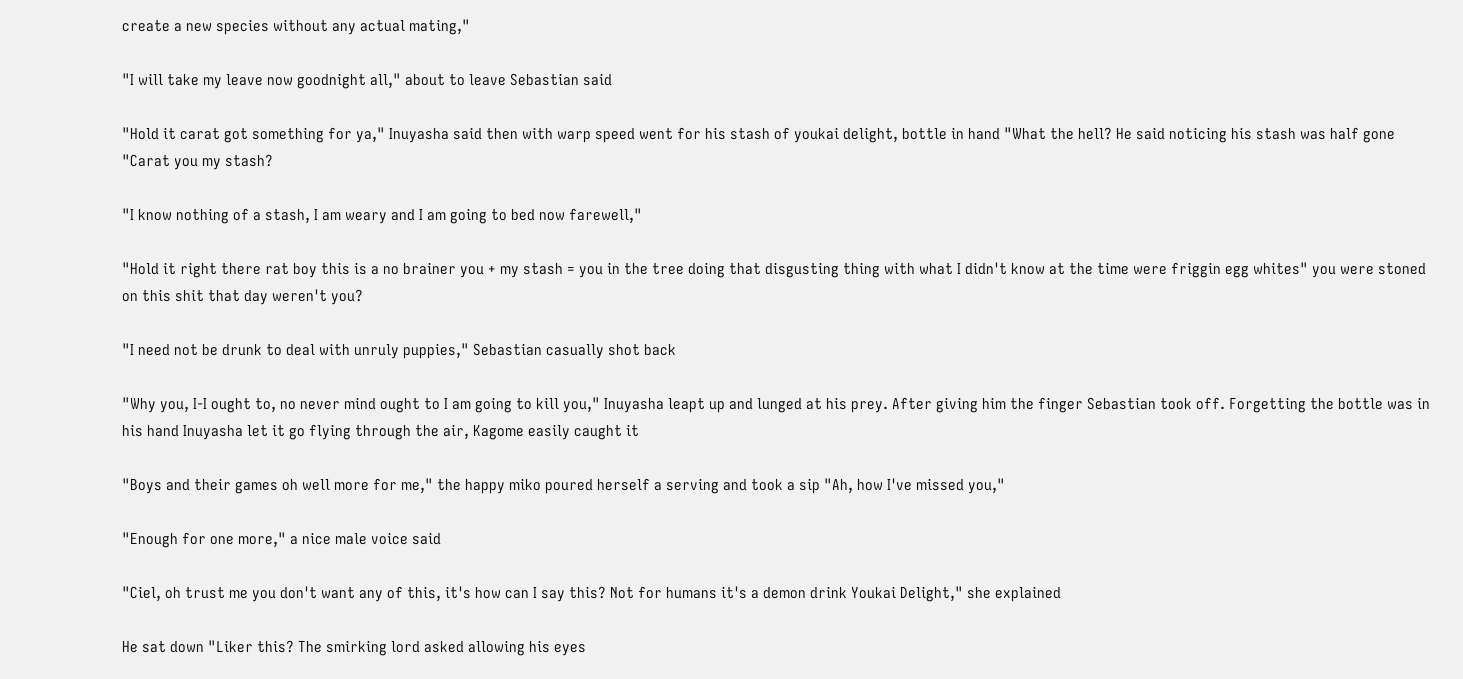create a new species without any actual mating,"

"I will take my leave now goodnight all," about to leave Sebastian said

"Hold it carat got something for ya," Inuyasha said then with warp speed went for his stash of youkai delight, bottle in hand "What the hell? He said noticing his stash was half gone "Carat you my stash?

"I know nothing of a stash, I am weary and I am going to bed now farewell,"

"Hold it right there rat boy this is a no brainer you + my stash = you in the tree doing that disgusting thing with what I didn't know at the time were friggin egg whites" you were stoned on this shit that day weren't you?

"I need not be drunk to deal with unruly puppies," Sebastian casually shot back

"Why you, I-I ought to, no never mind ought to I am going to kill you," Inuyasha leapt up and lunged at his prey. After giving him the finger Sebastian took off. Forgetting the bottle was in his hand Inuyasha let it go flying through the air, Kagome easily caught it

"Boys and their games oh well more for me," the happy miko poured herself a serving and took a sip "Ah, how I've missed you,"

"Enough for one more," a nice male voice said

"Ciel, oh trust me you don't want any of this, it's how can I say this? Not for humans it's a demon drink Youkai Delight," she explained

He sat down "Liker this? The smirking lord asked allowing his eyes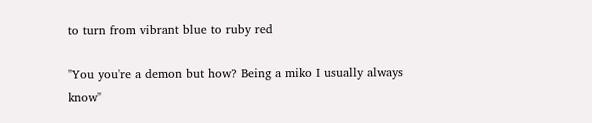to turn from vibrant blue to ruby red

"You you're a demon but how? Being a miko I usually always know"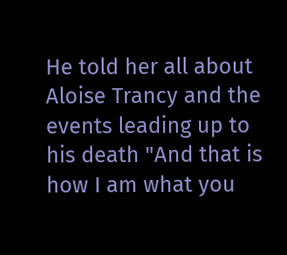He told her all about Aloise Trancy and the events leading up to his death "And that is how I am what you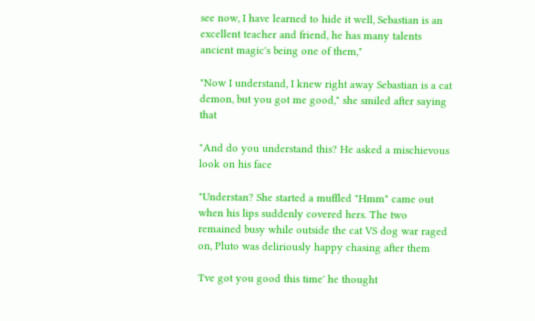see now, I have learned to hide it well, Sebastian is an excellent teacher and friend, he has many talents ancient magic's being one of them,"

"Now I understand, I knew right away Sebastian is a cat demon, but you got me good," she smiled after saying that

"And do you understand this? He asked a mischievous look on his face

"Understan? She started a muffled "Hmm" came out when his lips suddenly covered hers. The two remained busy while outside the cat VS dog war raged on, Pluto was deliriously happy chasing after them

'I've got you good this time' he thought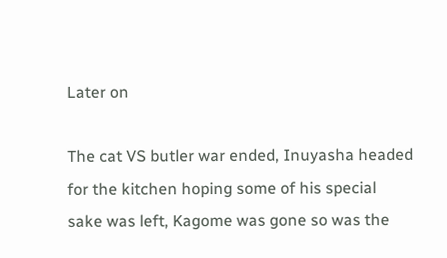Later on

The cat VS butler war ended, Inuyasha headed for the kitchen hoping some of his special sake was left, Kagome was gone so was the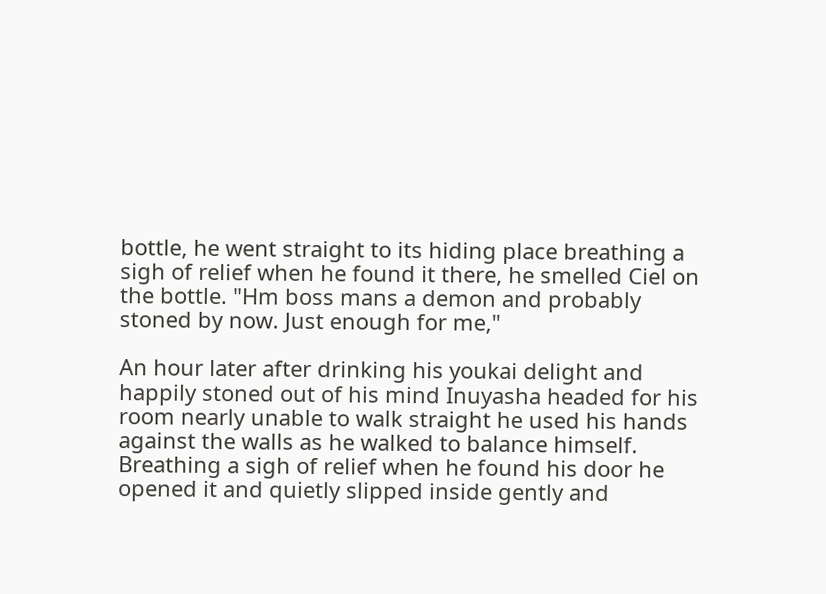bottle, he went straight to its hiding place breathing a sigh of relief when he found it there, he smelled Ciel on the bottle. "Hm boss mans a demon and probably stoned by now. Just enough for me,"

An hour later after drinking his youkai delight and happily stoned out of his mind Inuyasha headed for his room nearly unable to walk straight he used his hands against the walls as he walked to balance himself. Breathing a sigh of relief when he found his door he opened it and quietly slipped inside gently and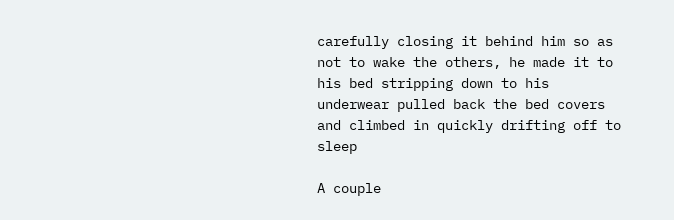carefully closing it behind him so as not to wake the others, he made it to his bed stripping down to his underwear pulled back the bed covers and climbed in quickly drifting off to sleep

A couple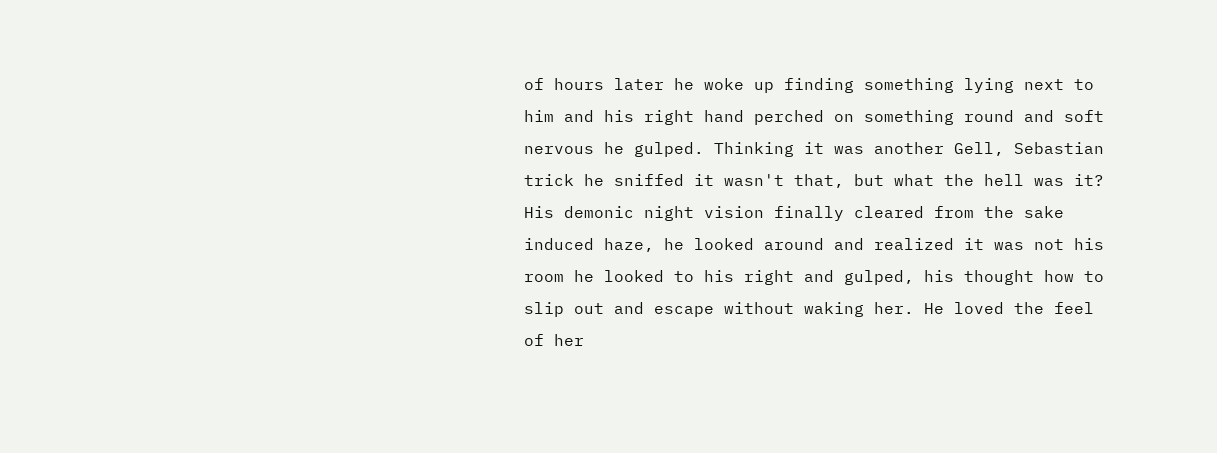of hours later he woke up finding something lying next to him and his right hand perched on something round and soft nervous he gulped. Thinking it was another Gell, Sebastian trick he sniffed it wasn't that, but what the hell was it? His demonic night vision finally cleared from the sake induced haze, he looked around and realized it was not his room he looked to his right and gulped, his thought how to slip out and escape without waking her. He loved the feel of her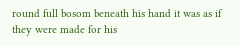round full bosom beneath his hand it was as if they were made for his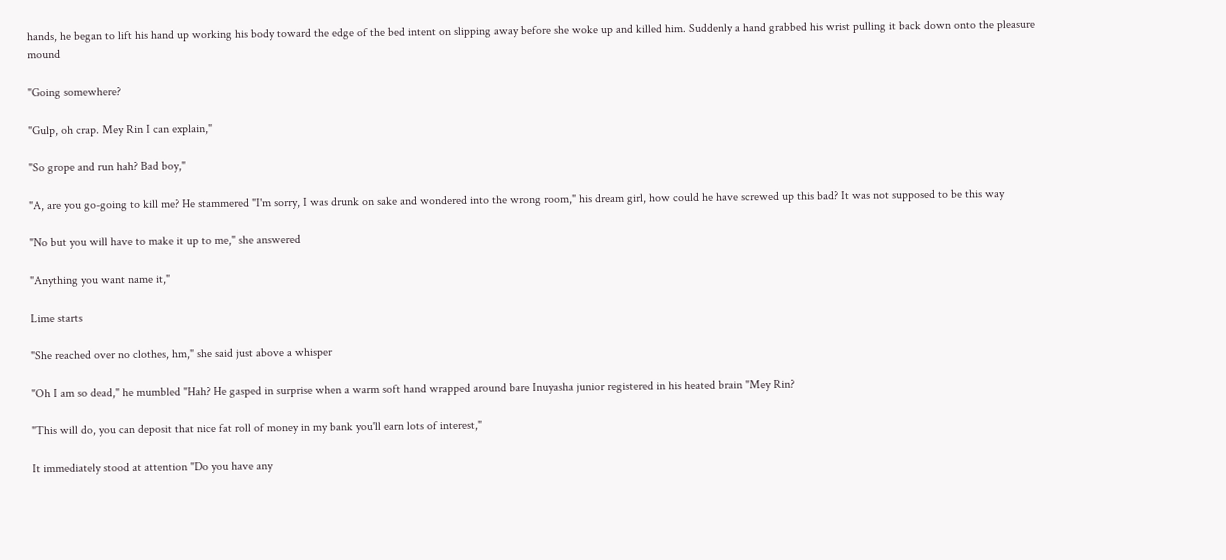hands, he began to lift his hand up working his body toward the edge of the bed intent on slipping away before she woke up and killed him. Suddenly a hand grabbed his wrist pulling it back down onto the pleasure mound

"Going somewhere?

"Gulp, oh crap. Mey Rin I can explain,"

"So grope and run hah? Bad boy,"

"A, are you go-going to kill me? He stammered "I'm sorry, I was drunk on sake and wondered into the wrong room," his dream girl, how could he have screwed up this bad? It was not supposed to be this way

"No but you will have to make it up to me," she answered

"Anything you want name it,"

Lime starts

"She reached over no clothes, hm," she said just above a whisper

"Oh I am so dead," he mumbled "Hah? He gasped in surprise when a warm soft hand wrapped around bare Inuyasha junior registered in his heated brain "Mey Rin?

"This will do, you can deposit that nice fat roll of money in my bank you'll earn lots of interest,"

It immediately stood at attention "Do you have any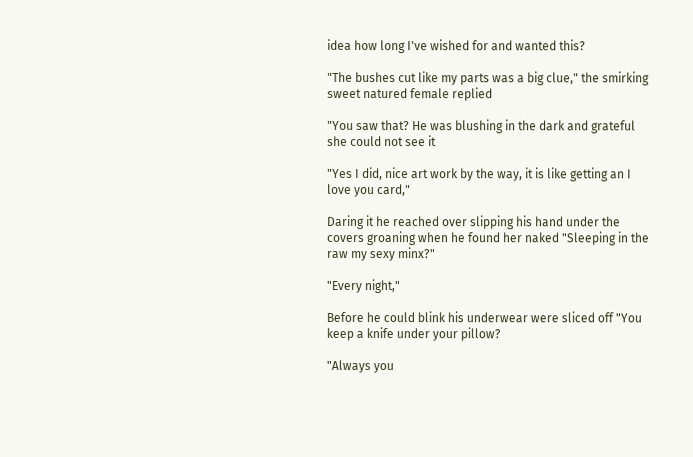idea how long I've wished for and wanted this?

"The bushes cut like my parts was a big clue," the smirking sweet natured female replied

"You saw that? He was blushing in the dark and grateful she could not see it

"Yes I did, nice art work by the way, it is like getting an I love you card,"

Daring it he reached over slipping his hand under the covers groaning when he found her naked "Sleeping in the raw my sexy minx?"

"Every night,"

Before he could blink his underwear were sliced off "You keep a knife under your pillow?

"Always you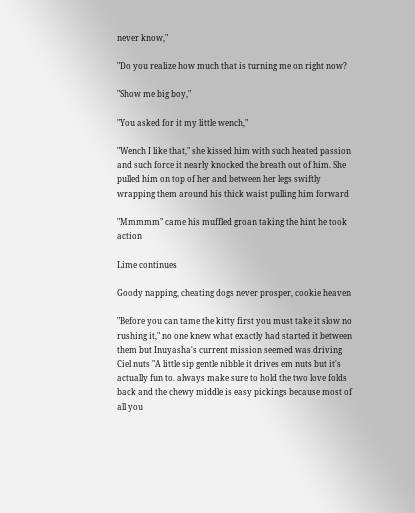never know,"

"Do you realize how much that is turning me on right now?

"Show me big boy,"

"You asked for it my little wench,"

"Wench I like that," she kissed him with such heated passion and such force it nearly knocked the breath out of him. She pulled him on top of her and between her legs swiftly wrapping them around his thick waist pulling him forward

"Mmmmm" came his muffled groan taking the hint he took action

Lime continues

Goody napping, cheating dogs never prosper, cookie heaven

"Before you can tame the kitty first you must take it slow no rushing it," no one knew what exactly had started it between them but Inuyasha's current mission seemed was driving Ciel nuts "A little sip gentle nibble it drives em nuts but it's actually fun to. always make sure to hold the two love folds back and the chewy middle is easy pickings because most of all you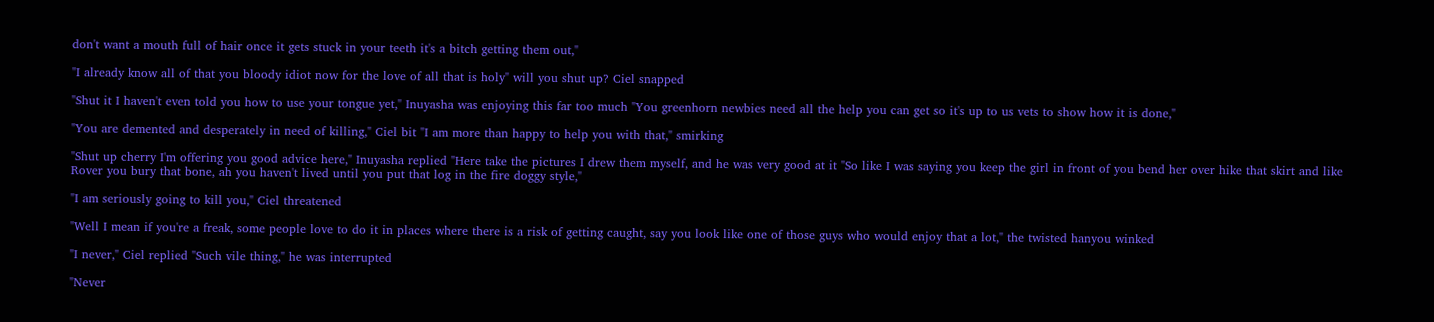don't want a mouth full of hair once it gets stuck in your teeth it's a bitch getting them out,"

"I already know all of that you bloody idiot now for the love of all that is holy" will you shut up? Ciel snapped

"Shut it I haven't even told you how to use your tongue yet," Inuyasha was enjoying this far too much "You greenhorn newbies need all the help you can get so it's up to us vets to show how it is done,"

"You are demented and desperately in need of killing," Ciel bit "I am more than happy to help you with that," smirking

"Shut up cherry I'm offering you good advice here," Inuyasha replied "Here take the pictures I drew them myself, and he was very good at it "So like I was saying you keep the girl in front of you bend her over hike that skirt and like Rover you bury that bone, ah you haven't lived until you put that log in the fire doggy style,"

"I am seriously going to kill you," Ciel threatened

"Well I mean if you're a freak, some people love to do it in places where there is a risk of getting caught, say you look like one of those guys who would enjoy that a lot," the twisted hanyou winked

"I never," Ciel replied "Such vile thing," he was interrupted

"Never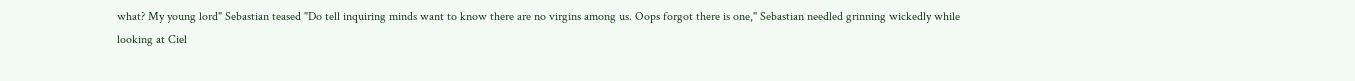what? My young lord" Sebastian teased "Do tell inquiring minds want to know there are no virgins among us. Oops forgot there is one," Sebastian needled grinning wickedly while looking at Ciel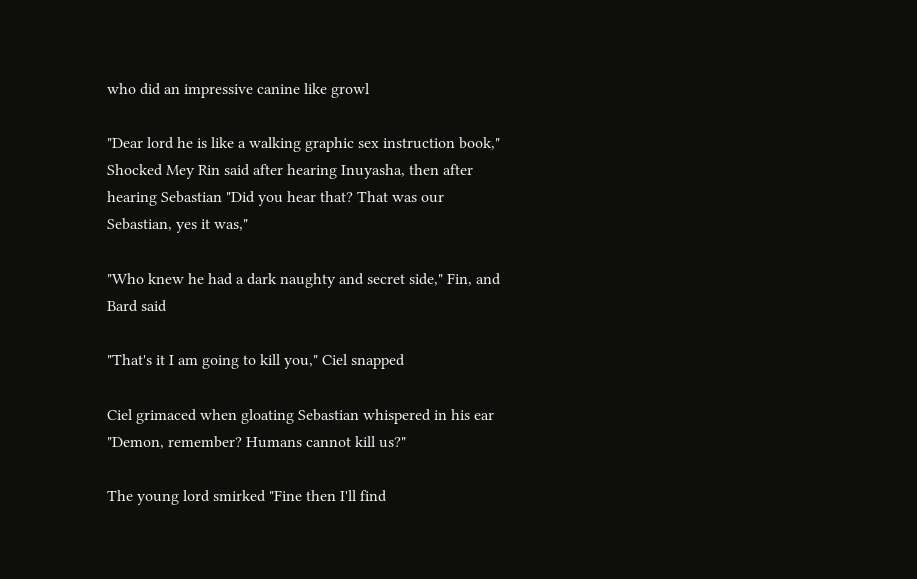who did an impressive canine like growl

"Dear lord he is like a walking graphic sex instruction book," Shocked Mey Rin said after hearing Inuyasha, then after hearing Sebastian "Did you hear that? That was our Sebastian, yes it was,"

"Who knew he had a dark naughty and secret side," Fin, and Bard said

"That's it I am going to kill you," Ciel snapped

Ciel grimaced when gloating Sebastian whispered in his ear "Demon, remember? Humans cannot kill us?"

The young lord smirked "Fine then I'll find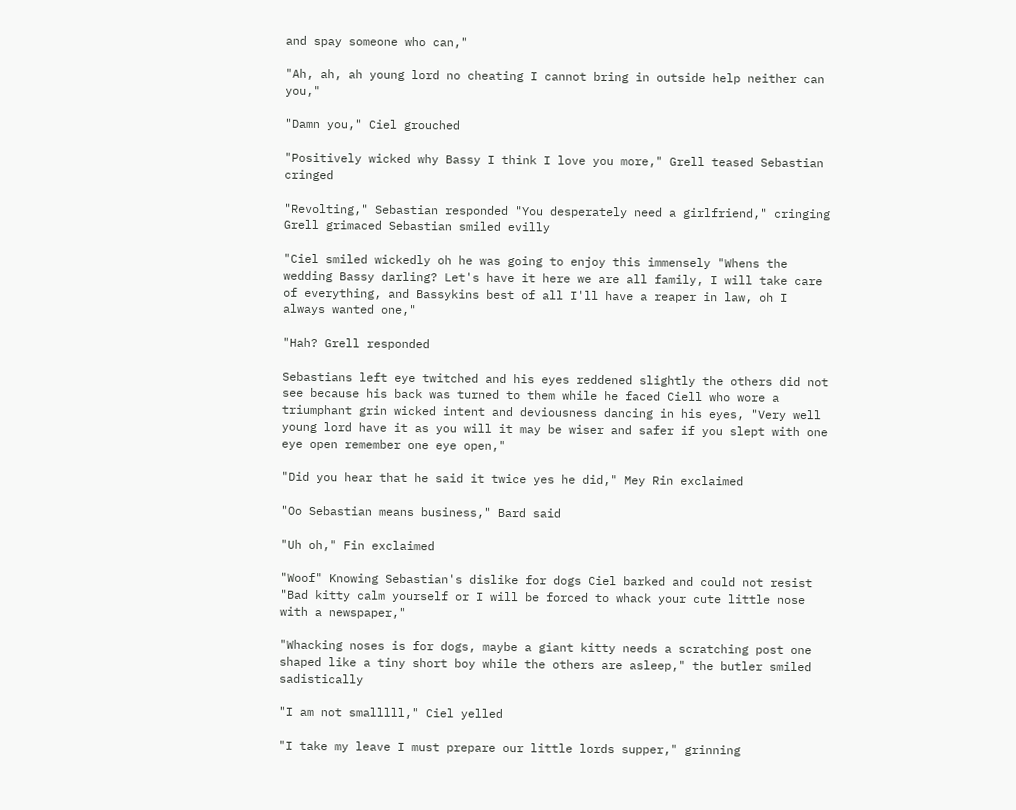and spay someone who can,"

"Ah, ah, ah young lord no cheating I cannot bring in outside help neither can you,"

"Damn you," Ciel grouched

"Positively wicked why Bassy I think I love you more," Grell teased Sebastian cringed

"Revolting," Sebastian responded "You desperately need a girlfriend," cringing Grell grimaced Sebastian smiled evilly

"Ciel smiled wickedly oh he was going to enjoy this immensely "Whens the wedding Bassy darling? Let's have it here we are all family, I will take care of everything, and Bassykins best of all I'll have a reaper in law, oh I always wanted one,"

"Hah? Grell responded

Sebastians left eye twitched and his eyes reddened slightly the others did not see because his back was turned to them while he faced Ciell who wore a triumphant grin wicked intent and deviousness dancing in his eyes, "Very well young lord have it as you will it may be wiser and safer if you slept with one eye open remember one eye open,"

"Did you hear that he said it twice yes he did," Mey Rin exclaimed

"Oo Sebastian means business," Bard said

"Uh oh," Fin exclaimed

"Woof" Knowing Sebastian's dislike for dogs Ciel barked and could not resist "Bad kitty calm yourself or I will be forced to whack your cute little nose with a newspaper,"

"Whacking noses is for dogs, maybe a giant kitty needs a scratching post one shaped like a tiny short boy while the others are asleep," the butler smiled sadistically

"I am not smalllll," Ciel yelled

"I take my leave I must prepare our little lords supper," grinning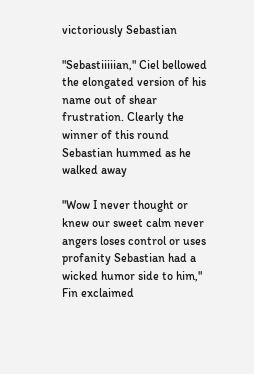victoriously Sebastian

"Sebastiiiiian," Ciel bellowed the elongated version of his name out of shear frustration. Clearly the winner of this round Sebastian hummed as he walked away

"Wow I never thought or knew our sweet calm never angers loses control or uses profanity Sebastian had a wicked humor side to him," Fin exclaimed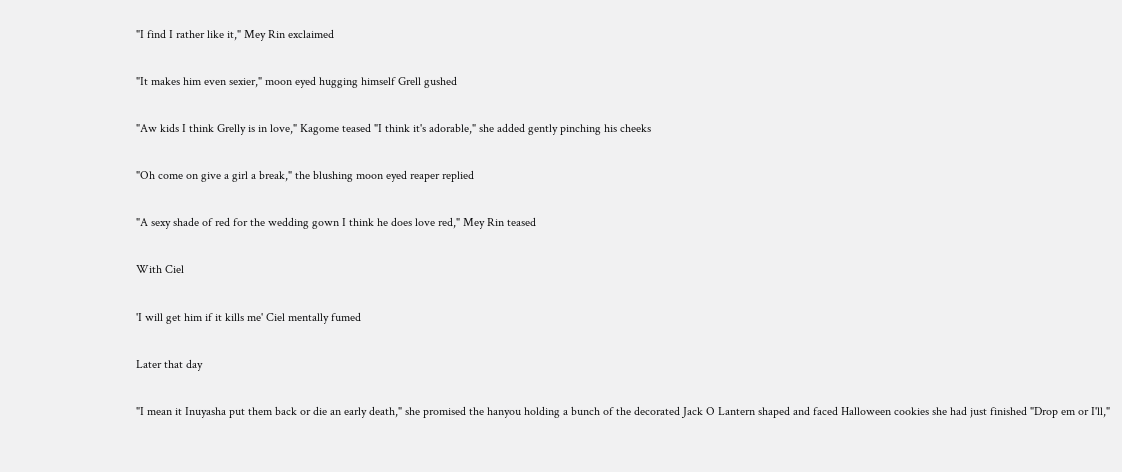"I find I rather like it," Mey Rin exclaimed

"It makes him even sexier," moon eyed hugging himself Grell gushed

"Aw kids I think Grelly is in love," Kagome teased "I think it's adorable," she added gently pinching his cheeks

"Oh come on give a girl a break," the blushing moon eyed reaper replied

"A sexy shade of red for the wedding gown I think he does love red," Mey Rin teased

With Ciel

'I will get him if it kills me' Ciel mentally fumed

Later that day

"I mean it Inuyasha put them back or die an early death," she promised the hanyou holding a bunch of the decorated Jack O Lantern shaped and faced Halloween cookies she had just finished "Drop em or I'll,"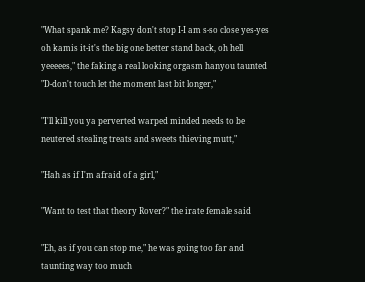"What spank me? Kagsy don't stop I-I am s-so close yes-yes oh kamis it-it's the big one better stand back, oh hell yeeeees," the faking a real looking orgasm hanyou taunted "D-don't touch let the moment last bit longer,"

"I'll kill you ya perverted warped minded needs to be neutered stealing treats and sweets thieving mutt,"

"Hah as if I'm afraid of a girl,"

"Want to test that theory Rover?" the irate female said

"Eh, as if you can stop me," he was going too far and taunting way too much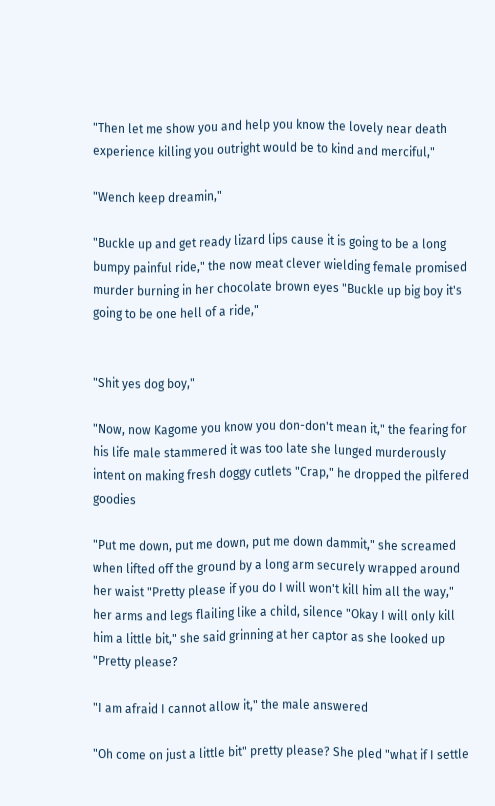"Then let me show you and help you know the lovely near death experience killing you outright would be to kind and merciful,"

"Wench keep dreamin,"

"Buckle up and get ready lizard lips cause it is going to be a long bumpy painful ride," the now meat clever wielding female promised murder burning in her chocolate brown eyes "Buckle up big boy it's going to be one hell of a ride,"


"Shit yes dog boy,"

"Now, now Kagome you know you don-don't mean it," the fearing for his life male stammered it was too late she lunged murderously intent on making fresh doggy cutlets "Crap," he dropped the pilfered goodies

"Put me down, put me down, put me down dammit," she screamed when lifted off the ground by a long arm securely wrapped around her waist "Pretty please if you do I will won't kill him all the way," her arms and legs flailing like a child, silence "Okay I will only kill him a little bit," she said grinning at her captor as she looked up "Pretty please?

"I am afraid I cannot allow it," the male answered

"Oh come on just a little bit" pretty please? She pled "what if I settle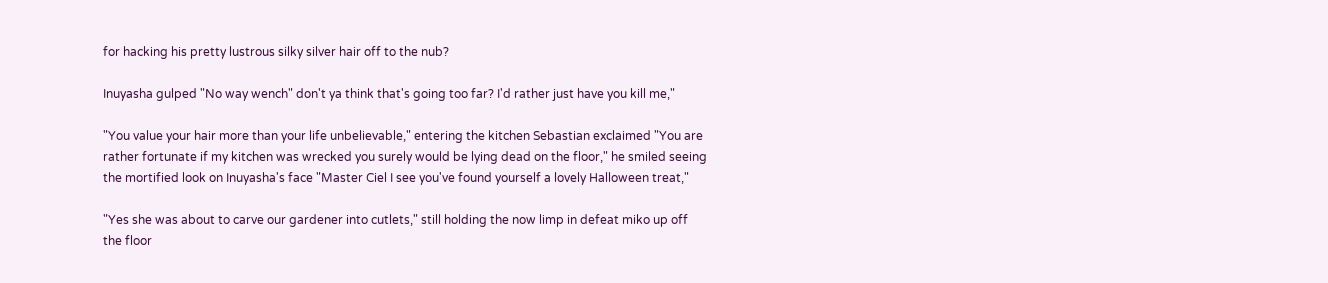for hacking his pretty lustrous silky silver hair off to the nub?

Inuyasha gulped "No way wench" don't ya think that's going too far? I'd rather just have you kill me,"

"You value your hair more than your life unbelievable," entering the kitchen Sebastian exclaimed "You are rather fortunate if my kitchen was wrecked you surely would be lying dead on the floor," he smiled seeing the mortified look on Inuyasha's face "Master Ciel I see you've found yourself a lovely Halloween treat,"

"Yes she was about to carve our gardener into cutlets," still holding the now limp in defeat miko up off the floor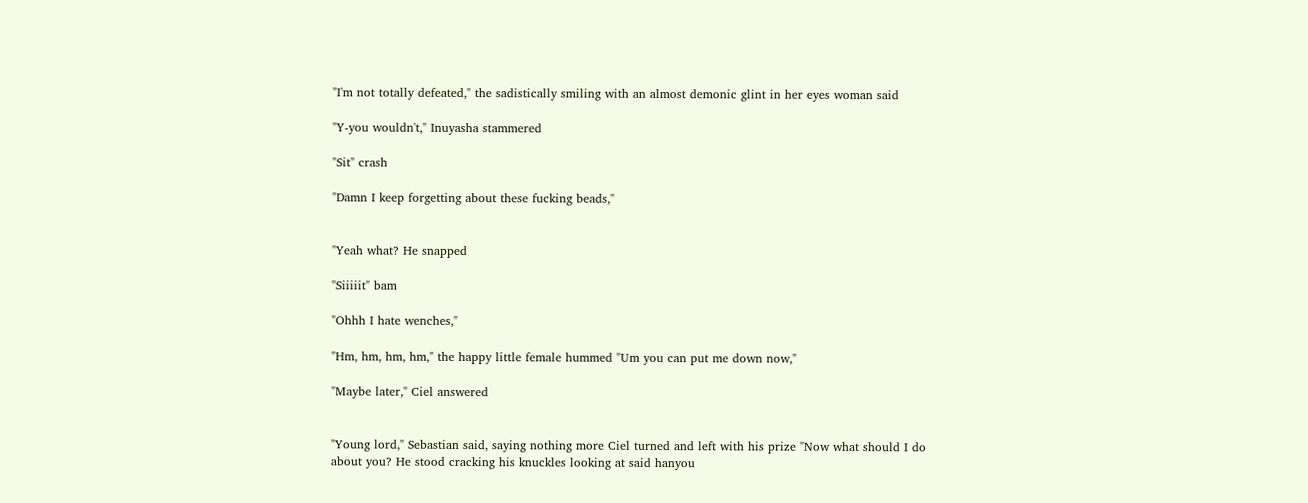"I'm not totally defeated," the sadistically smiling with an almost demonic glint in her eyes woman said

"Y-you wouldn't," Inuyasha stammered

"Sit" crash

"Damn I keep forgetting about these fucking beads,"


"Yeah what? He snapped

"Siiiiit" bam

"Ohhh I hate wenches,"

"Hm, hm, hm, hm," the happy little female hummed "Um you can put me down now,"

"Maybe later," Ciel answered


"Young lord," Sebastian said, saying nothing more Ciel turned and left with his prize "Now what should I do about you? He stood cracking his knuckles looking at said hanyou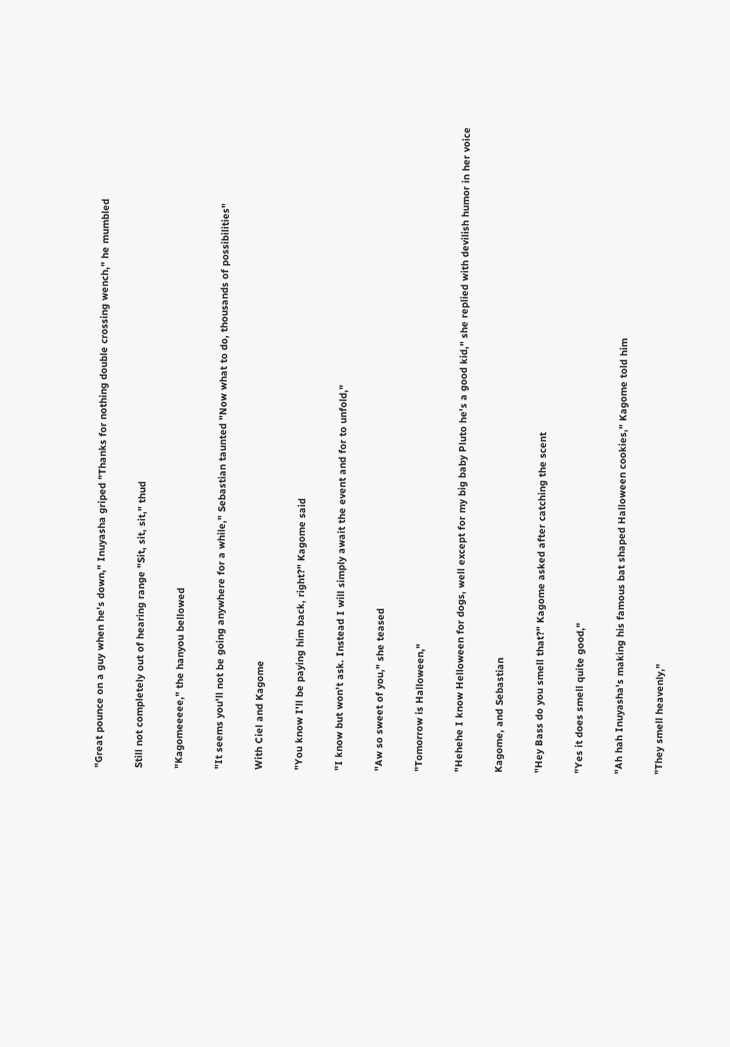"Great pounce on a guy when he's down," Inuyasha griped "Thanks for nothing double crossing wench," he mumbled

Still not completely out of hearing range "Sit, sit, sit," thud

"Kagomeeeee," the hanyou bellowed

"It seems you'll not be going anywhere for a while," Sebastian taunted "Now what to do, thousands of possibilities"

With Ciel and Kagome

"You know I'll be paying him back, right?" Kagome said

"I know but won't ask. Instead I will simply await the event and for to unfold,"

"Aw so sweet of you," she teased

"Tomorrow is Halloween,"

"Hehehe I know Helloween for dogs, well except for my big baby Pluto he's a good kid," she replied with devilish humor in her voice

Kagome, and Sebastian

"Hey Bass do you smell that?" Kagome asked after catching the scent

"Yes it does smell quite good,"

"Ah hah Inuyasha's making his famous bat shaped Halloween cookies," Kagome told him

"They smell heavenly,"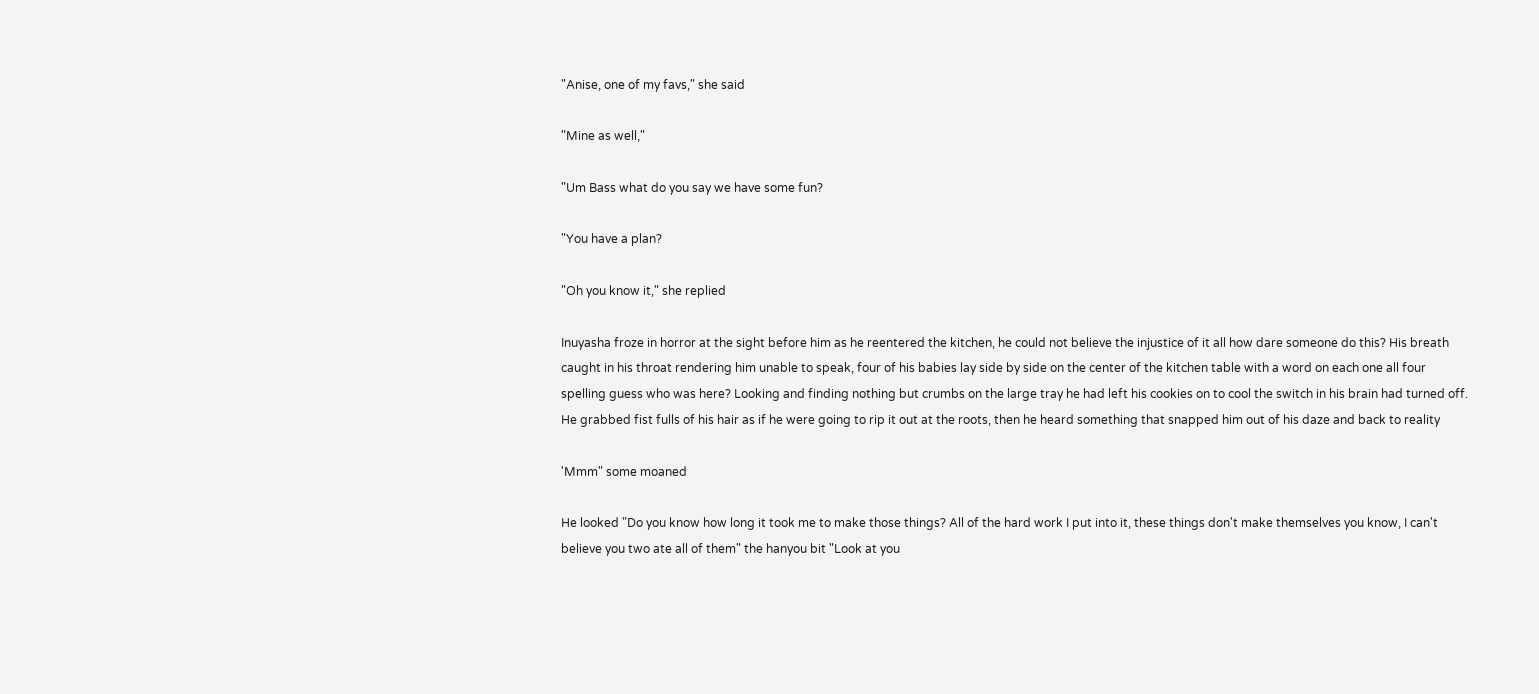"Anise, one of my favs," she said

"Mine as well,"

"Um Bass what do you say we have some fun?

"You have a plan?

"Oh you know it," she replied

Inuyasha froze in horror at the sight before him as he reentered the kitchen, he could not believe the injustice of it all how dare someone do this? His breath caught in his throat rendering him unable to speak, four of his babies lay side by side on the center of the kitchen table with a word on each one all four spelling guess who was here? Looking and finding nothing but crumbs on the large tray he had left his cookies on to cool the switch in his brain had turned off. He grabbed fist fulls of his hair as if he were going to rip it out at the roots, then he heard something that snapped him out of his daze and back to reality

'Mmm" some moaned

He looked "Do you know how long it took me to make those things? All of the hard work I put into it, these things don't make themselves you know, I can't believe you two ate all of them" the hanyou bit "Look at you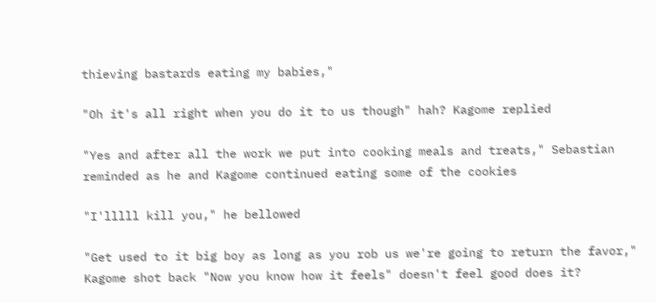thieving bastards eating my babies,"

"Oh it's all right when you do it to us though" hah? Kagome replied

"Yes and after all the work we put into cooking meals and treats," Sebastian reminded as he and Kagome continued eating some of the cookies

"I'lllll kill you," he bellowed

"Get used to it big boy as long as you rob us we're going to return the favor," Kagome shot back "Now you know how it feels" doesn't feel good does it?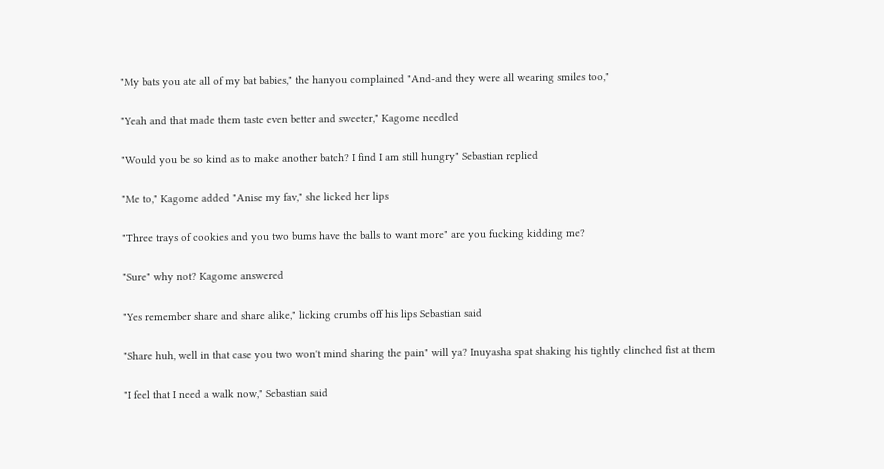"My bats you ate all of my bat babies," the hanyou complained "And-and they were all wearing smiles too,"

"Yeah and that made them taste even better and sweeter," Kagome needled

"Would you be so kind as to make another batch? I find I am still hungry" Sebastian replied

"Me to," Kagome added "Anise my fav," she licked her lips

"Three trays of cookies and you two bums have the balls to want more" are you fucking kidding me?

"Sure" why not? Kagome answered

"Yes remember share and share alike," licking crumbs off his lips Sebastian said

"Share huh, well in that case you two won't mind sharing the pain" will ya? Inuyasha spat shaking his tightly clinched fist at them

"I feel that I need a walk now," Sebastian said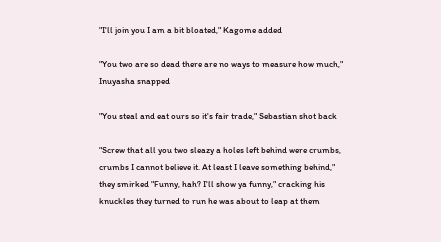"I'll join you I am a bit bloated," Kagome added

"You two are so dead there are no ways to measure how much," Inuyasha snapped

"You steal and eat ours so it's fair trade," Sebastian shot back

"Screw that all you two sleazy a holes left behind were crumbs, crumbs I cannot believe it. At least I leave something behind," they smirked "Funny, hah? I'll show ya funny," cracking his knuckles they turned to run he was about to leap at them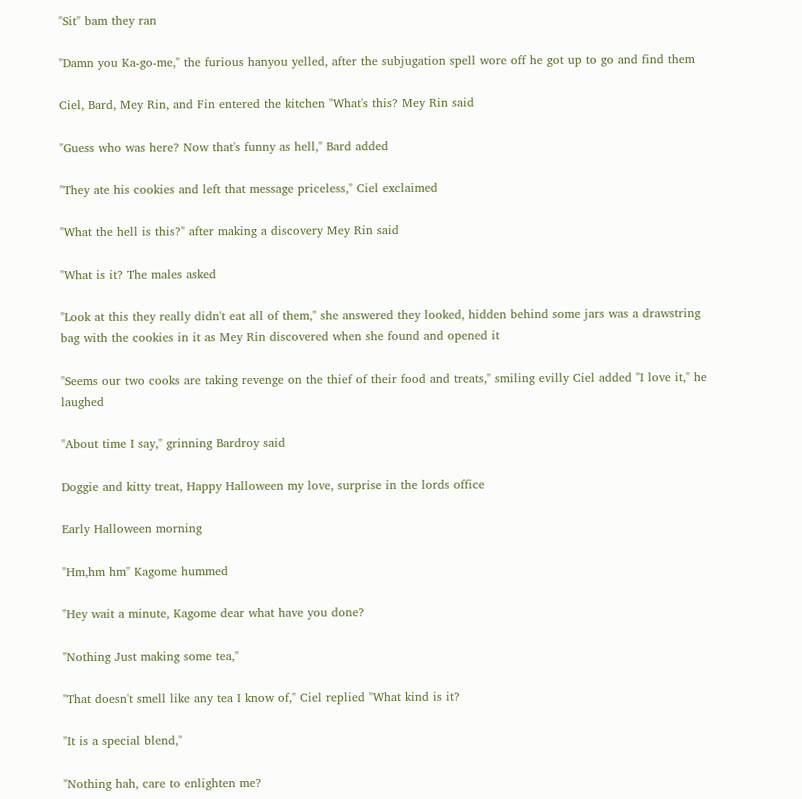"Sit" bam they ran

"Damn you Ka-go-me," the furious hanyou yelled, after the subjugation spell wore off he got up to go and find them

Ciel, Bard, Mey Rin, and Fin entered the kitchen "What's this? Mey Rin said

"Guess who was here? Now that's funny as hell," Bard added

"They ate his cookies and left that message priceless," Ciel exclaimed

"What the hell is this?" after making a discovery Mey Rin said

"What is it? The males asked

"Look at this they really didn't eat all of them," she answered they looked, hidden behind some jars was a drawstring bag with the cookies in it as Mey Rin discovered when she found and opened it

"Seems our two cooks are taking revenge on the thief of their food and treats," smiling evilly Ciel added "I love it," he laughed

"About time I say," grinning Bardroy said

Doggie and kitty treat, Happy Halloween my love, surprise in the lords office

Early Halloween morning

"Hm,hm hm" Kagome hummed

"Hey wait a minute, Kagome dear what have you done?

"Nothing Just making some tea,"

"That doesn't smell like any tea I know of," Ciel replied "What kind is it?

"It is a special blend,"

"Nothing hah, care to enlighten me?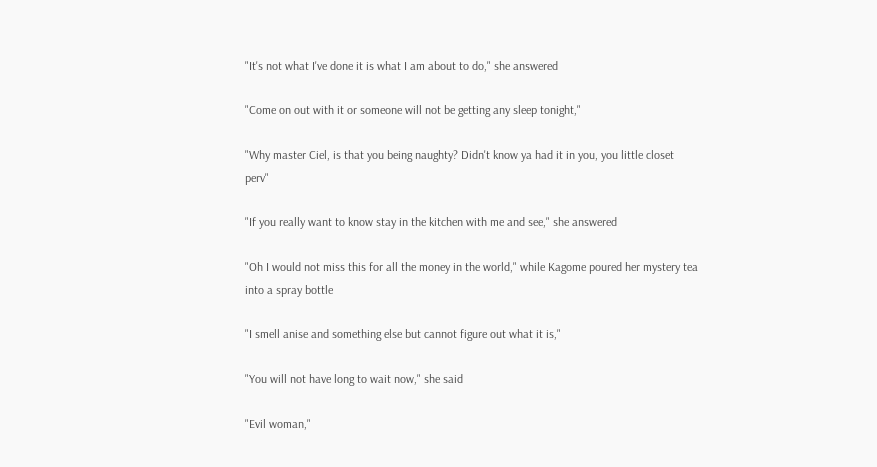"It's not what I've done it is what I am about to do," she answered

"Come on out with it or someone will not be getting any sleep tonight,"

"Why master Ciel, is that you being naughty? Didn't know ya had it in you, you little closet perv"

"If you really want to know stay in the kitchen with me and see," she answered

"Oh I would not miss this for all the money in the world," while Kagome poured her mystery tea into a spray bottle

"I smell anise and something else but cannot figure out what it is,"

"You will not have long to wait now," she said

"Evil woman,"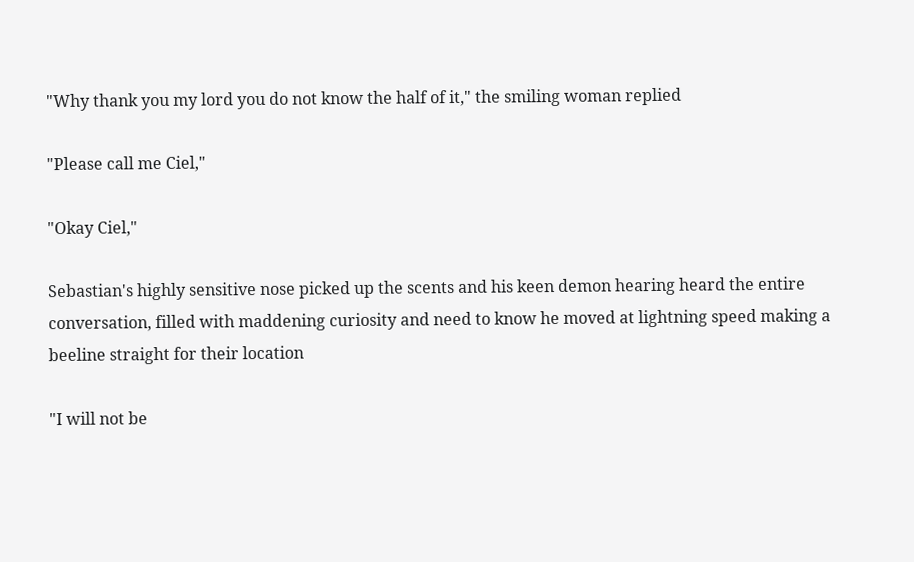"Why thank you my lord you do not know the half of it," the smiling woman replied

"Please call me Ciel,"

"Okay Ciel,"

Sebastian's highly sensitive nose picked up the scents and his keen demon hearing heard the entire conversation, filled with maddening curiosity and need to know he moved at lightning speed making a beeline straight for their location

"I will not be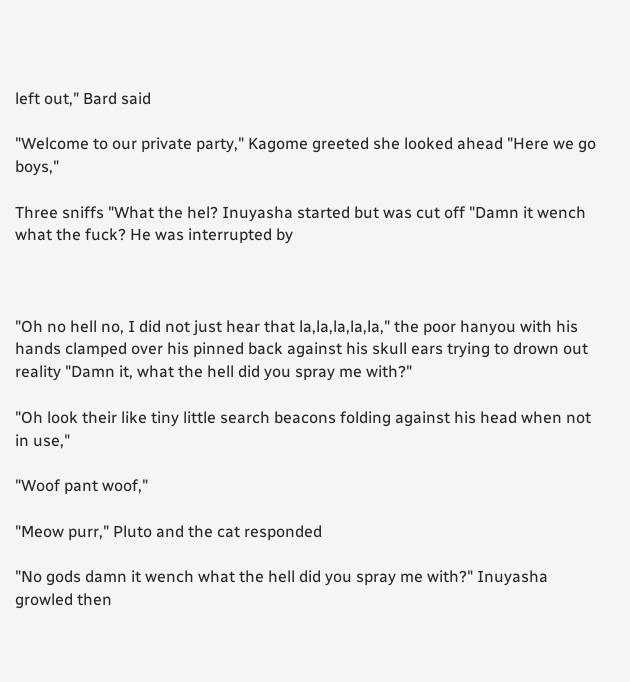left out," Bard said

"Welcome to our private party," Kagome greeted she looked ahead "Here we go boys,"

Three sniffs "What the hel? Inuyasha started but was cut off "Damn it wench what the fuck? He was interrupted by



"Oh no hell no, I did not just hear that la,la,la,la,la," the poor hanyou with his hands clamped over his pinned back against his skull ears trying to drown out reality "Damn it, what the hell did you spray me with?"

"Oh look their like tiny little search beacons folding against his head when not in use,"

"Woof pant woof,"

"Meow purr," Pluto and the cat responded

"No gods damn it wench what the hell did you spray me with?" Inuyasha growled then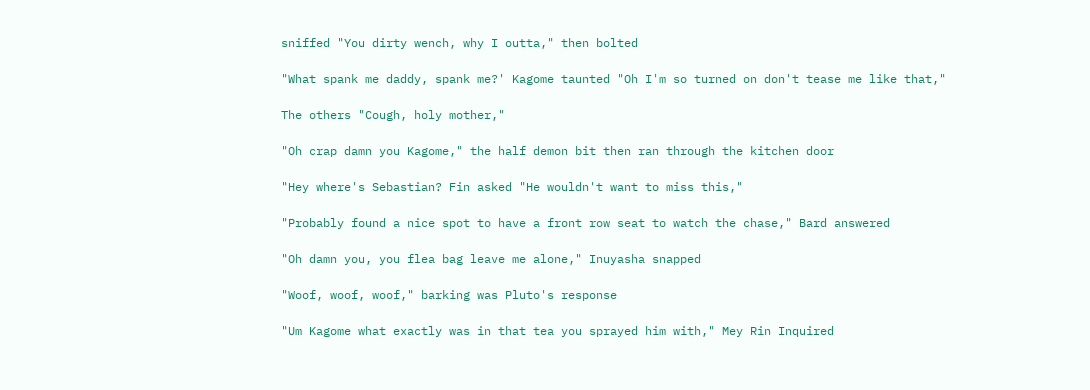sniffed "You dirty wench, why I outta," then bolted

"What spank me daddy, spank me?' Kagome taunted "Oh I'm so turned on don't tease me like that,"

The others "Cough, holy mother,"

"Oh crap damn you Kagome," the half demon bit then ran through the kitchen door

"Hey where's Sebastian? Fin asked "He wouldn't want to miss this,"

"Probably found a nice spot to have a front row seat to watch the chase," Bard answered

"Oh damn you, you flea bag leave me alone," Inuyasha snapped

"Woof, woof, woof," barking was Pluto's response

"Um Kagome what exactly was in that tea you sprayed him with," Mey Rin Inquired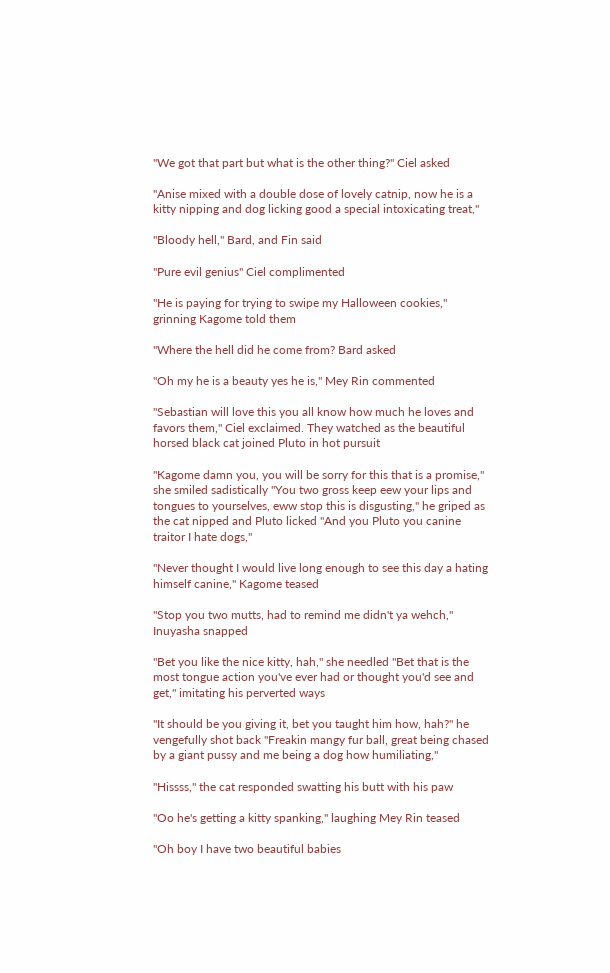"We got that part but what is the other thing?" Ciel asked

"Anise mixed with a double dose of lovely catnip, now he is a kitty nipping and dog licking good a special intoxicating treat,"

"Bloody hell," Bard, and Fin said

"Pure evil genius" Ciel complimented

"He is paying for trying to swipe my Halloween cookies," grinning Kagome told them

"Where the hell did he come from? Bard asked

"Oh my he is a beauty yes he is," Mey Rin commented

"Sebastian will love this you all know how much he loves and favors them," Ciel exclaimed. They watched as the beautiful horsed black cat joined Pluto in hot pursuit

"Kagome damn you, you will be sorry for this that is a promise," she smiled sadistically "You two gross keep eew your lips and tongues to yourselves, eww stop this is disgusting," he griped as the cat nipped and Pluto licked "And you Pluto you canine traitor I hate dogs,"

"Never thought I would live long enough to see this day a hating himself canine," Kagome teased

"Stop you two mutts, had to remind me didn't ya wehch," Inuyasha snapped

"Bet you like the nice kitty, hah," she needled "Bet that is the most tongue action you've ever had or thought you'd see and get," imitating his perverted ways

"It should be you giving it, bet you taught him how, hah?" he vengefully shot back "Freakin mangy fur ball, great being chased by a giant pussy and me being a dog how humiliating,"

"Hissss," the cat responded swatting his butt with his paw

"Oo he's getting a kitty spanking," laughing Mey Rin teased

"Oh boy I have two beautiful babies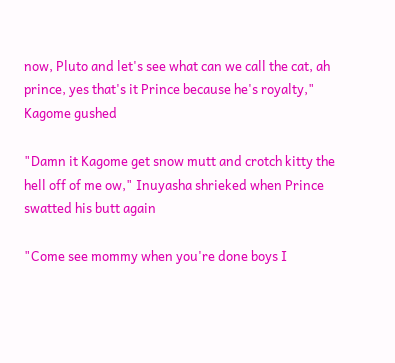now, Pluto and let's see what can we call the cat, ah prince, yes that's it Prince because he's royalty," Kagome gushed

"Damn it Kagome get snow mutt and crotch kitty the hell off of me ow," Inuyasha shrieked when Prince swatted his butt again

"Come see mommy when you're done boys I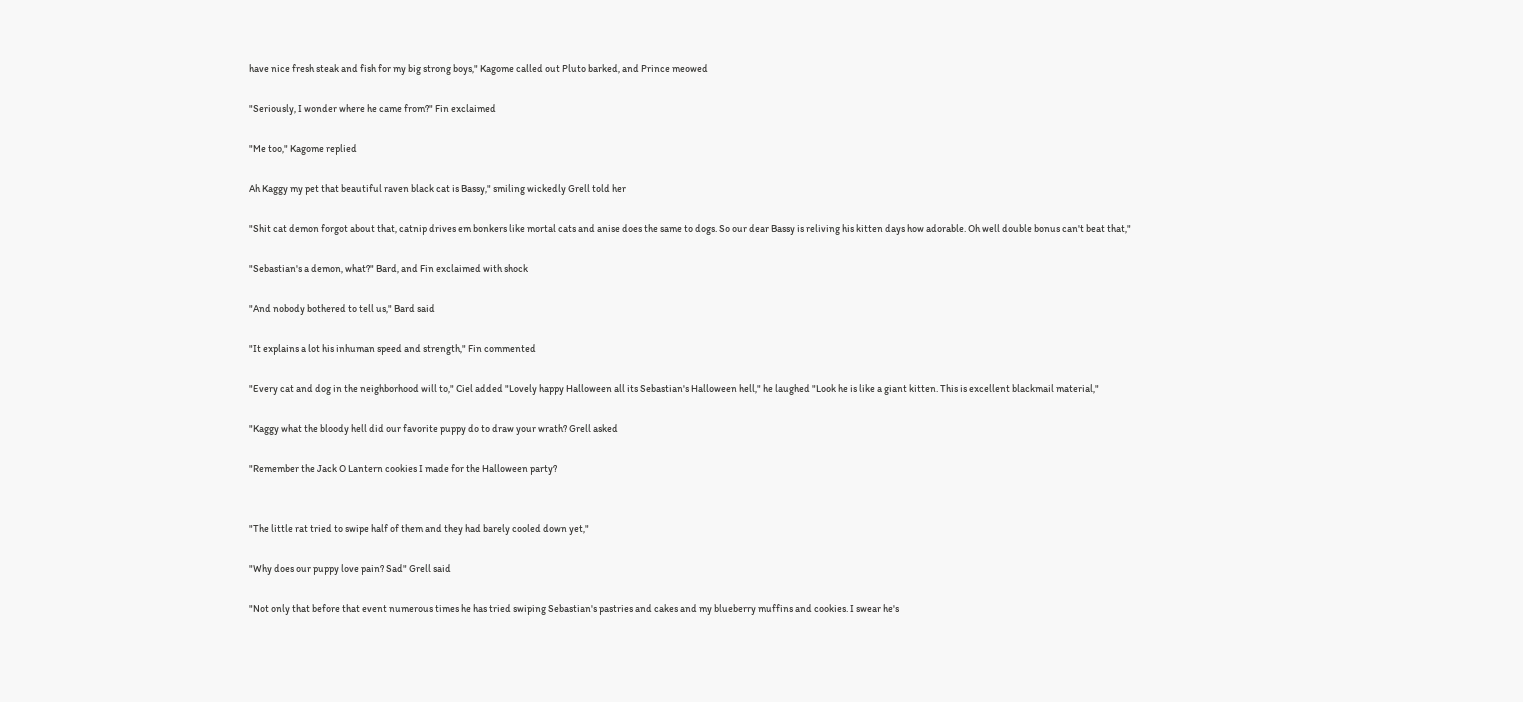have nice fresh steak and fish for my big strong boys," Kagome called out Pluto barked, and Prince meowed

"Seriously, I wonder where he came from?" Fin exclaimed

"Me too," Kagome replied

Ah Kaggy my pet that beautiful raven black cat is Bassy," smiling wickedly Grell told her

"Shit cat demon forgot about that, catnip drives em bonkers like mortal cats and anise does the same to dogs. So our dear Bassy is reliving his kitten days how adorable. Oh well double bonus can't beat that,"

"Sebastian's a demon, what?" Bard, and Fin exclaimed with shock

"And nobody bothered to tell us," Bard said

"It explains a lot his inhuman speed and strength," Fin commented

"Every cat and dog in the neighborhood will to," Ciel added "Lovely happy Halloween all its Sebastian's Halloween hell," he laughed "Look he is like a giant kitten. This is excellent blackmail material,"

"Kaggy what the bloody hell did our favorite puppy do to draw your wrath? Grell asked

"Remember the Jack O Lantern cookies I made for the Halloween party?


"The little rat tried to swipe half of them and they had barely cooled down yet,"

"Why does our puppy love pain? Sad" Grell said

"Not only that before that event numerous times he has tried swiping Sebastian's pastries and cakes and my blueberry muffins and cookies. I swear he's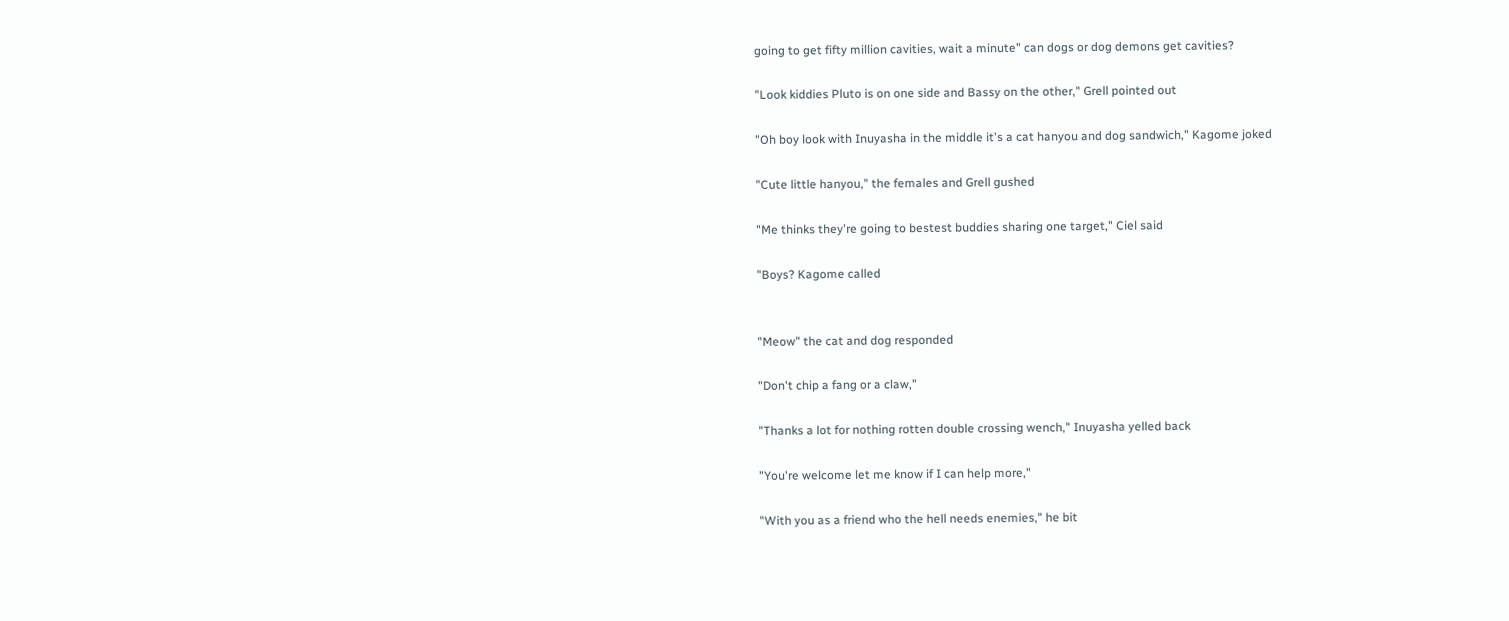going to get fifty million cavities, wait a minute" can dogs or dog demons get cavities?

"Look kiddies Pluto is on one side and Bassy on the other," Grell pointed out

"Oh boy look with Inuyasha in the middle it's a cat hanyou and dog sandwich," Kagome joked

"Cute little hanyou," the females and Grell gushed

"Me thinks they're going to bestest buddies sharing one target," Ciel said

"Boys? Kagome called


"Meow" the cat and dog responded

"Don't chip a fang or a claw,"

"Thanks a lot for nothing rotten double crossing wench," Inuyasha yelled back

"You're welcome let me know if I can help more,"

"With you as a friend who the hell needs enemies," he bit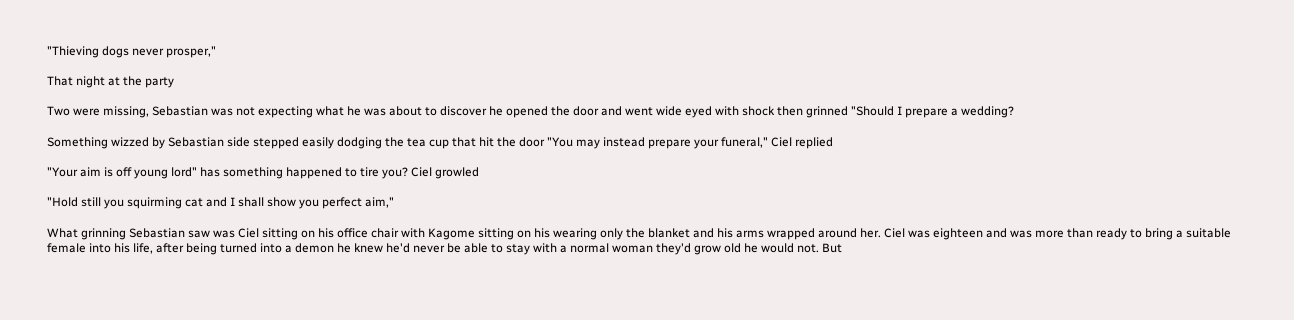"Thieving dogs never prosper,"

That night at the party

Two were missing, Sebastian was not expecting what he was about to discover he opened the door and went wide eyed with shock then grinned "Should I prepare a wedding?

Something wizzed by Sebastian side stepped easily dodging the tea cup that hit the door "You may instead prepare your funeral," Ciel replied

"Your aim is off young lord" has something happened to tire you? Ciel growled

"Hold still you squirming cat and I shall show you perfect aim,"

What grinning Sebastian saw was Ciel sitting on his office chair with Kagome sitting on his wearing only the blanket and his arms wrapped around her. Ciel was eighteen and was more than ready to bring a suitable female into his life, after being turned into a demon he knew he'd never be able to stay with a normal woman they'd grow old he would not. But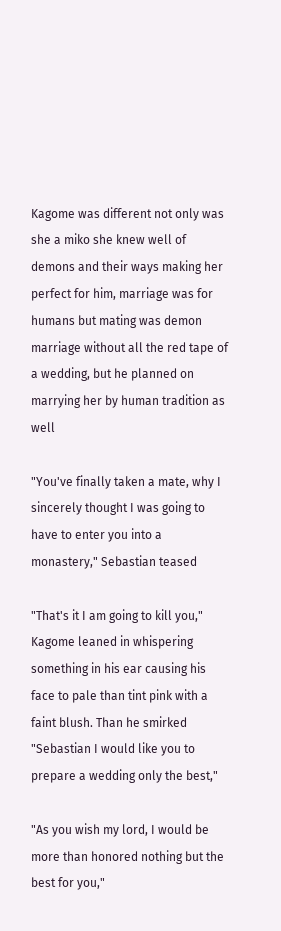Kagome was different not only was she a miko she knew well of demons and their ways making her perfect for him, marriage was for humans but mating was demon marriage without all the red tape of a wedding, but he planned on marrying her by human tradition as well

"You've finally taken a mate, why I sincerely thought I was going to have to enter you into a monastery," Sebastian teased

"That's it I am going to kill you," Kagome leaned in whispering something in his ear causing his face to pale than tint pink with a faint blush. Than he smirked "Sebastian I would like you to prepare a wedding only the best,"

"As you wish my lord, I would be more than honored nothing but the best for you,"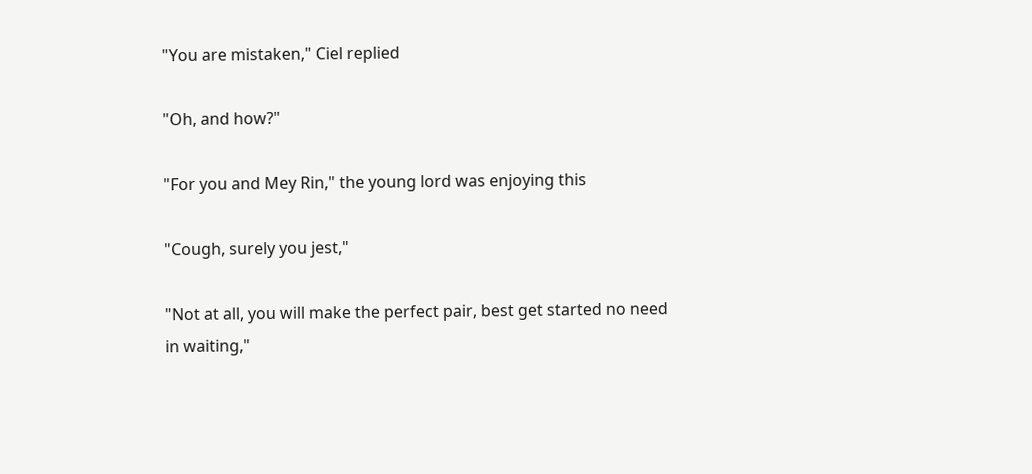"You are mistaken," Ciel replied

"Oh, and how?"

"For you and Mey Rin," the young lord was enjoying this

"Cough, surely you jest,"

"Not at all, you will make the perfect pair, best get started no need in waiting,"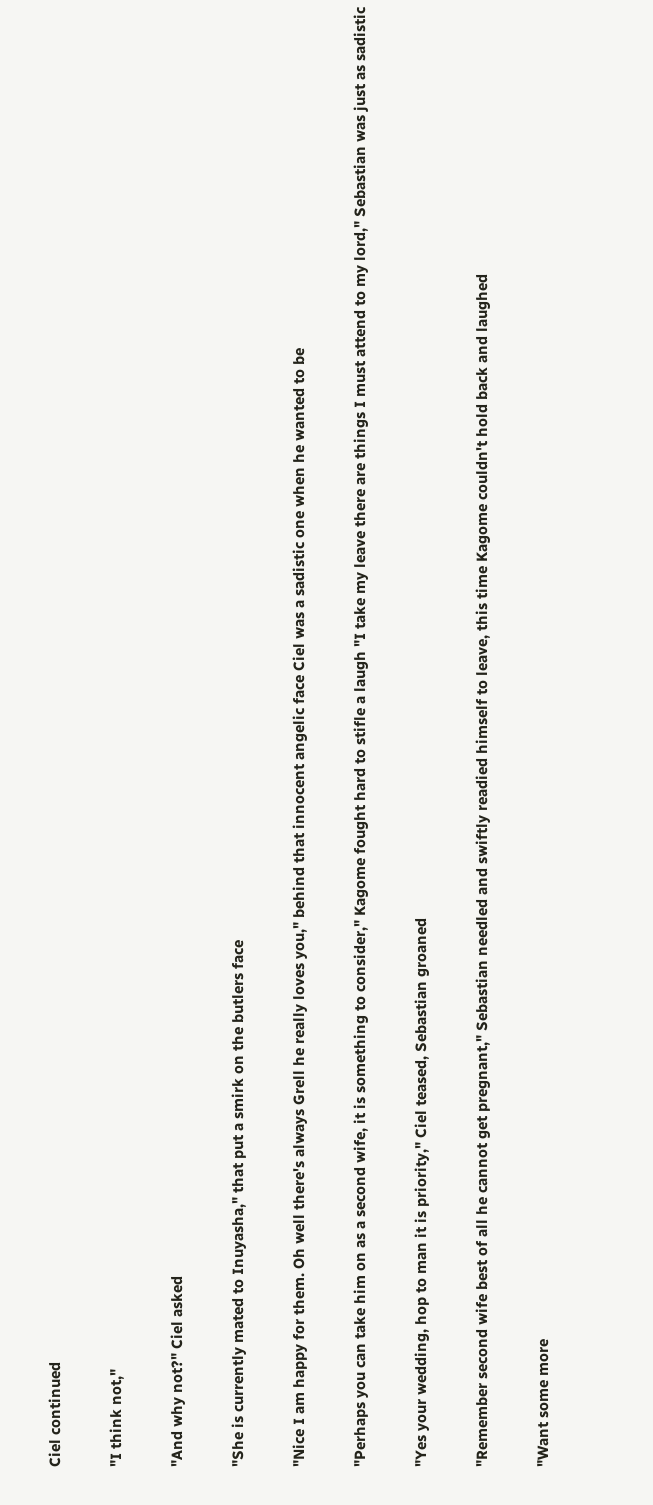Ciel continued

"I think not,"

"And why not?" Ciel asked

"She is currently mated to Inuyasha," that put a smirk on the butlers face

"Nice I am happy for them. Oh well there's always Grell he really loves you," behind that innocent angelic face Ciel was a sadistic one when he wanted to be

"Perhaps you can take him on as a second wife, it is something to consider," Kagome fought hard to stifle a laugh "I take my leave there are things I must attend to my lord," Sebastian was just as sadistic

"Yes your wedding, hop to man it is priority," Ciel teased, Sebastian groaned

"Remember second wife best of all he cannot get pregnant," Sebastian needled and swiftly readied himself to leave, this time Kagome couldn't hold back and laughed

"Want some more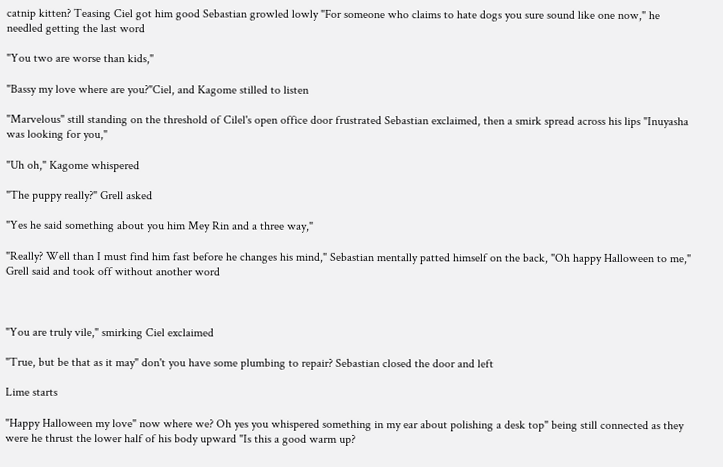catnip kitten? Teasing Ciel got him good Sebastian growled lowly "For someone who claims to hate dogs you sure sound like one now," he needled getting the last word

"You two are worse than kids,"

"Bassy my love where are you?"Ciel, and Kagome stilled to listen

"Marvelous" still standing on the threshold of Cilel's open office door frustrated Sebastian exclaimed, then a smirk spread across his lips "Inuyasha was looking for you,"

"Uh oh," Kagome whispered

"The puppy really?" Grell asked

"Yes he said something about you him Mey Rin and a three way,"

"Really? Well than I must find him fast before he changes his mind," Sebastian mentally patted himself on the back, "Oh happy Halloween to me," Grell said and took off without another word



"You are truly vile," smirking Ciel exclaimed

"True, but be that as it may" don't you have some plumbing to repair? Sebastian closed the door and left

Lime starts

"Happy Halloween my love" now where we? Oh yes you whispered something in my ear about polishing a desk top" being still connected as they were he thrust the lower half of his body upward "Is this a good warm up?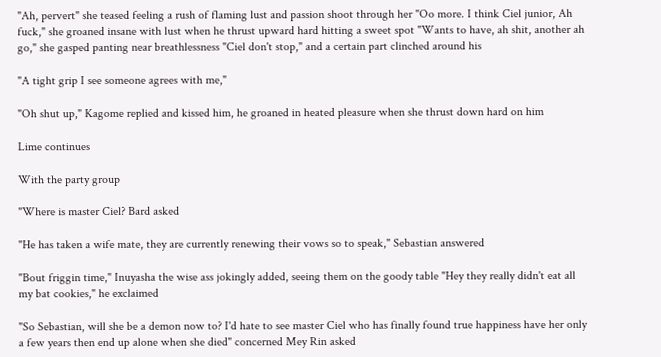"Ah, pervert" she teased feeling a rush of flaming lust and passion shoot through her "Oo more. I think Ciel junior, Ah fuck," she groaned insane with lust when he thrust upward hard hitting a sweet spot "Wants to have, ah shit, another ah go," she gasped panting near breathlessness "Ciel don't stop," and a certain part clinched around his

"A tight grip I see someone agrees with me,"

"Oh shut up," Kagome replied and kissed him, he groaned in heated pleasure when she thrust down hard on him

Lime continues

With the party group

"Where is master Ciel? Bard asked

"He has taken a wife mate, they are currently renewing their vows so to speak," Sebastian answered

"Bout friggin time," Inuyasha the wise ass jokingly added, seeing them on the goody table "Hey they really didn't eat all my bat cookies," he exclaimed

"So Sebastian, will she be a demon now to? I'd hate to see master Ciel who has finally found true happiness have her only a few years then end up alone when she died" concerned Mey Rin asked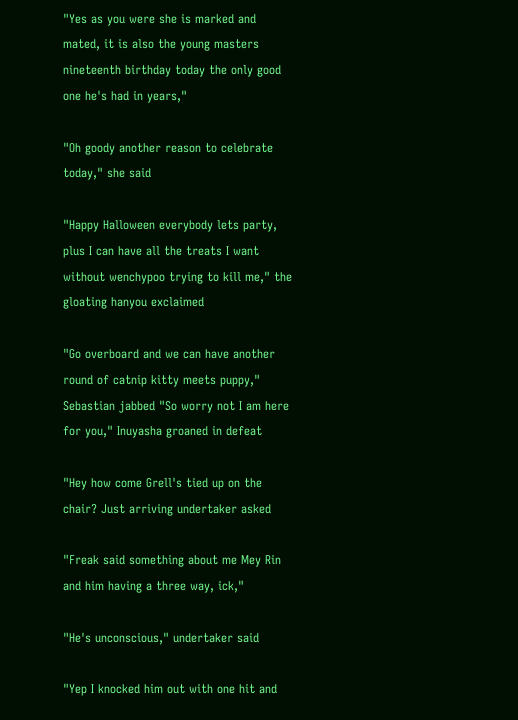"Yes as you were she is marked and mated, it is also the young masters nineteenth birthday today the only good one he's had in years,"

"Oh goody another reason to celebrate today," she said

"Happy Halloween everybody lets party, plus I can have all the treats I want without wenchypoo trying to kill me," the gloating hanyou exclaimed

"Go overboard and we can have another round of catnip kitty meets puppy," Sebastian jabbed "So worry not I am here for you," Inuyasha groaned in defeat

"Hey how come Grell's tied up on the chair? Just arriving undertaker asked

"Freak said something about me Mey Rin and him having a three way, ick,"

"He's unconscious," undertaker said

"Yep I knocked him out with one hit and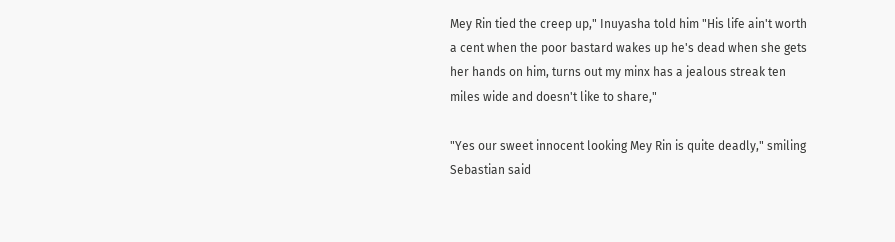Mey Rin tied the creep up," Inuyasha told him "His life ain't worth a cent when the poor bastard wakes up he's dead when she gets her hands on him, turns out my minx has a jealous streak ten miles wide and doesn't like to share,"

"Yes our sweet innocent looking Mey Rin is quite deadly," smiling Sebastian said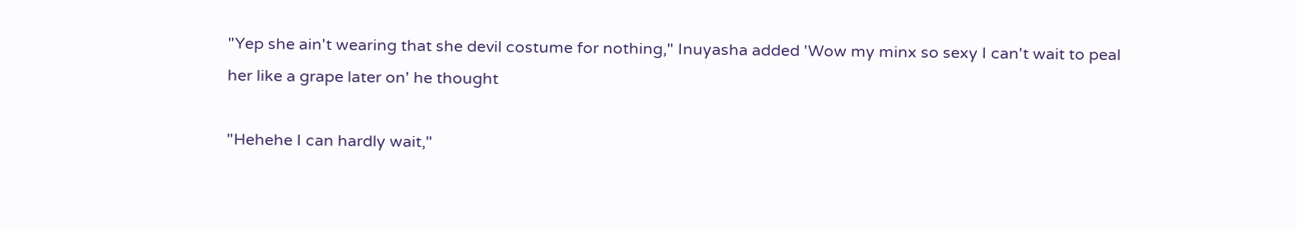"Yep she ain't wearing that she devil costume for nothing," Inuyasha added 'Wow my minx so sexy I can't wait to peal her like a grape later on' he thought

"Hehehe I can hardly wait,"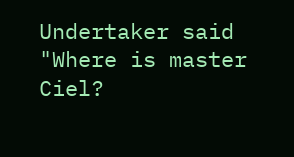Undertaker said "Where is master Ciel?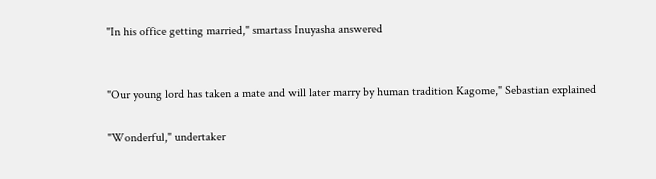"In his office getting married," smartass Inuyasha answered


"Our young lord has taken a mate and will later marry by human tradition Kagome," Sebastian explained

"Wonderful," undertaker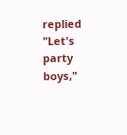replied "Let's party boys,"